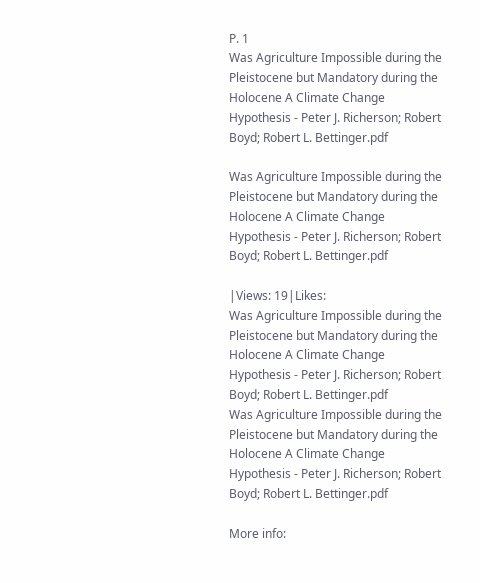P. 1
Was Agriculture Impossible during the Pleistocene but Mandatory during the Holocene A Climate Change Hypothesis - Peter J. Richerson; Robert Boyd; Robert L. Bettinger.pdf

Was Agriculture Impossible during the Pleistocene but Mandatory during the Holocene A Climate Change Hypothesis - Peter J. Richerson; Robert Boyd; Robert L. Bettinger.pdf

|Views: 19|Likes:
Was Agriculture Impossible during the Pleistocene but Mandatory during the Holocene A Climate Change Hypothesis - Peter J. Richerson; Robert Boyd; Robert L. Bettinger.pdf
Was Agriculture Impossible during the Pleistocene but Mandatory during the Holocene A Climate Change Hypothesis - Peter J. Richerson; Robert Boyd; Robert L. Bettinger.pdf

More info: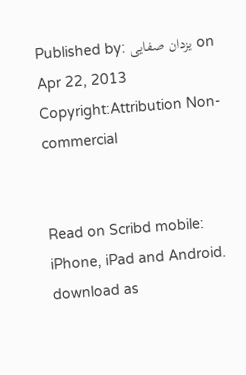Published by: یزدان صفایی on Apr 22, 2013
Copyright:Attribution Non-commercial


Read on Scribd mobile: iPhone, iPad and Android.
download as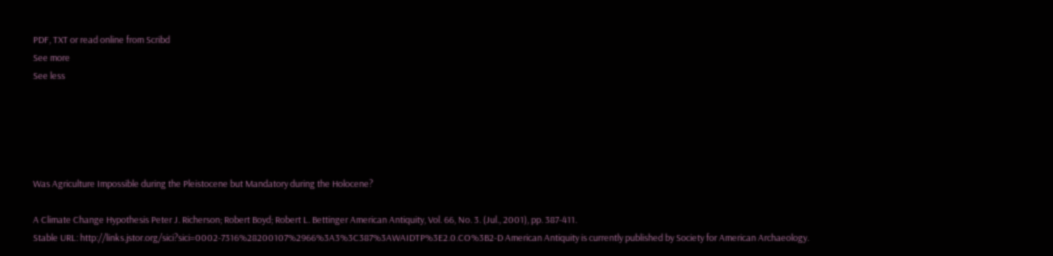PDF, TXT or read online from Scribd
See more
See less





Was Agriculture Impossible during the Pleistocene but Mandatory during the Holocene?

A Climate Change Hypothesis Peter J. Richerson; Robert Boyd; Robert L. Bettinger American Antiquity, Vol. 66, No. 3. (Jul., 2001), pp. 387-411.
Stable URL: http://links.jstor.org/sici?sici=0002-7316%28200107%2966%3A3%3C387%3AWAIDTP%3E2.0.CO%3B2-D American Antiquity is currently published by Society for American Archaeology.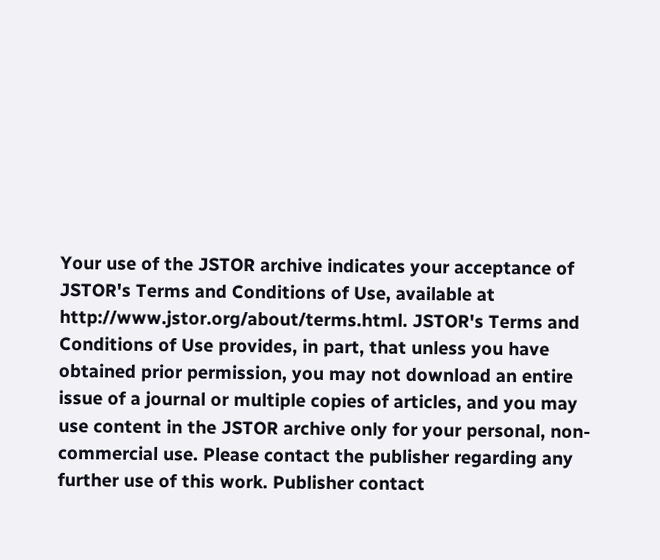Your use of the JSTOR archive indicates your acceptance of JSTOR's Terms and Conditions of Use, available at http://www.jstor.org/about/terms.html. JSTOR's Terms and Conditions of Use provides, in part, that unless you have obtained prior permission, you may not download an entire issue of a journal or multiple copies of articles, and you may use content in the JSTOR archive only for your personal, non-commercial use. Please contact the publisher regarding any further use of this work. Publisher contact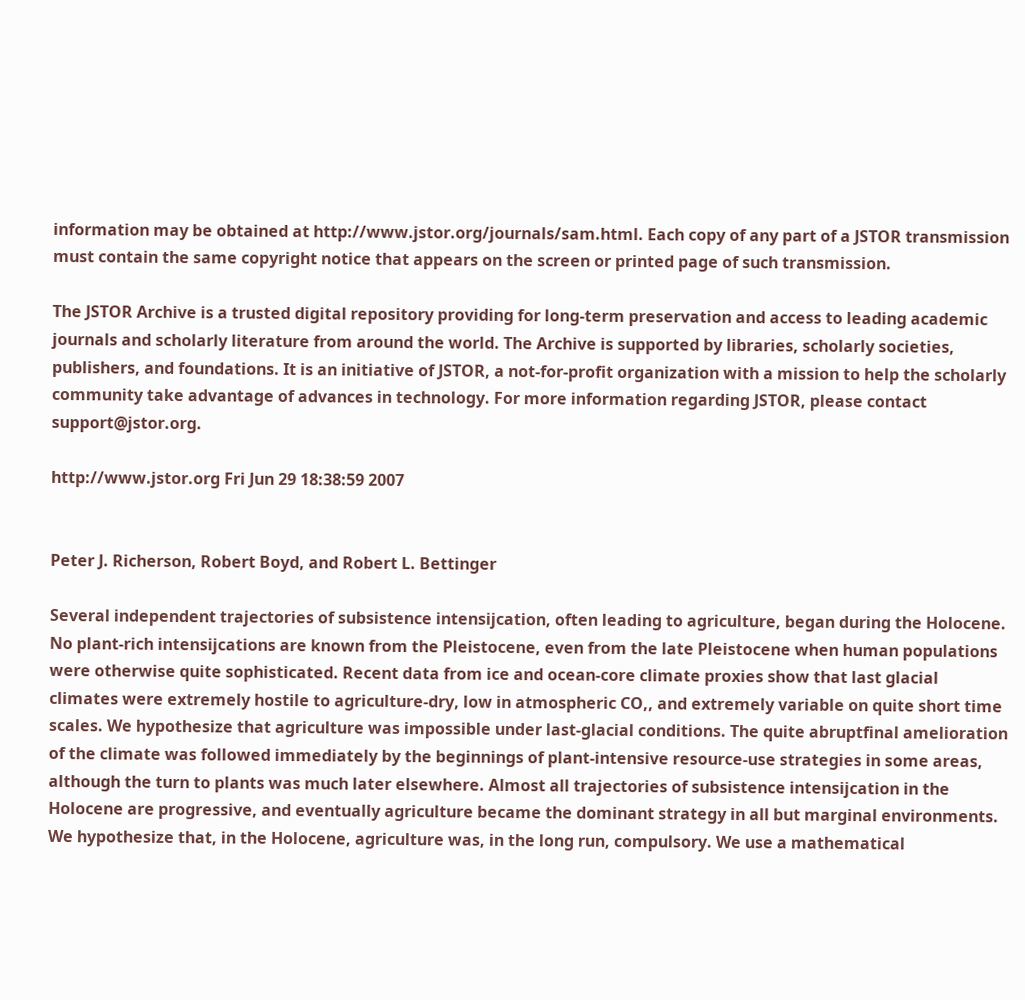information may be obtained at http://www.jstor.org/journals/sam.html. Each copy of any part of a JSTOR transmission must contain the same copyright notice that appears on the screen or printed page of such transmission.

The JSTOR Archive is a trusted digital repository providing for long-term preservation and access to leading academic journals and scholarly literature from around the world. The Archive is supported by libraries, scholarly societies, publishers, and foundations. It is an initiative of JSTOR, a not-for-profit organization with a mission to help the scholarly community take advantage of advances in technology. For more information regarding JSTOR, please contact support@jstor.org.

http://www.jstor.org Fri Jun 29 18:38:59 2007


Peter J. Richerson, Robert Boyd, and Robert L. Bettinger

Several independent trajectories of subsistence intensijcation, often leading to agriculture, began during the Holocene. No plant-rich intensijcations are known from the Pleistocene, even from the late Pleistocene when human populations were otherwise quite sophisticated. Recent data from ice and ocean-core climate proxies show that last glacial climates were extremely hostile to agriculture-dry, low in atmospheric CO,, and extremely variable on quite short time scales. We hypothesize that agriculture was impossible under last-glacial conditions. The quite abruptfinal amelioration of the climate was followed immediately by the beginnings of plant-intensive resource-use strategies in some areas, although the turn to plants was much later elsewhere. Almost all trajectories of subsistence intensijcation in the Holocene are progressive, and eventually agriculture became the dominant strategy in all but marginal environments. We hypothesize that, in the Holocene, agriculture was, in the long run, compulsory. We use a mathematical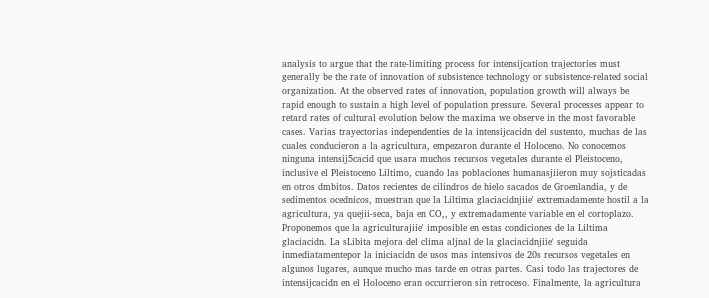analysis to argue that the rate-limiting process for intensijcation trajectories must generally be the rate of innovation of subsistence technology or subsistence-related social organization. At the observed rates of innovation, population growth will always be rapid enough to sustain a high level of population pressure. Several processes appear to retard rates of cultural evolution below the maxima we observe in the most favorable cases. Varias trayectorias independenties de la intensijcacidn del sustento, muchas de las cuales conducieron a la agricultura, empezaron durante el Holoceno. No conocemos ninguna intensij5cacid que usara muchos recursos vegetales durante el Pleistoceno, inclusive el Pleistoceno Liltimo, cuando las poblaciones humanasjiieron muy sojsticadas en otros dmbitos. Datos recientes de cilindros de hielo sacados de Groenlandia, y de sedimentos ocednicos, muestran que la Liltima glaciacidnjiie' extremadamente hostil a la agricultura, ya quejii-seca, baja en CO,, y extremadamente variable en el cortoplazo. Proponemos que la agriculturajiie' imposible en estas condiciones de la Liltima glaciacidn. La sLibita mejora del clima aljnal de la glaciacidnjiie' seguida inmediatamentepor la iniciacidn de usos mas intensivos de 20s recursos vegetales en algunos lugares, aunque mucho mas tarde en otras partes. Casi todo las trajectores de intensijcacidn en el Holoceno eran occurrieron sin retroceso. Finalmente, la agricultura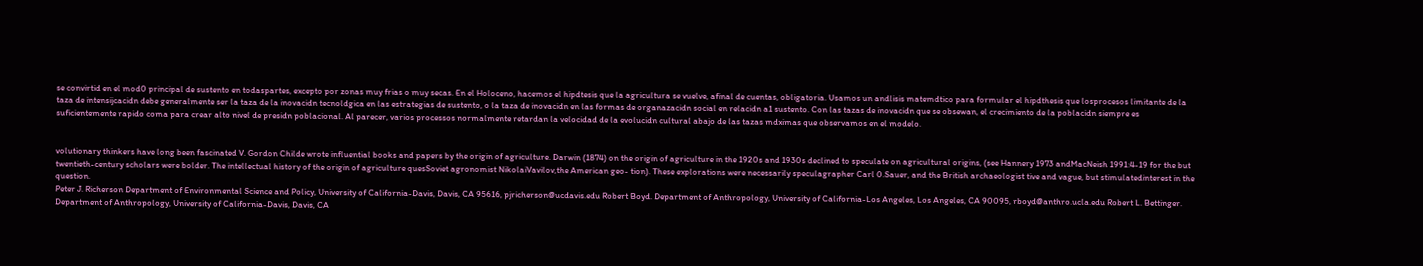se convirtid en el mod0 principal de sustento en todaspartes, excepto por zonas muy frias o muy secas. En el Holoceno, hacemos el hipdtesis que la agricultura se vuelve, afinal de cuentas, obligatoria. Usamos un andlisis matemdtico para formular el hipdthesis que losprocesos limitante de la taza de intensijcacidn debe generalmente ser la taza de la inovacidn tecnoldgica en las estrategias de sustento, o la taza de inovacidn en las formas de organazacidn social en relacidn a1 sustento. Con las tazas de inovacidn que se obsewan, el crecimiento de la poblacidn siempre es suficientemente rapido coma para crear alto nivel de presidn poblacional. Al parecer, varios processos normalmente retardan la velocidad de la evolucidn cultural abajo de las tazas mdximas que observamos en el modelo.


volutionary thinkers have long been fascinated V. Gordon Childe wrote influential books and papers by the origin of agriculture. Darwin (1874) on the origin of agriculture in the 1920s and 1930s declined to speculate on agricultural origins, (see Hannery 1973 andMacNeish 1991:4-19 for the but twentieth-century scholars were bolder. The intellectual history of the origin of agriculture quesSoviet agronomist NikolaiVavilov,the American geo- tion). These explorations were necessarily speculagrapher Carl 0.Sauer, and the British archaeologist tive and vague, but stimulatedinterest in the question.
Peter J. Richerson Department of Environmental Science and Policy, University of California-Davis, Davis, CA 95616, pjricherson@ucdavis.edu Robert Boyd. Department of Anthropology, University of California-Los Angeles, Los Angeles, CA 90095, rboyd@anthro.ucla.edu Robert L. Bettinger. Department of Anthropology, University of California-Davis, Davis, CA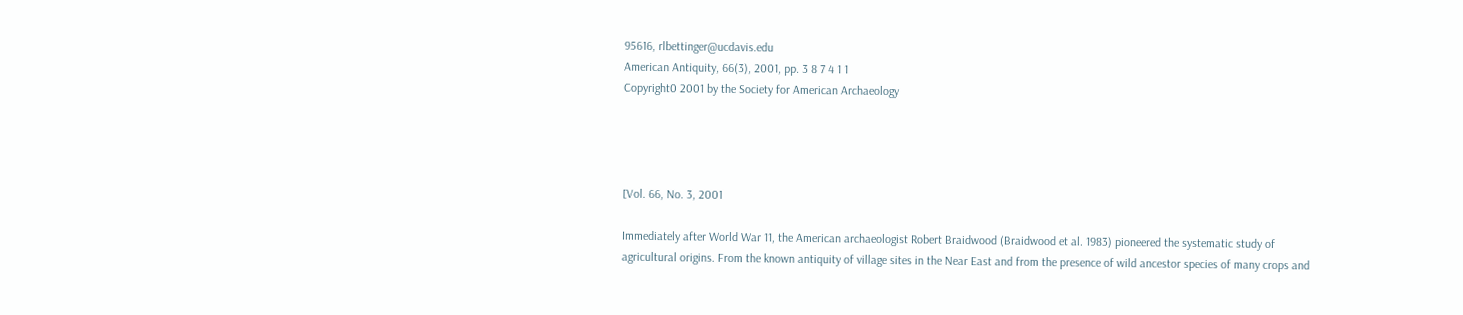95616, rlbettinger@ucdavis.edu
American Antiquity, 66(3), 2001, pp. 3 8 7 4 1 1
Copyright0 2001 by the Society for American Archaeology




[Vol. 66, No. 3, 2001

Immediately after World War 11, the American archaeologist Robert Braidwood (Braidwood et al. 1983) pioneered the systematic study of agricultural origins. From the known antiquity of village sites in the Near East and from the presence of wild ancestor species of many crops and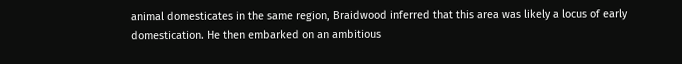animal domesticates in the same region, Braidwood inferred that this area was likely a locus of early domestication. He then embarked on an ambitious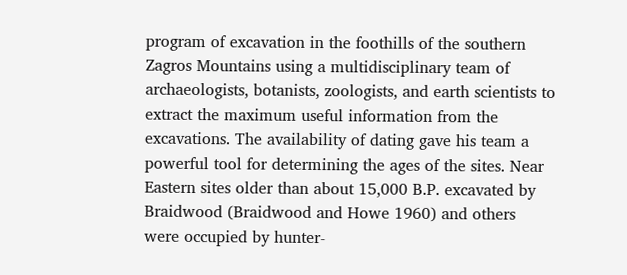program of excavation in the foothills of the southern Zagros Mountains using a multidisciplinary team of archaeologists, botanists, zoologists, and earth scientists to extract the maximum useful information from the excavations. The availability of dating gave his team a powerful tool for determining the ages of the sites. Near Eastern sites older than about 15,000 B.P. excavated by Braidwood (Braidwood and Howe 1960) and others were occupied by hunter-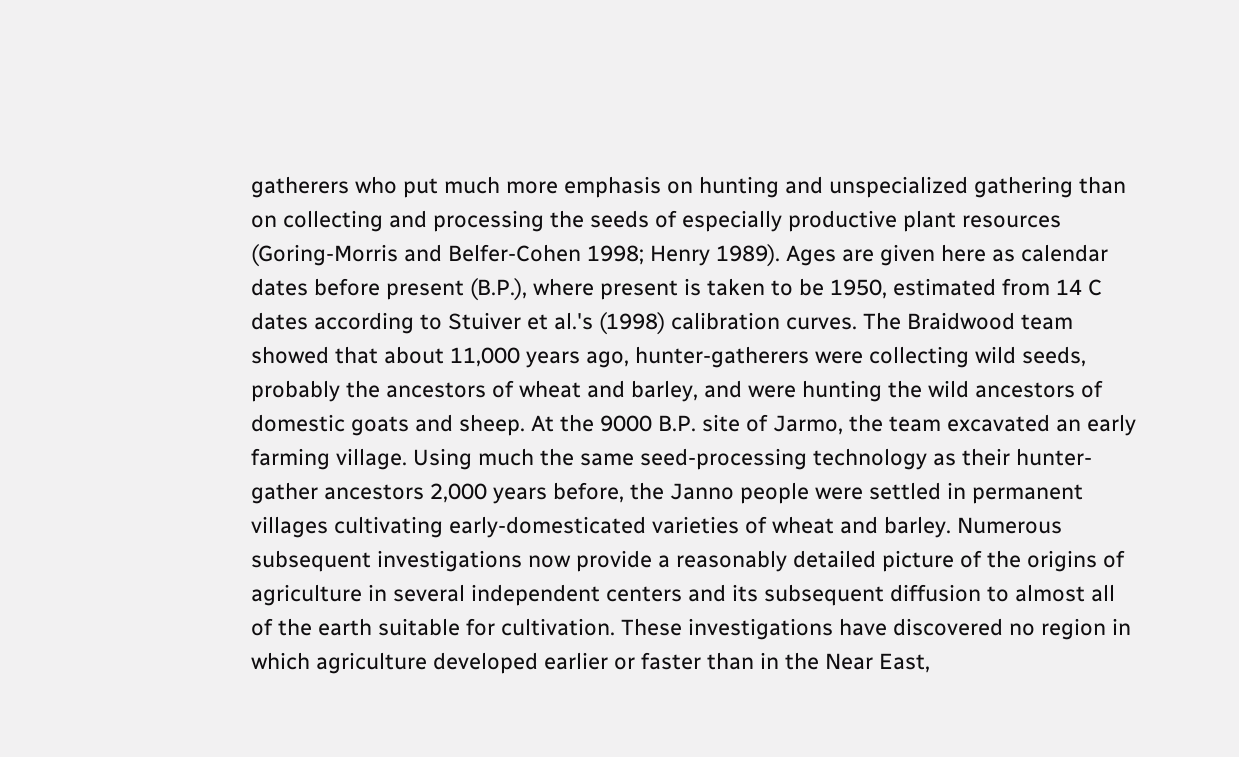gatherers who put much more emphasis on hunting and unspecialized gathering than on collecting and processing the seeds of especially productive plant resources (Goring-Morris and Belfer-Cohen 1998; Henry 1989). Ages are given here as calendar dates before present (B.P.), where present is taken to be 1950, estimated from 14 C dates according to Stuiver et al.'s (1998) calibration curves. The Braidwood team showed that about 11,000 years ago, hunter-gatherers were collecting wild seeds, probably the ancestors of wheat and barley, and were hunting the wild ancestors of domestic goats and sheep. At the 9000 B.P. site of Jarmo, the team excavated an early farming village. Using much the same seed-processing technology as their hunter-gather ancestors 2,000 years before, the Janno people were settled in permanent villages cultivating early-domesticated varieties of wheat and barley. Numerous subsequent investigations now provide a reasonably detailed picture of the origins of agriculture in several independent centers and its subsequent diffusion to almost all of the earth suitable for cultivation. These investigations have discovered no region in which agriculture developed earlier or faster than in the Near East,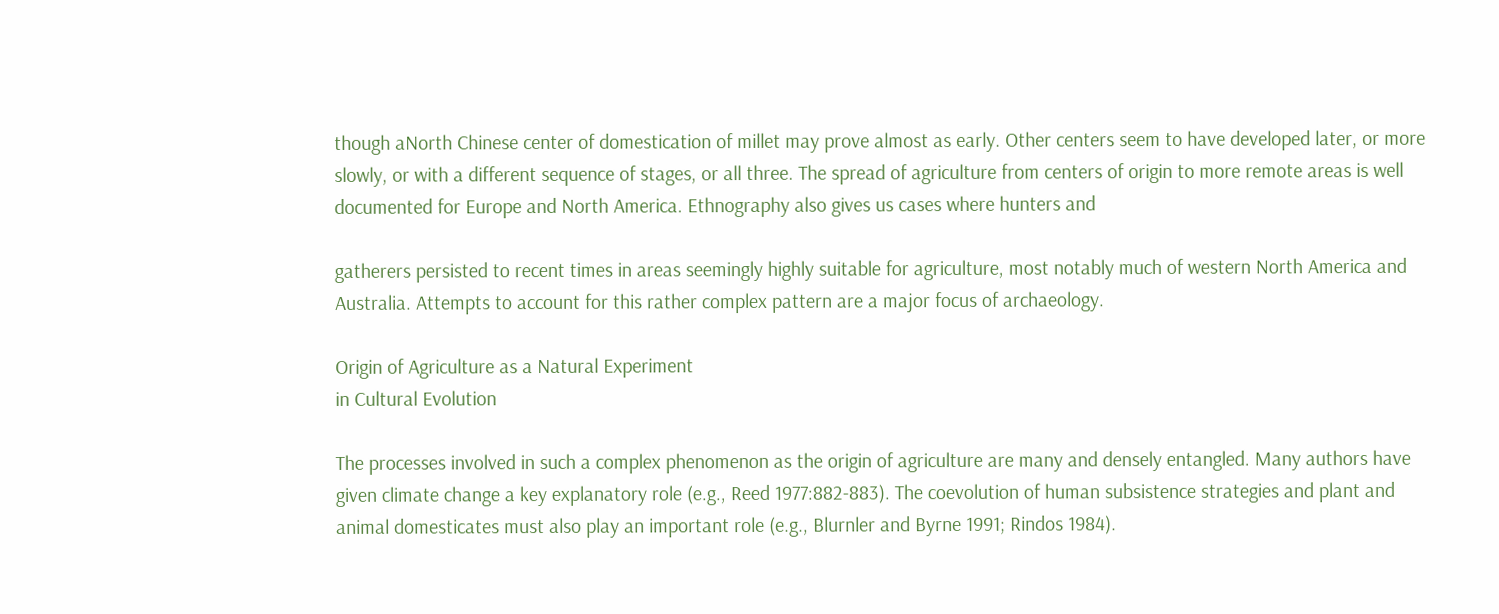though aNorth Chinese center of domestication of millet may prove almost as early. Other centers seem to have developed later, or more slowly, or with a different sequence of stages, or all three. The spread of agriculture from centers of origin to more remote areas is well documented for Europe and North America. Ethnography also gives us cases where hunters and

gatherers persisted to recent times in areas seemingly highly suitable for agriculture, most notably much of western North America and Australia. Attempts to account for this rather complex pattern are a major focus of archaeology.

Origin of Agriculture as a Natural Experiment
in Cultural Evolution

The processes involved in such a complex phenomenon as the origin of agriculture are many and densely entangled. Many authors have given climate change a key explanatory role (e.g., Reed 1977:882-883). The coevolution of human subsistence strategies and plant and animal domesticates must also play an important role (e.g., Blurnler and Byrne 1991; Rindos 1984).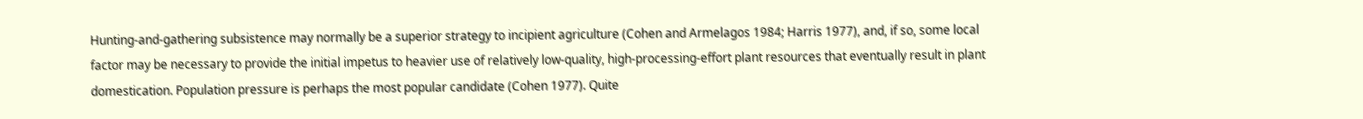Hunting-and-gathering subsistence may normally be a superior strategy to incipient agriculture (Cohen and Armelagos 1984; Harris 1977), and, if so, some local factor may be necessary to provide the initial impetus to heavier use of relatively low-quality, high-processing-effort plant resources that eventually result in plant domestication. Population pressure is perhaps the most popular candidate (Cohen 1977). Quite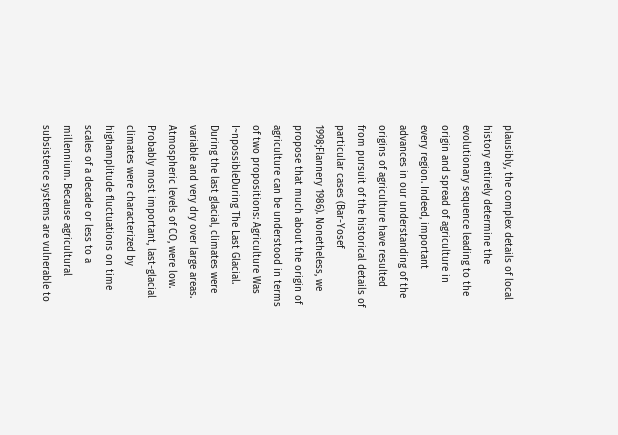plausibly, the complex details of local history entirely determine the evolutionary sequence leading to the origin and spread of agriculture in every region. Indeed, important advances in our understanding of the origins of agriculture have resulted from pursuit of the historical details of particular cases (Bar-Yosef 1998;Flannery 1986). Nonetheless, we propose that much about the origin of agriculture can be understood in terms of two propositions: Agriculture Was I~npossibleDuring The Last Glacial. During the last glacial, climates were variable and very dry over large areas. Atmospheric levels of CO, were low. Probably most important, last-glacial climates were characterized by highamplitude fluctuations on time scales of a decade or less to a millennium. Because agricultural subsistence systems are vulnerable to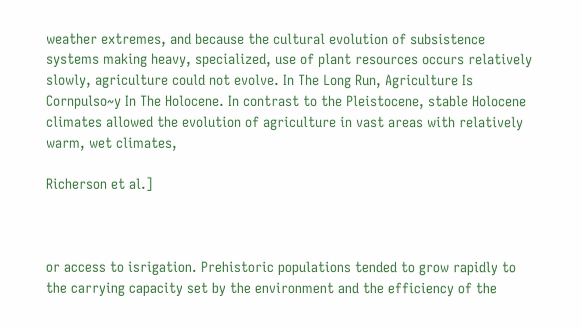weather extremes, and because the cultural evolution of subsistence systems making heavy, specialized, use of plant resources occurs relatively slowly, agriculture could not evolve. In The Long Run, Agriculture Is Cornpulso~y In The Holocene. In contrast to the Pleistocene, stable Holocene climates allowed the evolution of agriculture in vast areas with relatively warm, wet climates,

Richerson et al.]



or access to isrigation. Prehistoric populations tended to grow rapidly to the carrying capacity set by the environment and the efficiency of the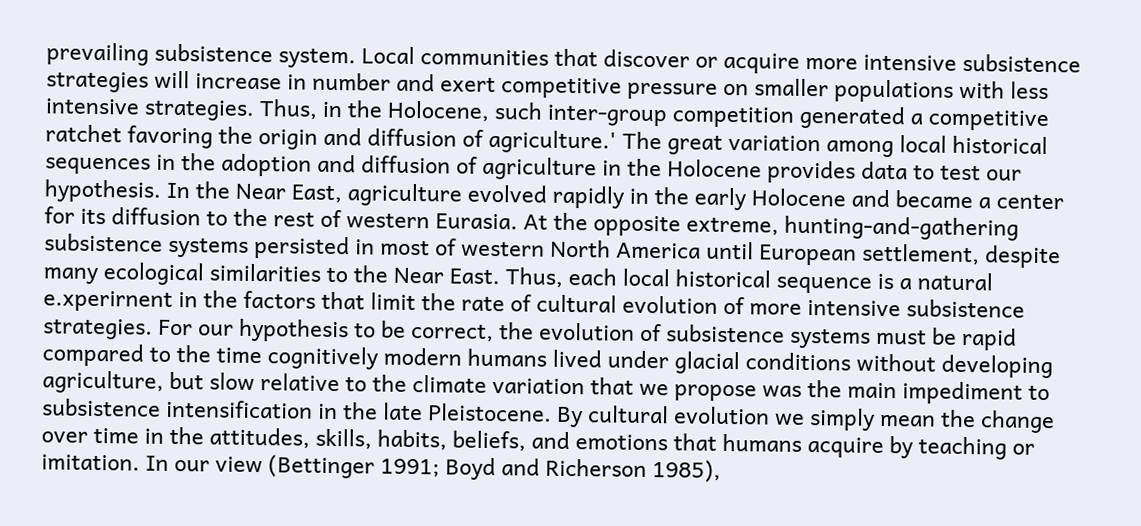prevailing subsistence system. Local communities that discover or acquire more intensive subsistence strategies will increase in number and exert competitive pressure on smaller populations with less intensive strategies. Thus, in the Holocene, such inter-group competition generated a competitive ratchet favoring the origin and diffusion of agriculture.' The great variation among local historical sequences in the adoption and diffusion of agriculture in the Holocene provides data to test our hypothesis. In the Near East, agriculture evolved rapidly in the early Holocene and became a center for its diffusion to the rest of western Eurasia. At the opposite extreme, hunting-and-gathering subsistence systems persisted in most of western North America until European settlement, despite many ecological similarities to the Near East. Thus, each local historical sequence is a natural e.xperirnent in the factors that limit the rate of cultural evolution of more intensive subsistence strategies. For our hypothesis to be correct, the evolution of subsistence systems must be rapid compared to the time cognitively modern humans lived under glacial conditions without developing agriculture, but slow relative to the climate variation that we propose was the main impediment to subsistence intensification in the late Pleistocene. By cultural evolution we simply mean the change over time in the attitudes, skills, habits, beliefs, and emotions that humans acquire by teaching or imitation. In our view (Bettinger 1991; Boyd and Richerson 1985),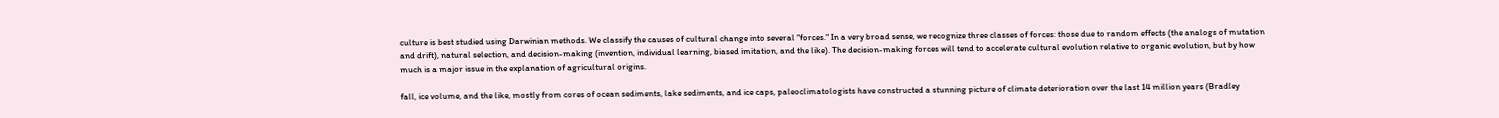culture is best studied using Darwinian methods. We classify the causes of cultural change into several "forces." In a very broad sense, we recognize three classes of forces: those due to random effects (the analogs of mutation and drift), natural selection, and decision-making (invention, individual learning, biased imitation, and the like). The decision-making forces will tend to accelerate cultural evolution relative to organic evolution, but by how much is a major issue in the explanation of agricultural origins.

fall, ice volume, and the like, mostly from cores of ocean sediments, lake sediments, and ice caps, paleoclimatologists have constructed a stunning picture of climate deterioration over the last 14 million years (Bradley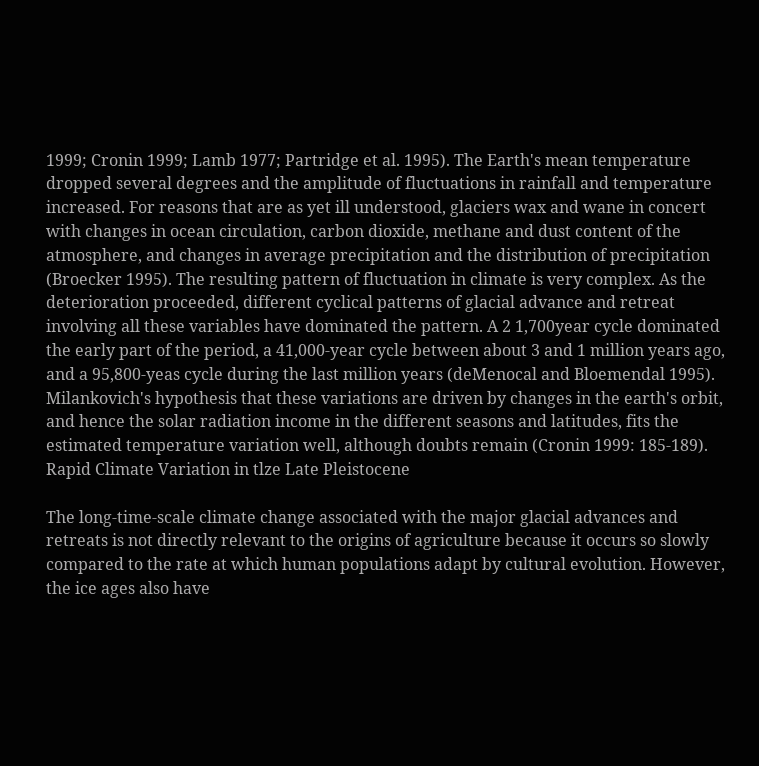1999; Cronin 1999; Lamb 1977; Partridge et al. 1995). The Earth's mean temperature dropped several degrees and the amplitude of fluctuations in rainfall and temperature increased. For reasons that are as yet ill understood, glaciers wax and wane in concert with changes in ocean circulation, carbon dioxide, methane and dust content of the atmosphere, and changes in average precipitation and the distribution of precipitation (Broecker 1995). The resulting pattern of fluctuation in climate is very complex. As the deterioration proceeded, different cyclical patterns of glacial advance and retreat involving all these variables have dominated the pattern. A 2 1,700year cycle dominated the early part of the period, a 41,000-year cycle between about 3 and 1 million years ago, and a 95,800-yeas cycle during the last million years (deMenocal and Bloemendal 1995). Milankovich's hypothesis that these variations are driven by changes in the earth's orbit, and hence the solar radiation income in the different seasons and latitudes, fits the estimated temperature variation well, although doubts remain (Cronin 1999: 185-189). Rapid Climate Variation in tlze Late Pleistocene

The long-time-scale climate change associated with the major glacial advances and retreats is not directly relevant to the origins of agriculture because it occurs so slowly compared to the rate at which human populations adapt by cultural evolution. However, the ice ages also have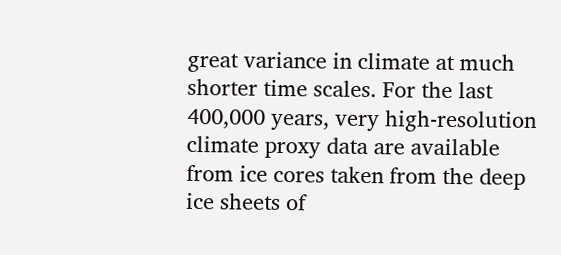great variance in climate at much shorter time scales. For the last 400,000 years, very high-resolution climate proxy data are available from ice cores taken from the deep ice sheets of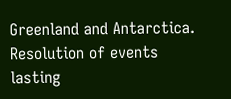Greenland and Antarctica. Resolution of events lasting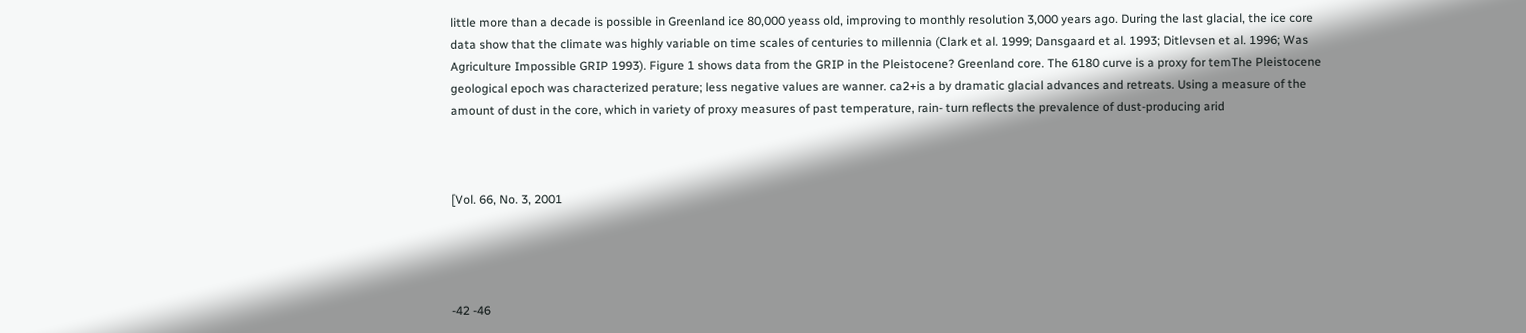little more than a decade is possible in Greenland ice 80,000 yeass old, improving to monthly resolution 3,000 years ago. During the last glacial, the ice core data show that the climate was highly variable on time scales of centuries to millennia (Clark et al. 1999; Dansgaard et al. 1993; Ditlevsen et al. 1996; Was Agriculture Impossible GRIP 1993). Figure 1 shows data from the GRIP in the Pleistocene? Greenland core. The 6180 curve is a proxy for temThe Pleistocene geological epoch was characterized perature; less negative values are wanner. ca2+is a by dramatic glacial advances and retreats. Using a measure of the amount of dust in the core, which in variety of proxy measures of past temperature, rain- turn reflects the prevalence of dust-producing arid



[Vol. 66, No. 3, 2001




-42 -46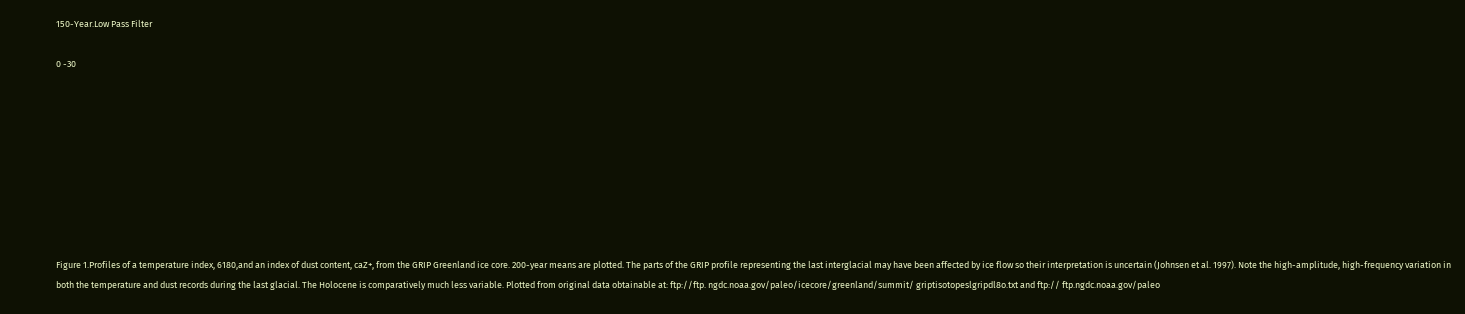150-Year.Low Pass Filter

0 -30









Figure 1.Profiles of a temperature index, 6180,and an index of dust content, caZ+, from the GRIP Greenland ice core. 200-year means are plotted. The parts of the GRIP profile representing the last interglacial may have been affected by ice flow so their interpretation is uncertain (Johnsen et al. 1997). Note the high-amplitude, high-frequency variation in both the temperature and dust records during the last glacial. The Holocene is comparatively much less variable. Plotted from original data obtainable at: ftp://ftp. ngdc.noaa.gov/paleo/icecore/greenland/summit/ griptisotopeslgripdl8o.txt and ftp:// ftp.ngdc.noaa.gov/paleo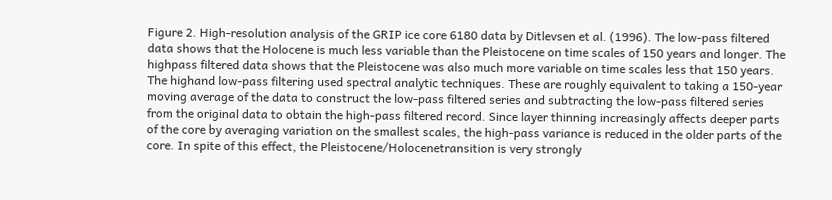Figure 2. High-resolution analysis of the GRIP ice core 6180 data by Ditlevsen et al. (1996). The low-pass filtered data shows that the Holocene is much less variable than the Pleistocene on time scales of 150 years and longer. The highpass filtered data shows that the Pleistocene was also much more variable on time scales less that 150 years. The highand low-pass filtering used spectral analytic techniques. These are roughly equivalent to taking a 150-year moving average of the data to construct the low-pass filtered series and subtracting the low-pass filtered series from the original data to obtain the high-pass filtered record. Since layer thinning increasingly affects deeper parts of the core by averaging variation on the smallest scales, the high-pass variance is reduced in the older parts of the core. In spite of this effect, the Pleistocene/Holocenetransition is very strongly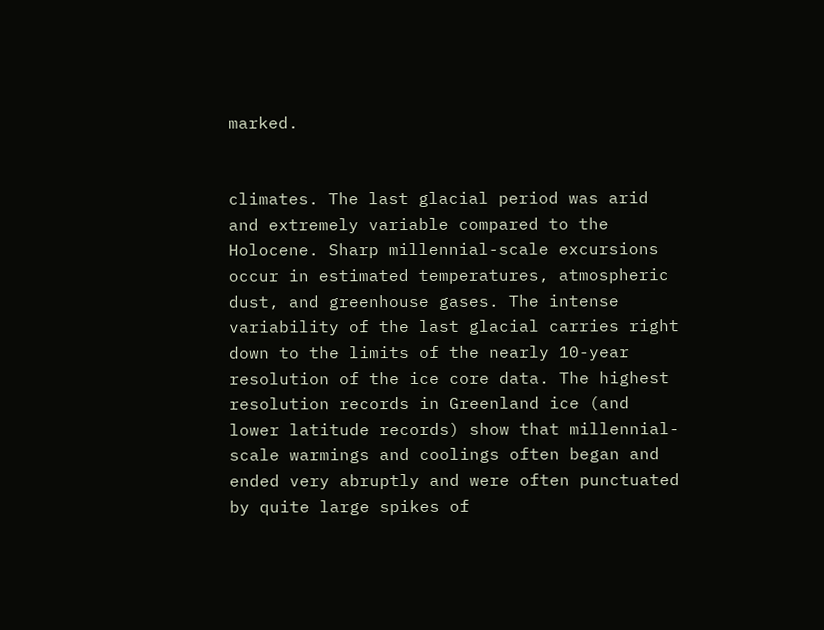marked.


climates. The last glacial period was arid and extremely variable compared to the Holocene. Sharp millennial-scale excursions occur in estimated temperatures, atmospheric dust, and greenhouse gases. The intense variability of the last glacial carries right down to the limits of the nearly 10-year resolution of the ice core data. The highest resolution records in Greenland ice (and lower latitude records) show that millennial-scale warmings and coolings often began and ended very abruptly and were often punctuated by quite large spikes of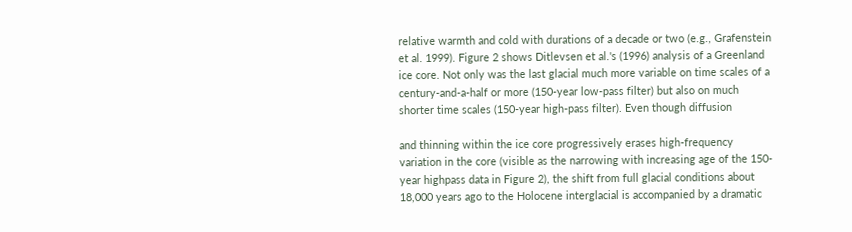relative warmth and cold with durations of a decade or two (e.g., Grafenstein et al. 1999). Figure 2 shows Ditlevsen et al.'s (1996) analysis of a Greenland ice core. Not only was the last glacial much more variable on time scales of a century-and-a-half or more (150-year low-pass filter) but also on much shorter time scales (150-year high-pass filter). Even though diffusion

and thinning within the ice core progressively erases high-frequency variation in the core (visible as the narrowing with increasing age of the 150-year highpass data in Figure 2), the shift from full glacial conditions about 18,000 years ago to the Holocene interglacial is accompanied by a dramatic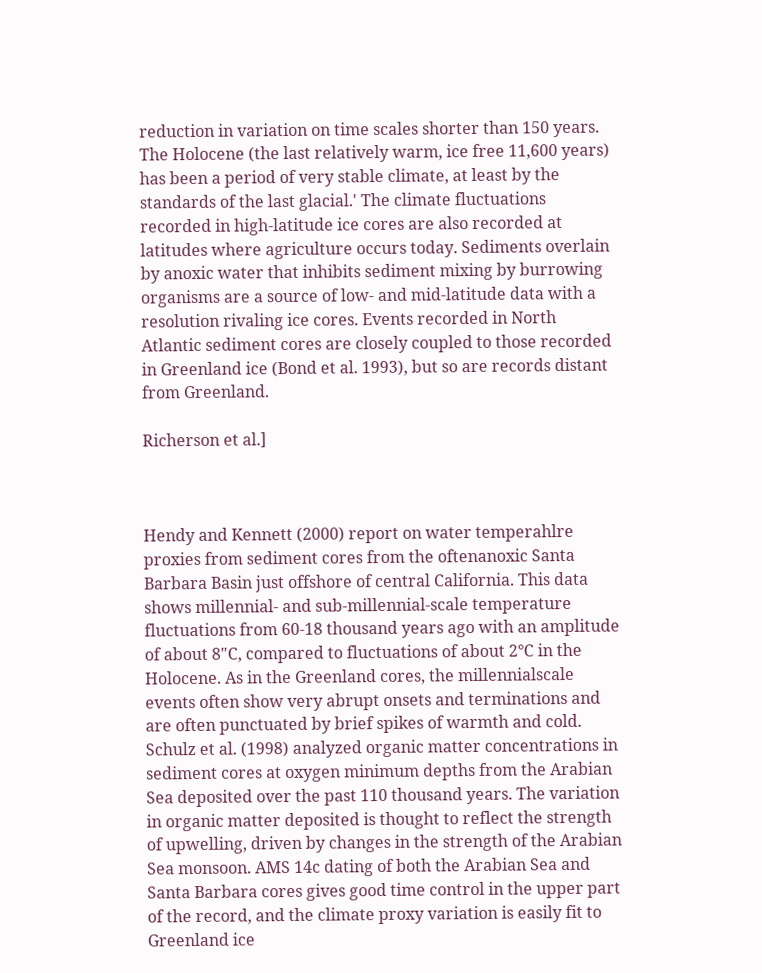reduction in variation on time scales shorter than 150 years. The Holocene (the last relatively warm, ice free 11,600 years) has been a period of very stable climate, at least by the standards of the last glacial.' The climate fluctuations recorded in high-latitude ice cores are also recorded at latitudes where agriculture occurs today. Sediments overlain by anoxic water that inhibits sediment mixing by burrowing organisms are a source of low- and mid-latitude data with a resolution rivaling ice cores. Events recorded in North Atlantic sediment cores are closely coupled to those recorded in Greenland ice (Bond et al. 1993), but so are records distant from Greenland.

Richerson et al.]



Hendy and Kennett (2000) report on water temperahlre proxies from sediment cores from the oftenanoxic Santa Barbara Basin just offshore of central California. This data shows millennial- and sub-millennial-scale temperature fluctuations from 60-18 thousand years ago with an amplitude of about 8"C, compared to fluctuations of about 2°C in the Holocene. As in the Greenland cores, the millennialscale events often show very abrupt onsets and terminations and are often punctuated by brief spikes of warmth and cold. Schulz et al. (1998) analyzed organic matter concentrations in sediment cores at oxygen minimum depths from the Arabian Sea deposited over the past 110 thousand years. The variation in organic matter deposited is thought to reflect the strength of upwelling, driven by changes in the strength of the Arabian Sea monsoon. AMS 14c dating of both the Arabian Sea and Santa Barbara cores gives good time control in the upper part of the record, and the climate proxy variation is easily fit to Greenland ice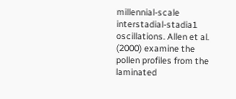millennial-scale interstadial-stadia1 oscillations. Allen et al. (2000) examine the pollen profiles from the laminated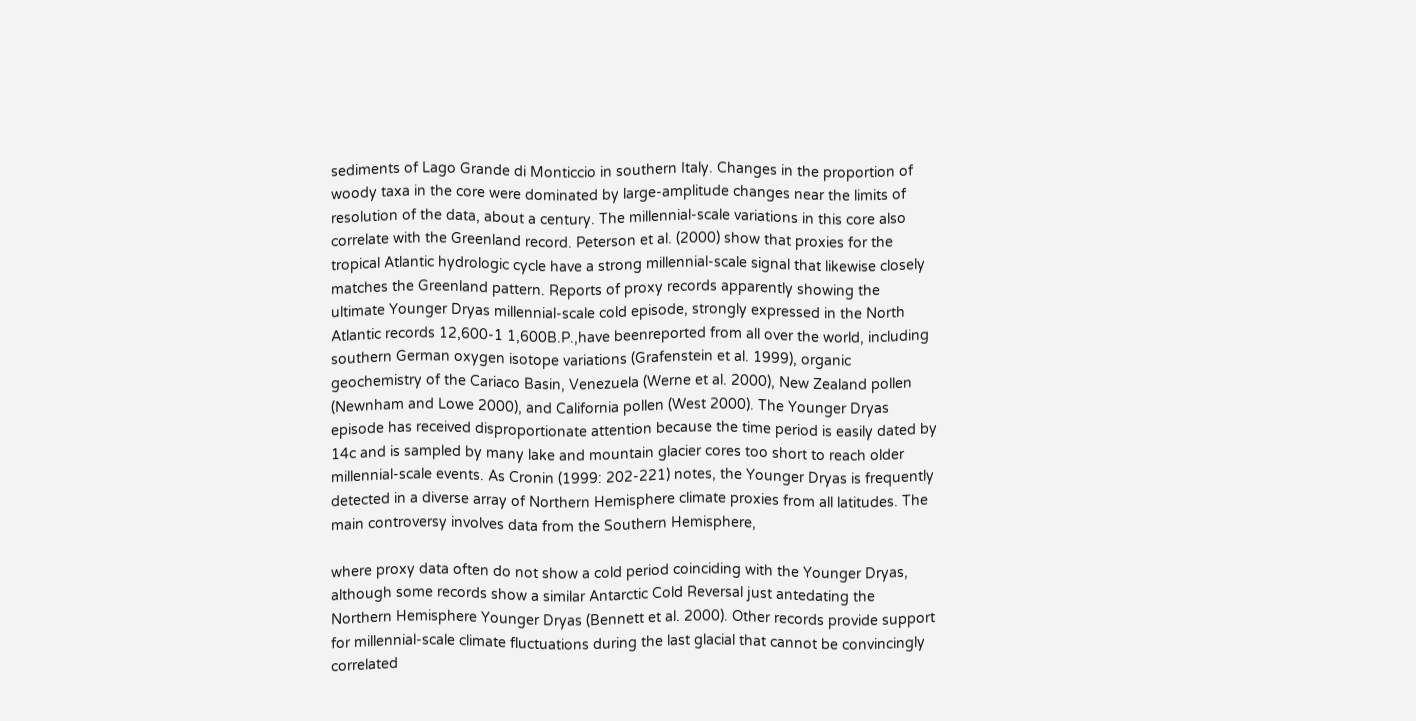sediments of Lago Grande di Monticcio in southern Italy. Changes in the proportion of woody taxa in the core were dominated by large-amplitude changes near the limits of resolution of the data, about a century. The millennial-scale variations in this core also correlate with the Greenland record. Peterson et al. (2000) show that proxies for the tropical Atlantic hydrologic cycle have a strong millennial-scale signal that likewise closely matches the Greenland pattern. Reports of proxy records apparently showing the ultimate Younger Dryas millennial-scale cold episode, strongly expressed in the North Atlantic records 12,600-1 1,600B.P.,have beenreported from all over the world, including southern German oxygen isotope variations (Grafenstein et al. 1999), organic geochemistry of the Cariaco Basin, Venezuela (Werne et al. 2000), New Zealand pollen (Newnham and Lowe 2000), and California pollen (West 2000). The Younger Dryas episode has received disproportionate attention because the time period is easily dated by 14c and is sampled by many lake and mountain glacier cores too short to reach older millennial-scale events. As Cronin (1999: 202-221) notes, the Younger Dryas is frequently detected in a diverse array of Northern Hemisphere climate proxies from all latitudes. The main controversy involves data from the Southern Hemisphere,

where proxy data often do not show a cold period coinciding with the Younger Dryas, although some records show a similar Antarctic Cold Reversal just antedating the Northern Hemisphere Younger Dryas (Bennett et al. 2000). Other records provide support for millennial-scale climate fluctuations during the last glacial that cannot be convincingly correlated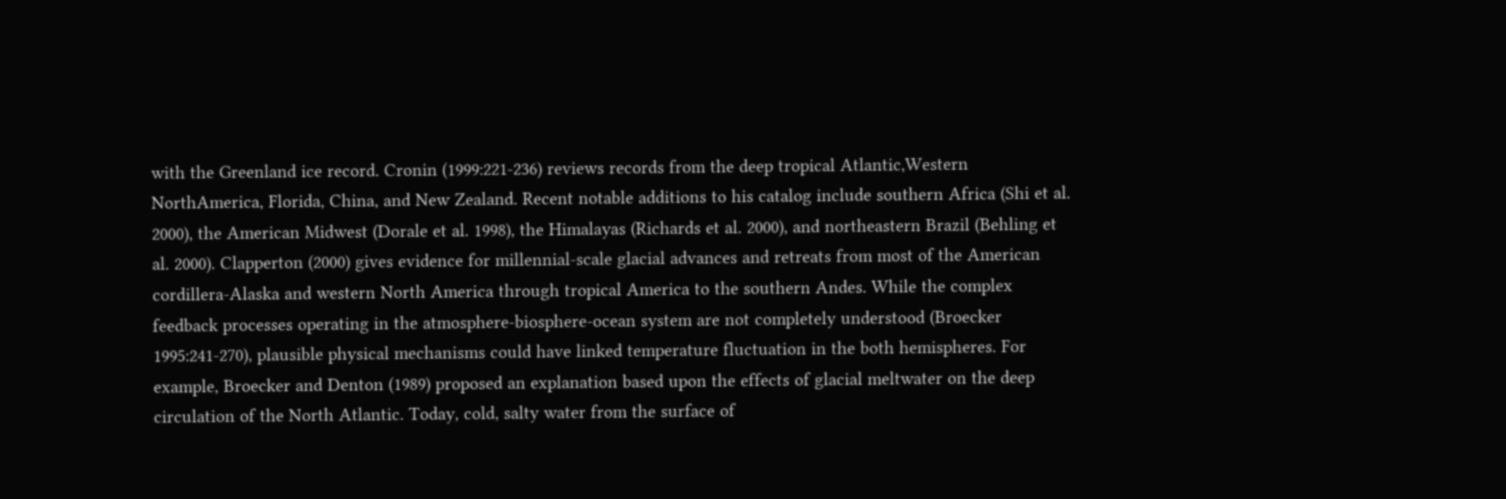with the Greenland ice record. Cronin (1999:221-236) reviews records from the deep tropical Atlantic,Western NorthAmerica, Florida, China, and New Zealand. Recent notable additions to his catalog include southern Africa (Shi et al. 2000), the American Midwest (Dorale et al. 1998), the Himalayas (Richards et al. 2000), and northeastern Brazil (Behling et al. 2000). Clapperton (2000) gives evidence for millennial-scale glacial advances and retreats from most of the American cordillera-Alaska and western North America through tropical America to the southern Andes. While the complex feedback processes operating in the atmosphere-biosphere-ocean system are not completely understood (Broecker 1995:241-270), plausible physical mechanisms could have linked temperature fluctuation in the both hemispheres. For example, Broecker and Denton (1989) proposed an explanation based upon the effects of glacial meltwater on the deep circulation of the North Atlantic. Today, cold, salty water from the surface of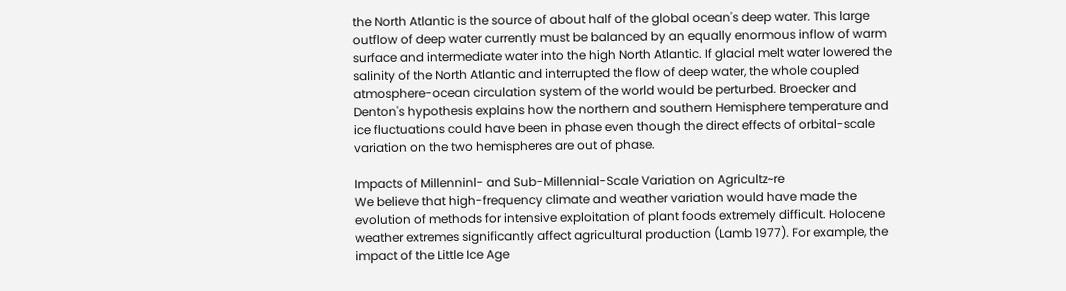the North Atlantic is the source of about half of the global ocean's deep water. This large outflow of deep water currently must be balanced by an equally enormous inflow of warm surface and intermediate water into the high North Atlantic. If glacial melt water lowered the salinity of the North Atlantic and interrupted the flow of deep water, the whole coupled atmosphere-ocean circulation system of the world would be perturbed. Broecker and Denton's hypothesis explains how the northern and southern Hemisphere temperature and ice fluctuations could have been in phase even though the direct effects of orbital-scale variation on the two hemispheres are out of phase.

Impacts of Millenninl- and Sub-Millennial-Scale Variation on Agricultz~re
We believe that high-frequency climate and weather variation would have made the evolution of methods for intensive exploitation of plant foods extremely difficult. Holocene weather extremes significantly affect agricultural production (Lamb 1977). For example, the impact of the Little Ice Age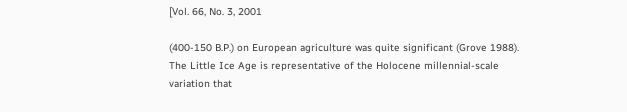[Vol. 66, No. 3, 2001

(400-150 B.P.) on European agriculture was quite significant (Grove 1988). The Little Ice Age is representative of the Holocene millennial-scale variation that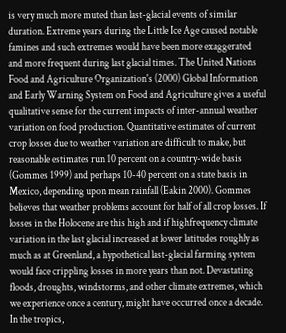is very much more muted than last-glacial events of similar duration. Extreme years during the Little Ice Age caused notable famines and such extremes would have been more exaggerated and more frequent during last glacial times. The United Nations Food and Agriculture Organization's (2000) Global Information and Early Warning System on Food and Agriculture gives a useful qualitative sense for the current impacts of inter-annual weather variation on food production. Quantitative estimates of current crop losses due to weather variation are difficult to make, but reasonable estimates run 10 percent on a country-wide basis (Gommes 1999) and perhaps 10-40 percent on a state basis in Mexico, depending upon mean rainfall (Eakin 2000). Gommes believes that weather problems account for half of all crop losses. If losses in the Holocene are this high and if highfrequency climate variation in the last glacial increased at lower latitudes roughly as much as at Greenland, a hypothetical last-glacial farming system would face crippling losses in more years than not. Devastating floods, droughts, windstorms, and other climate extremes, which we experience once a century, might have occurred once a decade. In the tropics,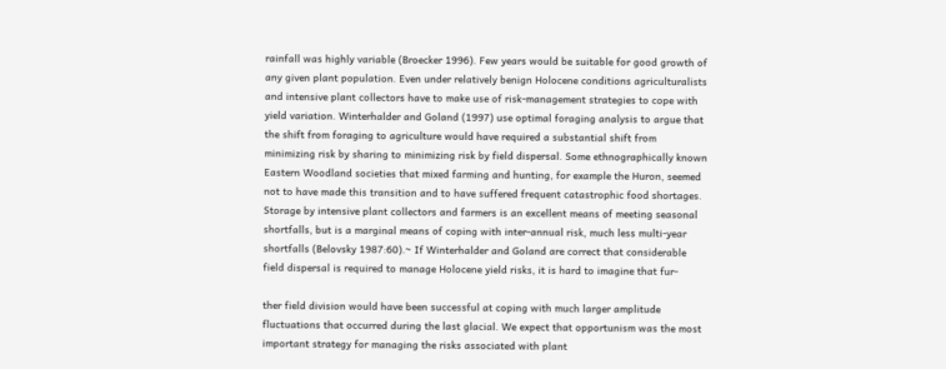rainfall was highly variable (Broecker 1996). Few years would be suitable for good growth of any given plant population. Even under relatively benign Holocene conditions agriculturalists and intensive plant collectors have to make use of risk-management strategies to cope with yield variation. Winterhalder and Goland (1997) use optimal foraging analysis to argue that the shift from foraging to agriculture would have required a substantial shift from minimizing risk by sharing to minimizing risk by field dispersal. Some ethnographically known Eastern Woodland societies that mixed farming and hunting, for example the Huron, seemed not to have made this transition and to have suffered frequent catastrophic food shortages. Storage by intensive plant collectors and farmers is an excellent means of meeting seasonal shortfalls, but is a marginal means of coping with inter-annual risk, much less multi-year shortfalls (Belovsky 1987:60).~ If Winterhalder and Goland are correct that considerable field dispersal is required to manage Holocene yield risks, it is hard to imagine that fur-

ther field division would have been successful at coping with much larger amplitude fluctuations that occurred during the last glacial. We expect that opportunism was the most important strategy for managing the risks associated with plant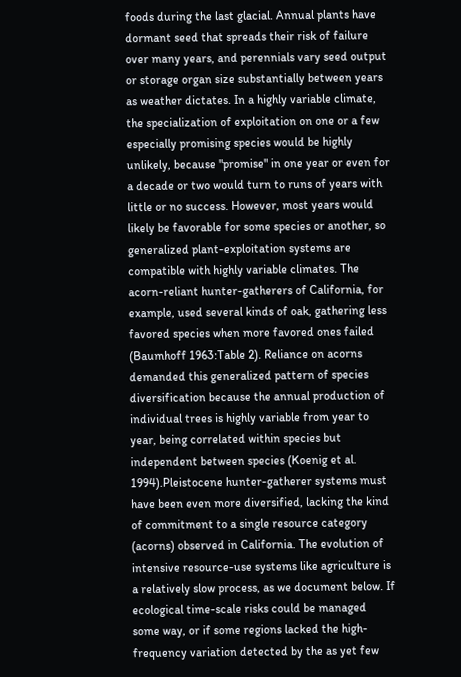foods during the last glacial. Annual plants have dormant seed that spreads their risk of failure over many years, and perennials vary seed output or storage organ size substantially between years as weather dictates. In a highly variable climate, the specialization of exploitation on one or a few especially promising species would be highly unlikely, because "promise" in one year or even for a decade or two would turn to runs of years with little or no success. However, most years would likely be favorable for some species or another, so generalized plant-exploitation systems are compatible with highly variable climates. The acorn-reliant hunter-gatherers of California, for example, used several kinds of oak, gathering less favored species when more favored ones failed (Baumhoff 1963:Table 2). Reliance on acorns demanded this generalized pattern of species diversification because the annual production of individual trees is highly variable from year to year, being correlated within species but independent between species (Koenig et al. 1994).Pleistocene hunter-gatherer systems must have been even more diversified, lacking the kind of commitment to a single resource category (acorns) observed in California. The evolution of intensive resource-use systems like agriculture is a relatively slow process, as we document below. If ecological time-scale risks could be managed some way, or if some regions lacked the high-frequency variation detected by the as yet few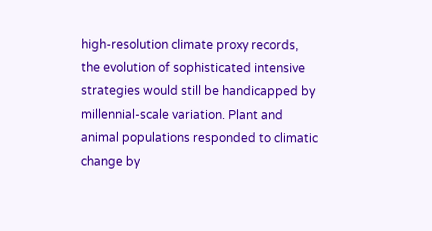high-resolution climate proxy records, the evolution of sophisticated intensive strategies would still be handicapped by millennial-scale variation. Plant and animal populations responded to climatic change by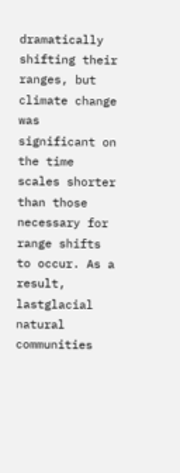dramatically shifting their ranges, but climate change was significant on the time scales shorter than those necessary for range shifts to occur. As a result, lastglacial natural communities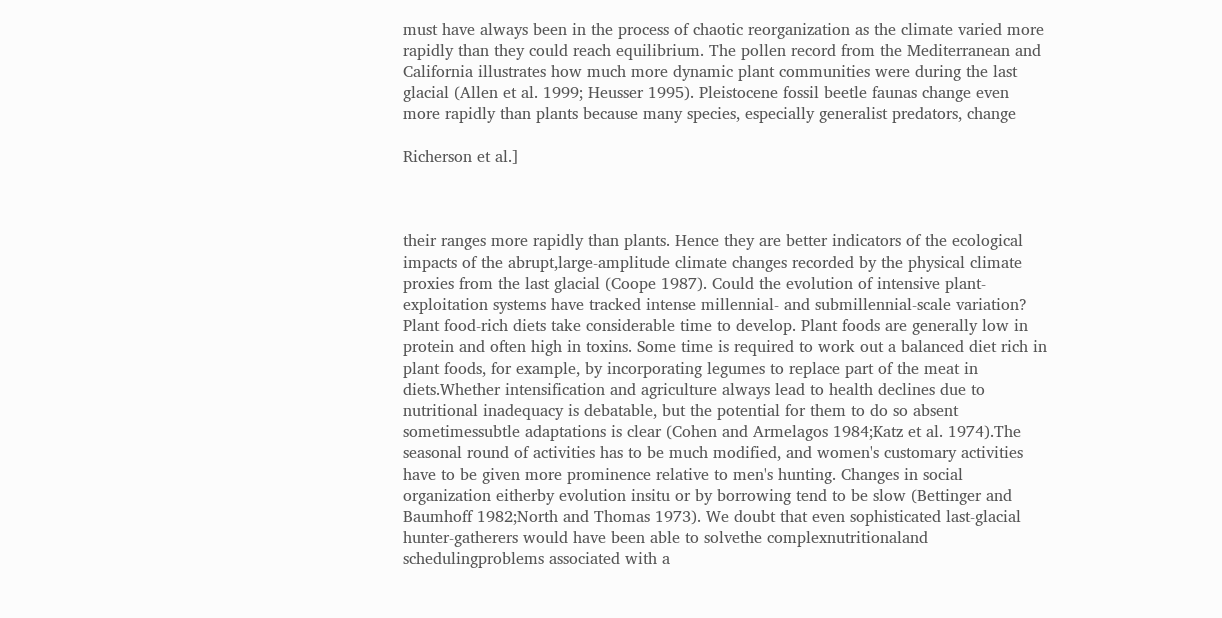must have always been in the process of chaotic reorganization as the climate varied more rapidly than they could reach equilibrium. The pollen record from the Mediterranean and California illustrates how much more dynamic plant communities were during the last glacial (Allen et al. 1999; Heusser 1995). Pleistocene fossil beetle faunas change even more rapidly than plants because many species, especially generalist predators, change

Richerson et al.]



their ranges more rapidly than plants. Hence they are better indicators of the ecological impacts of the abrupt,large-amplitude climate changes recorded by the physical climate proxies from the last glacial (Coope 1987). Could the evolution of intensive plant-exploitation systems have tracked intense millennial- and submillennial-scale variation? Plant food-rich diets take considerable time to develop. Plant foods are generally low in protein and often high in toxins. Some time is required to work out a balanced diet rich in plant foods, for example, by incorporating legumes to replace part of the meat in diets.Whether intensification and agriculture always lead to health declines due to nutritional inadequacy is debatable, but the potential for them to do so absent sometimessubtle adaptations is clear (Cohen and Armelagos 1984;Katz et al. 1974).The seasonal round of activities has to be much modified, and women's customary activities have to be given more prominence relative to men's hunting. Changes in social organization eitherby evolution insitu or by borrowing tend to be slow (Bettinger and Baumhoff 1982;North and Thomas 1973). We doubt that even sophisticated last-glacial hunter-gatherers would have been able to solvethe complexnutritionaland schedulingproblems associated with a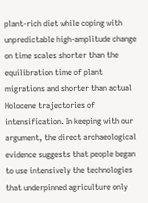plant-rich diet while coping with unpredictable high-amplitude change on time scales shorter than the equilibration time of plant migrations and shorter than actual Holocene trajectories of intensification. In keeping with our argument, the direct archaeological evidence suggests that people began to use intensively the technologies that underpinned agriculture only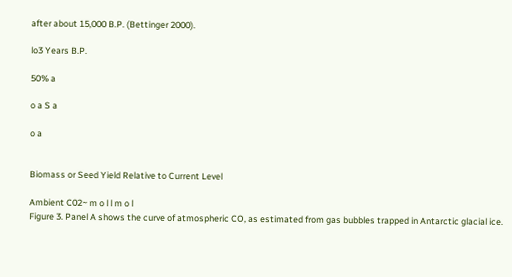after about 15,000 B.P. (Bettinger 2000).

lo3 Years B.P.

50% a

o a S a

o a


Biomass or Seed Yield Relative to Current Level

Ambient C02~ m o l l m o l
Figure 3. Panel A shows the curve of atmospheric CO, as estimated from gas bubbles trapped in Antarctic glacial ice.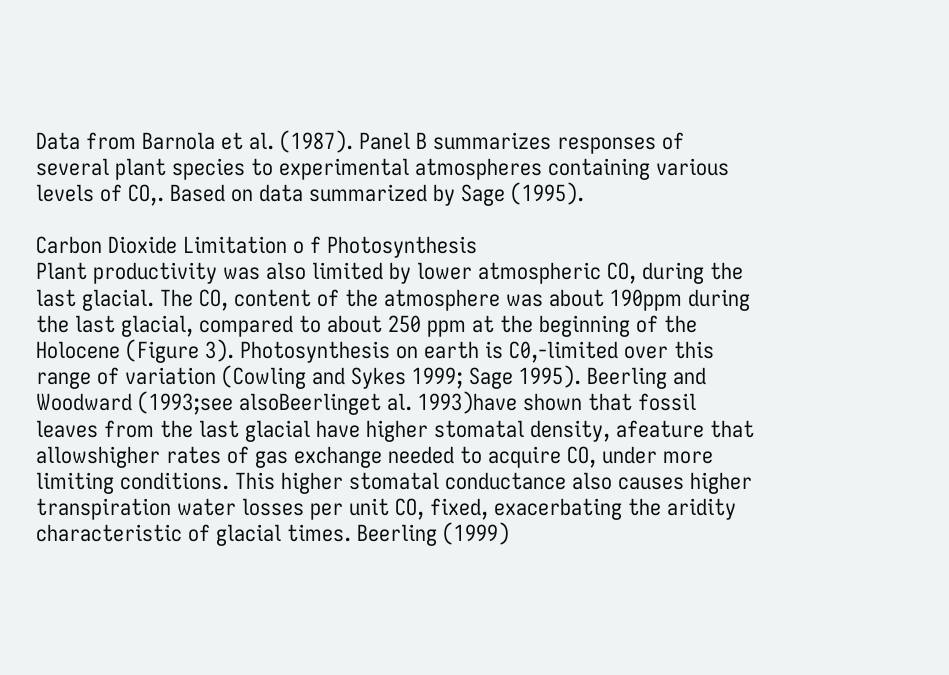Data from Barnola et al. (1987). Panel B summarizes responses of several plant species to experimental atmospheres containing various levels of CO,. Based on data summarized by Sage (1995).

Carbon Dioxide Limitation o f Photosynthesis
Plant productivity was also limited by lower atmospheric CO, during the last glacial. The CO, content of the atmosphere was about 190ppm during the last glacial, compared to about 250 ppm at the beginning of the Holocene (Figure 3). Photosynthesis on earth is C0,-limited over this range of variation (Cowling and Sykes 1999; Sage 1995). Beerling and Woodward (1993;see alsoBeerlinget al. 1993)have shown that fossil leaves from the last glacial have higher stomatal density, afeature that allowshigher rates of gas exchange needed to acquire CO, under more limiting conditions. This higher stomatal conductance also causes higher transpiration water losses per unit CO, fixed, exacerbating the aridity characteristic of glacial times. Beerling (1999)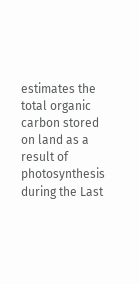estimates the total organic carbon stored on land as a result of photosynthesis during the Last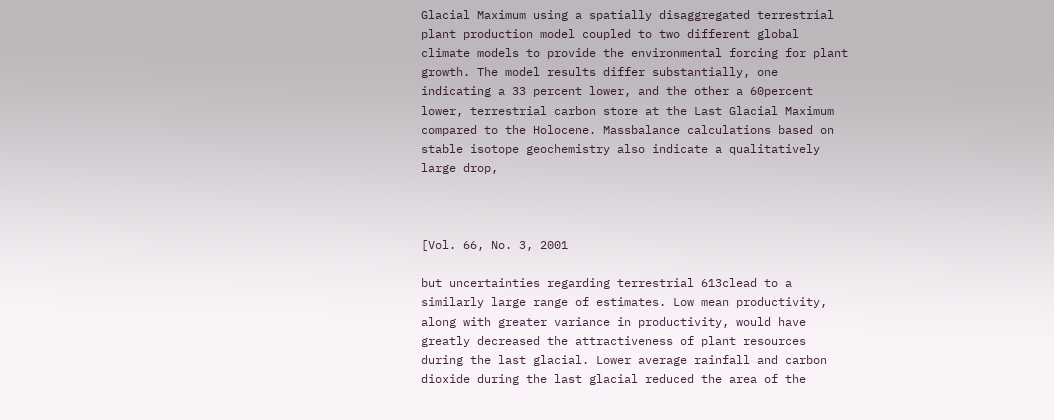Glacial Maximum using a spatially disaggregated terrestrial plant production model coupled to two different global climate models to provide the environmental forcing for plant growth. The model results differ substantially, one indicating a 33 percent lower, and the other a 60percent lower, terrestrial carbon store at the Last Glacial Maximum compared to the Holocene. Massbalance calculations based on stable isotope geochemistry also indicate a qualitatively large drop,



[Vol. 66, No. 3, 2001

but uncertainties regarding terrestrial 613clead to a similarly large range of estimates. Low mean productivity, along with greater variance in productivity, would have greatly decreased the attractiveness of plant resources during the last glacial. Lower average rainfall and carbon dioxide during the last glacial reduced the area of the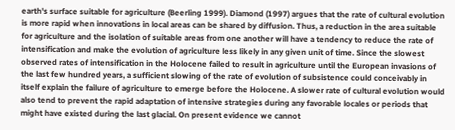earth's surface suitable for agriculture (Beerling 1999). Diamond (1997) argues that the rate of cultural evolution is more rapid when innovations in local areas can be shared by diffusion. Thus, a reduction in the area suitable for agriculture and the isolation of suitable areas from one another will have a tendency to reduce the rate of intensification and make the evolution of agriculture less likely in any given unit of time. Since the slowest observed rates of intensification in the Holocene failed to result in agriculture until the European invasions of the last few hundred years, a sufficient slowing of the rate of evolution of subsistence could conceivably in itself explain the failure of agriculture to emerge before the Holocene. A slower rate of cultural evolution would also tend to prevent the rapid adaptation of intensive strategies during any favorable locales or periods that might have existed during the last glacial. On present evidence we cannot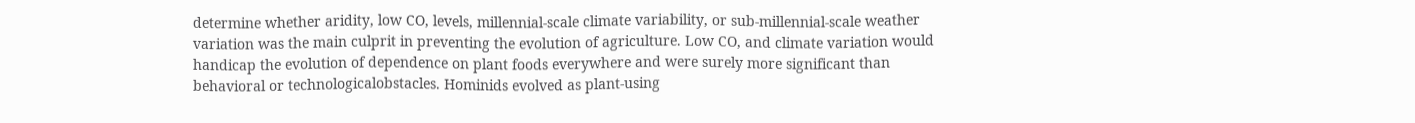determine whether aridity, low CO, levels, millennial-scale climate variability, or sub-millennial-scale weather variation was the main culprit in preventing the evolution of agriculture. Low CO, and climate variation would handicap the evolution of dependence on plant foods everywhere and were surely more significant than behavioral or technologicalobstacles. Hominids evolved as plant-using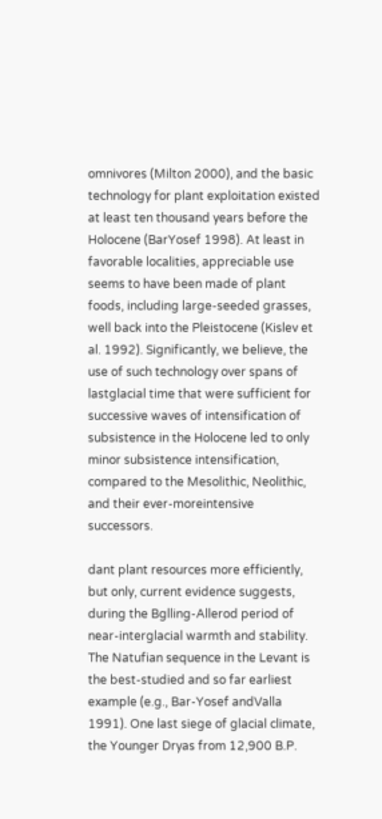omnivores (Milton 2000), and the basic technology for plant exploitation existed at least ten thousand years before the Holocene (BarYosef 1998). At least in favorable localities, appreciable use seems to have been made of plant foods, including large-seeded grasses, well back into the Pleistocene (Kislev et al. 1992). Significantly, we believe, the use of such technology over spans of lastglacial time that were sufficient for successive waves of intensification of subsistence in the Holocene led to only minor subsistence intensification, compared to the Mesolithic, Neolithic, and their ever-moreintensive successors.

dant plant resources more efficiently, but only, current evidence suggests, during the Bglling-Allerod period of near-interglacial warmth and stability. The Natufian sequence in the Levant is the best-studied and so far earliest example (e.g., Bar-Yosef andValla 1991). One last siege of glacial climate, the Younger Dryas from 12,900 B.P.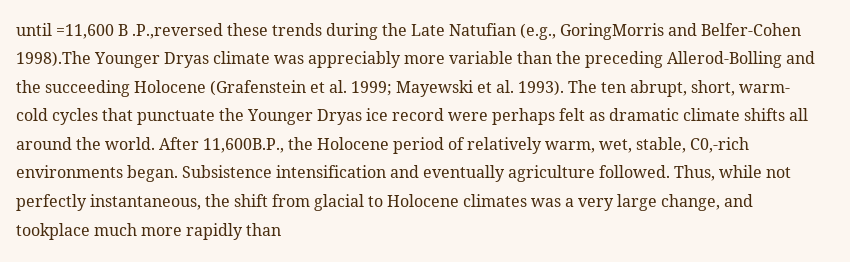until =11,600 B .P.,reversed these trends during the Late Natufian (e.g., GoringMorris and Belfer-Cohen 1998).The Younger Dryas climate was appreciably more variable than the preceding Allerod-Bolling and the succeeding Holocene (Grafenstein et al. 1999; Mayewski et al. 1993). The ten abrupt, short, warm-cold cycles that punctuate the Younger Dryas ice record were perhaps felt as dramatic climate shifts all around the world. After 11,600B.P., the Holocene period of relatively warm, wet, stable, C0,-rich environments began. Subsistence intensification and eventually agriculture followed. Thus, while not perfectly instantaneous, the shift from glacial to Holocene climates was a very large change, and tookplace much more rapidly than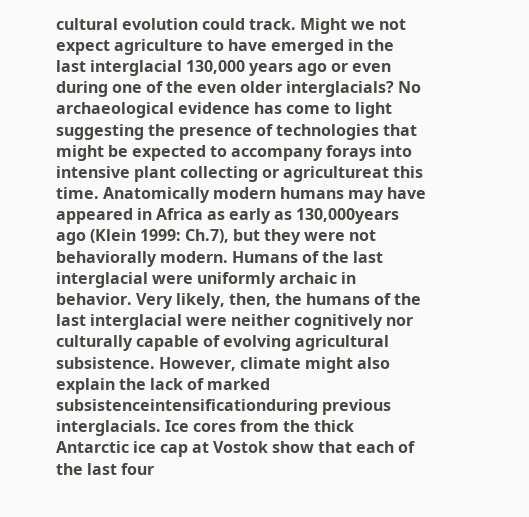cultural evolution could track. Might we not expect agriculture to have emerged in the last interglacial 130,000 years ago or even during one of the even older interglacials? No archaeological evidence has come to light suggesting the presence of technologies that might be expected to accompany forays into intensive plant collecting or agricultureat this time. Anatomically modern humans may have appeared in Africa as early as 130,000years ago (Klein 1999: Ch.7), but they were not behaviorally modern. Humans of the last interglacial were uniformly archaic in behavior. Very likely, then, the humans of the last interglacial were neither cognitively nor culturally capable of evolving agricultural subsistence. However, climate might also explain the lack of marked subsistenceintensificationduring previous interglacials. Ice cores from the thick Antarctic ice cap at Vostok show that each of the last four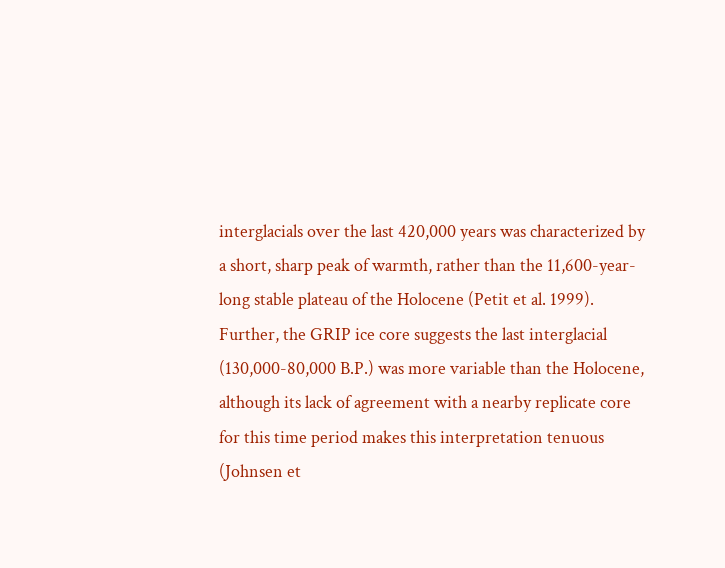interglacials over the last 420,000 years was characterized by a short, sharp peak of warmth, rather than the 11,600-year-long stable plateau of the Holocene (Petit et al. 1999). Further, the GRIP ice core suggests the last interglacial (130,000-80,000 B.P.) was more variable than the Holocene, although its lack of agreement with a nearby replicate core for this time period makes this interpretation tenuous (Johnsen et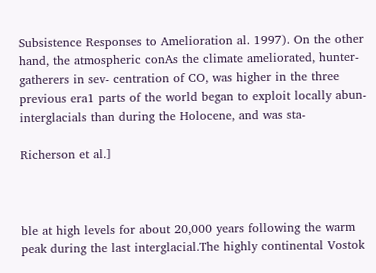Subsistence Responses to Amelioration al. 1997). On the other hand, the atmospheric conAs the climate ameliorated, hunter-gatherers in sev- centration of CO, was higher in the three previous era1 parts of the world began to exploit locally abun- interglacials than during the Holocene, and was sta-

Richerson et al.]



ble at high levels for about 20,000 years following the warm peak during the last interglacial.The highly continental Vostok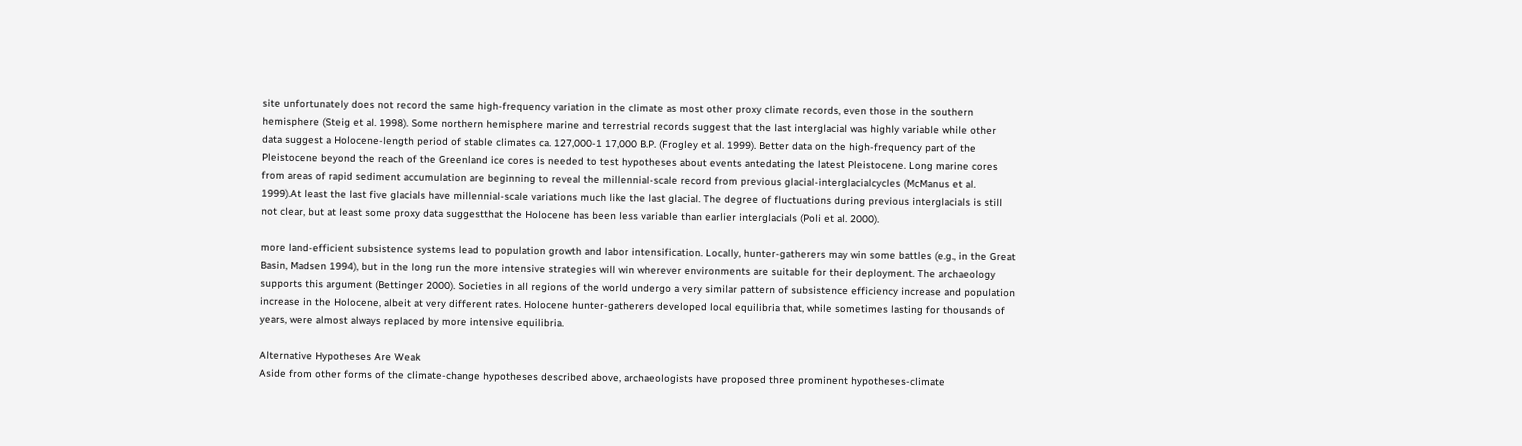site unfortunately does not record the same high-frequency variation in the climate as most other proxy climate records, even those in the southern hemisphere (Steig et al. 1998). Some northern hemisphere marine and terrestrial records suggest that the last interglacial was highly variable while other data suggest a Holocene-length period of stable climates ca. 127,000-1 17,000 B.P. (Frogley et al. 1999). Better data on the high-frequency part of the Pleistocene beyond the reach of the Greenland ice cores is needed to test hypotheses about events antedating the latest Pleistocene. Long marine cores from areas of rapid sediment accumulation are beginning to reveal the millennial-scale record from previous glacial-interglacialcycles (McManus et al. 1999).At least the last five glacials have millennial-scale variations much like the last glacial. The degree of fluctuations during previous interglacials is still not clear, but at least some proxy data suggestthat the Holocene has been less variable than earlier interglacials (Poli et al. 2000).

more land-efficient subsistence systems lead to population growth and labor intensification. Locally, hunter-gatherers may win some battles (e.g., in the Great Basin, Madsen 1994), but in the long run the more intensive strategies will win wherever environments are suitable for their deployment. The archaeology supports this argument (Bettinger 2000). Societies in all regions of the world undergo a very similar pattern of subsistence efficiency increase and population increase in the Holocene, albeit at very different rates. Holocene hunter-gatherers developed local equilibria that, while sometimes lasting for thousands of years, were almost always replaced by more intensive equilibria.

Alternative Hypotheses Are Weak
Aside from other forms of the climate-change hypotheses described above, archaeologists have proposed three prominent hypotheses-climate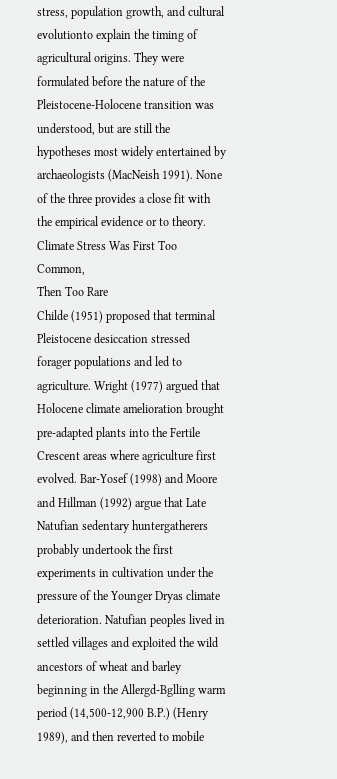stress, population growth, and cultural evolutionto explain the timing of agricultural origins. They were formulated before the nature of the Pleistocene-Holocene transition was understood, but are still the hypotheses most widely entertained by archaeologists (MacNeish 1991). None of the three provides a close fit with the empirical evidence or to theory. Climate Stress Was First Too Common,
Then Too Rare
Childe (1951) proposed that terminal Pleistocene desiccation stressed forager populations and led to agriculture. Wright (1977) argued that Holocene climate amelioration brought pre-adapted plants into the Fertile Crescent areas where agriculture first evolved. Bar-Yosef (1998) and Moore and Hillman (1992) argue that Late Natufian sedentary huntergatherers probably undertook the first experiments in cultivation under the pressure of the Younger Dryas climate deterioration. Natufian peoples lived in settled villages and exploited the wild ancestors of wheat and barley beginning in the Allergd-Bglling warm period (14,500-12,900 B.P.) (Henry 1989), and then reverted to mobile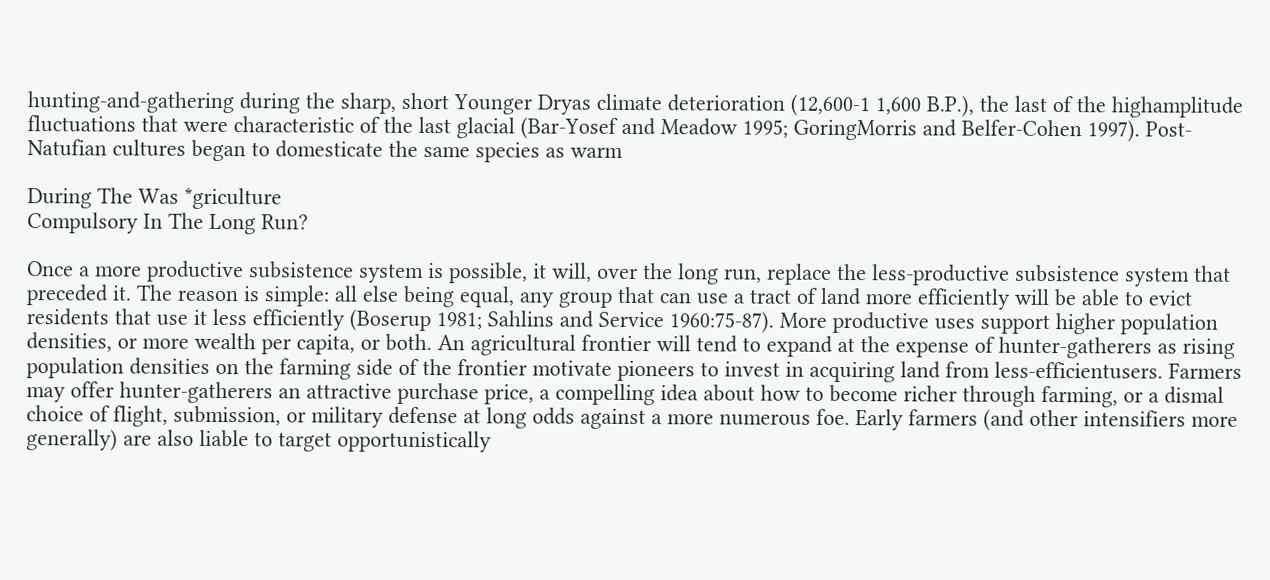hunting-and-gathering during the sharp, short Younger Dryas climate deterioration (12,600-1 1,600 B.P.), the last of the highamplitude fluctuations that were characteristic of the last glacial (Bar-Yosef and Meadow 1995; GoringMorris and Belfer-Cohen 1997). Post-Natufian cultures began to domesticate the same species as warm

During The Was *griculture
Compulsory In The Long Run?

Once a more productive subsistence system is possible, it will, over the long run, replace the less-productive subsistence system that preceded it. The reason is simple: all else being equal, any group that can use a tract of land more efficiently will be able to evict residents that use it less efficiently (Boserup 1981; Sahlins and Service 1960:75-87). More productive uses support higher population densities, or more wealth per capita, or both. An agricultural frontier will tend to expand at the expense of hunter-gatherers as rising population densities on the farming side of the frontier motivate pioneers to invest in acquiring land from less-efficientusers. Farmers may offer hunter-gatherers an attractive purchase price, a compelling idea about how to become richer through farming, or a dismal choice of flight, submission, or military defense at long odds against a more numerous foe. Early farmers (and other intensifiers more generally) are also liable to target opportunistically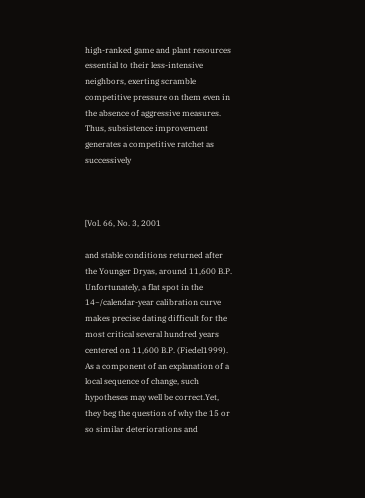high-ranked game and plant resources essential to their less-intensive neighbors, exerting scramble competitive pressure on them even in the absence of aggressive measures. Thus, subsistence improvement generates a competitive ratchet as successively



[Vol. 66, No. 3, 2001

and stable conditions returned after the Younger Dryas, around 11,600 B.P. Unfortunately, a flat spot in the 14~/calendar-year calibration curve makes precise dating difficult for the most critical several hundred years centered on 11,600 B.P. (Fiedel1999). As a component of an explanation of a local sequence of change, such hypotheses may well be correct.Yet, they beg the question of why the 15 or so similar deteriorations and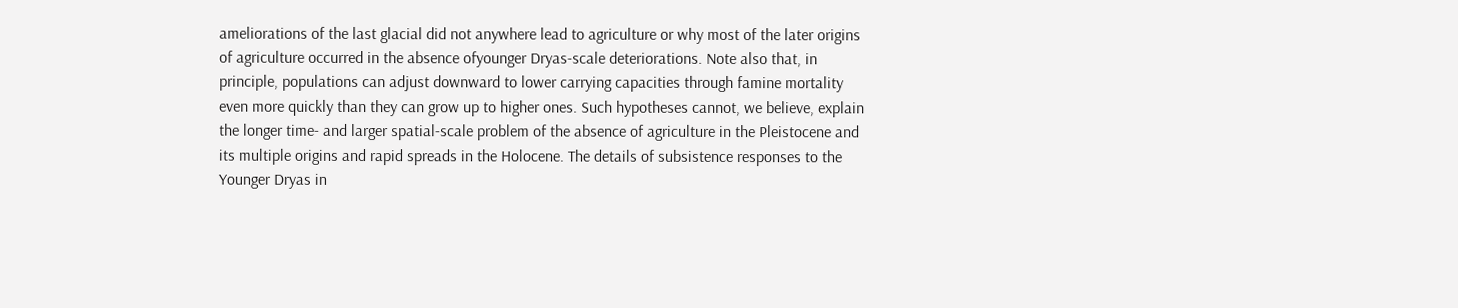ameliorations of the last glacial did not anywhere lead to agriculture or why most of the later origins of agriculture occurred in the absence ofyounger Dryas-scale deteriorations. Note also that, in principle, populations can adjust downward to lower carrying capacities through famine mortality even more quickly than they can grow up to higher ones. Such hypotheses cannot, we believe, explain the longer time- and larger spatial-scale problem of the absence of agriculture in the Pleistocene and its multiple origins and rapid spreads in the Holocene. The details of subsistence responses to the Younger Dryas in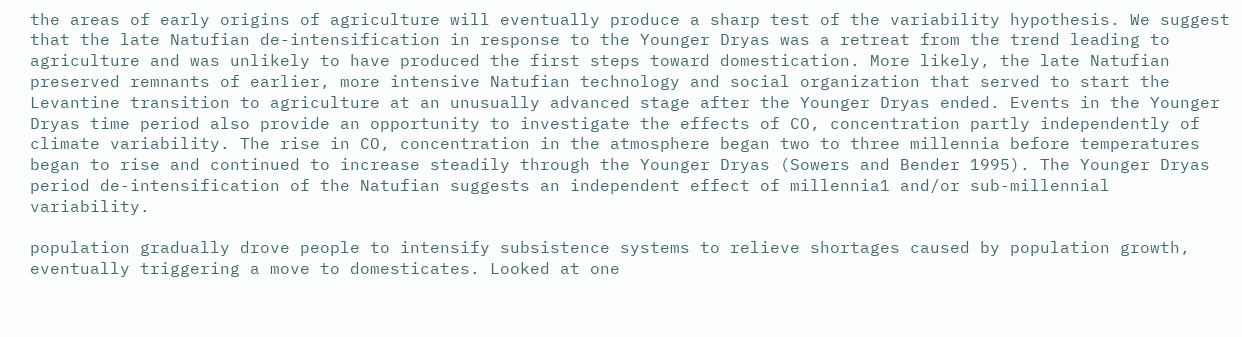the areas of early origins of agriculture will eventually produce a sharp test of the variability hypothesis. We suggest that the late Natufian de-intensification in response to the Younger Dryas was a retreat from the trend leading to agriculture and was unlikely to have produced the first steps toward domestication. More likely, the late Natufian preserved remnants of earlier, more intensive Natufian technology and social organization that served to start the Levantine transition to agriculture at an unusually advanced stage after the Younger Dryas ended. Events in the Younger Dryas time period also provide an opportunity to investigate the effects of CO, concentration partly independently of climate variability. The rise in CO, concentration in the atmosphere began two to three millennia before temperatures began to rise and continued to increase steadily through the Younger Dryas (Sowers and Bender 1995). The Younger Dryas period de-intensification of the Natufian suggests an independent effect of millennia1 and/or sub-millennial variability.

population gradually drove people to intensify subsistence systems to relieve shortages caused by population growth, eventually triggering a move to domesticates. Looked at one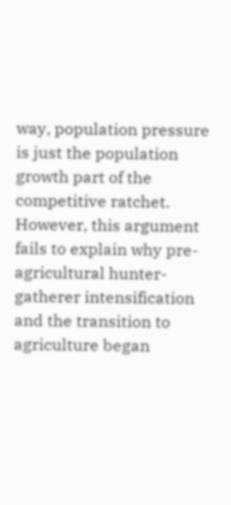way, population pressure is just the population growth part of the competitive ratchet. However, this argument fails to explain why pre-agricultural hunter-gatherer intensification and the transition to agriculture began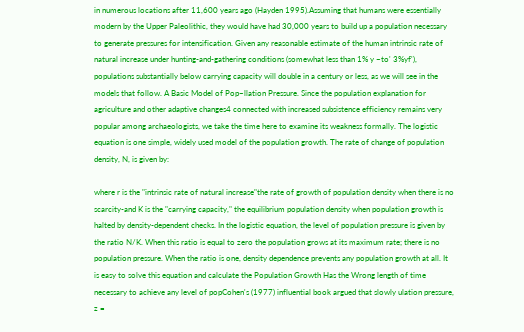in numerous locations after 11,600 years ago (Hayden 1995).Assuming that humans were essentially modern by the Upper Paleolithic, they would have had 30,000 years to build up a population necessary to generate pressures for intensification. Given any reasonable estimate of the human intrinsic rate of natural increase under hunting-and-gathering conditions (somewhat less than 1% y ~to' 3%yf'), populations substantially below carrying capacity will double in a century or less, as we will see in the models that follow. A Basic Model of Pop~llation Pressure. Since the population explanation for agriculture and other adaptive changes4 connected with increased subsistence efficiency remains very popular among archaeologists, we take the time here to examine its weakness formally. The logistic equation is one simple, widely used model of the population growth. The rate of change of population density, N, is given by:

where r is the "intrinsic rate of natural increase"the rate of growth of population density when there is no scarcity-and K is the "carrying capacity," the equilibrium population density when population growth is halted by density-dependent checks. In the logistic equation, the level of population pressure is given by the ratio N/K. When this ratio is equal to zero the population grows at its maximum rate; there is no population pressure. When the ratio is one, density dependence prevents any population growth at all. It is easy to solve this equation and calculate the Population Growth Has the Wrong length of time necessary to achieve any level of popCohen's (1977) influential book argued that slowly ulation pressure, z =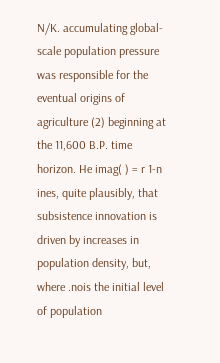N/K. accumulating global-scale population pressure was responsible for the eventual origins of agriculture (2) beginning at the 11,600 B.P. time horizon. He imag( ) = r 1-n ines, quite plausibly, that subsistence innovation is driven by increases in population density, but, where .nois the initial level of population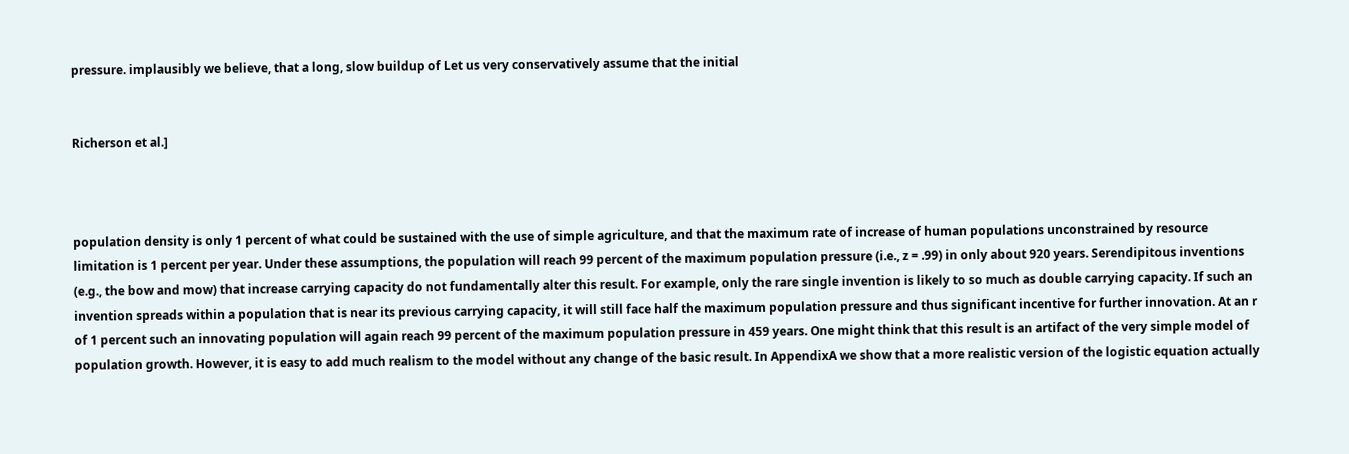pressure. implausibly we believe, that a long, slow buildup of Let us very conservatively assume that the initial


Richerson et al.]



population density is only 1 percent of what could be sustained with the use of simple agriculture, and that the maximum rate of increase of human populations unconstrained by resource limitation is 1 percent per year. Under these assumptions, the population will reach 99 percent of the maximum population pressure (i.e., z = .99) in only about 920 years. Serendipitous inventions (e.g., the bow and mow) that increase carrying capacity do not fundamentally alter this result. For example, only the rare single invention is likely to so much as double carrying capacity. If such an invention spreads within a population that is near its previous carrying capacity, it will still face half the maximum population pressure and thus significant incentive for further innovation. At an r of 1 percent such an innovating population will again reach 99 percent of the maximum population pressure in 459 years. One might think that this result is an artifact of the very simple model of population growth. However, it is easy to add much realism to the model without any change of the basic result. In AppendixA we show that a more realistic version of the logistic equation actually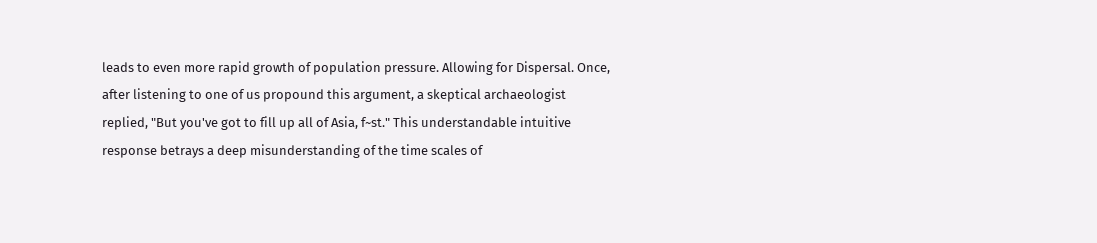leads to even more rapid growth of population pressure. Allowing for Dispersal. Once, after listening to one of us propound this argument, a skeptical archaeologist replied, "But you've got to fill up all of Asia, f~st." This understandable intuitive response betrays a deep misunderstanding of the time scales of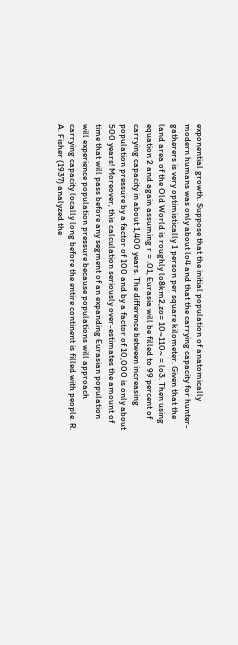exponential growth. Suppose that the initial population of anatomically modern humans was only about lo4 and that the carrying capacity for hunter-gatherers is very optimistically 1 person per square kilometer. Given that the land area of the Old World is roughly lo8km2,zo= 10~110~ = lo3. Then using equation 2 and again assuming r = .01, Eurasia will be filled to 99 percent of carrying capacity in about 1,400 years. The difference between increasing population pressure by a factor of 100 and by a factor of 10,000 is only about 500 years! Moreover, this calculation seriously over-estimates the amount of time that will pass before any segment of an expanding Eurasian population will experience population pressure because populations will approach carrying capacity locally long before the entire continent is filled with people. R. A. Fisher (1937) analyzed the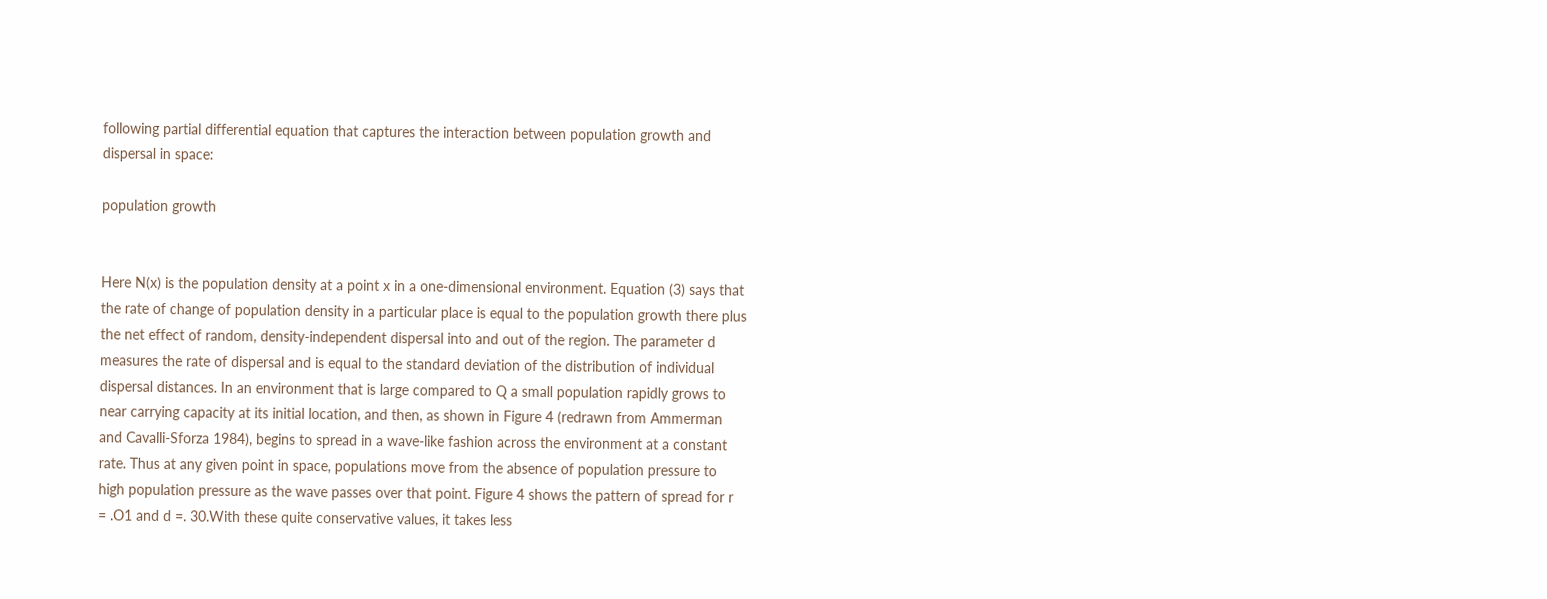following partial differential equation that captures the interaction between population growth and dispersal in space:

population growth


Here N(x) is the population density at a point x in a one-dimensional environment. Equation (3) says that the rate of change of population density in a particular place is equal to the population growth there plus the net effect of random, density-independent dispersal into and out of the region. The parameter d measures the rate of dispersal and is equal to the standard deviation of the distribution of individual dispersal distances. In an environment that is large compared to Q a small population rapidly grows to near carrying capacity at its initial location, and then, as shown in Figure 4 (redrawn from Ammerman and Cavalli-Sforza 1984), begins to spread in a wave-like fashion across the environment at a constant rate. Thus at any given point in space, populations move from the absence of population pressure to high population pressure as the wave passes over that point. Figure 4 shows the pattern of spread for r = .O1 and d =. 30.With these quite conservative values, it takes less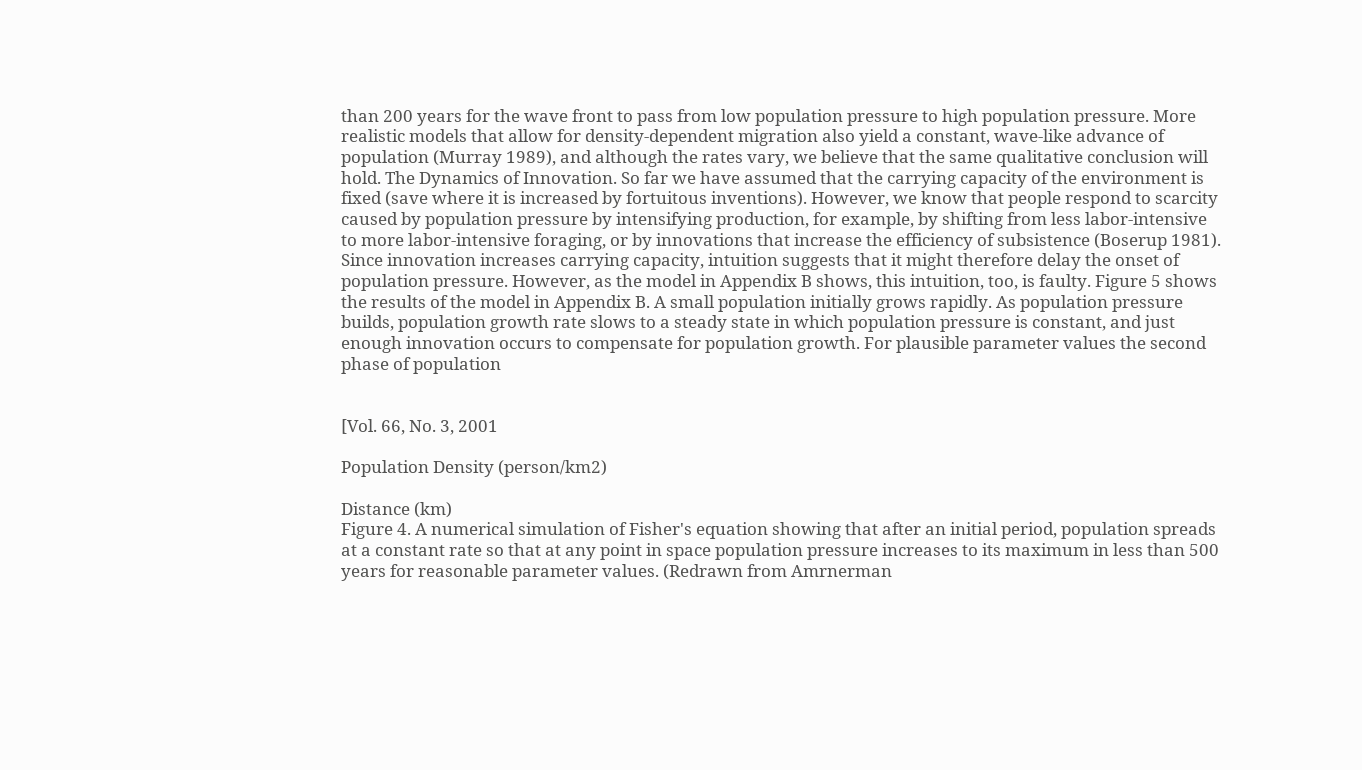than 200 years for the wave front to pass from low population pressure to high population pressure. More realistic models that allow for density-dependent migration also yield a constant, wave-like advance of population (Murray 1989), and although the rates vary, we believe that the same qualitative conclusion will hold. The Dynamics of Innovation. So far we have assumed that the carrying capacity of the environment is fixed (save where it is increased by fortuitous inventions). However, we know that people respond to scarcity caused by population pressure by intensifying production, for example, by shifting from less labor-intensive to more labor-intensive foraging, or by innovations that increase the efficiency of subsistence (Boserup 1981). Since innovation increases carrying capacity, intuition suggests that it might therefore delay the onset of population pressure. However, as the model in Appendix B shows, this intuition, too, is faulty. Figure 5 shows the results of the model in Appendix B. A small population initially grows rapidly. As population pressure builds, population growth rate slows to a steady state in which population pressure is constant, and just enough innovation occurs to compensate for population growth. For plausible parameter values the second phase of population


[Vol. 66, No. 3, 2001

Population Density (person/km2)

Distance (km)
Figure 4. A numerical simulation of Fisher's equation showing that after an initial period, population spreads at a constant rate so that at any point in space population pressure increases to its maximum in less than 500 years for reasonable parameter values. (Redrawn from Amrnerman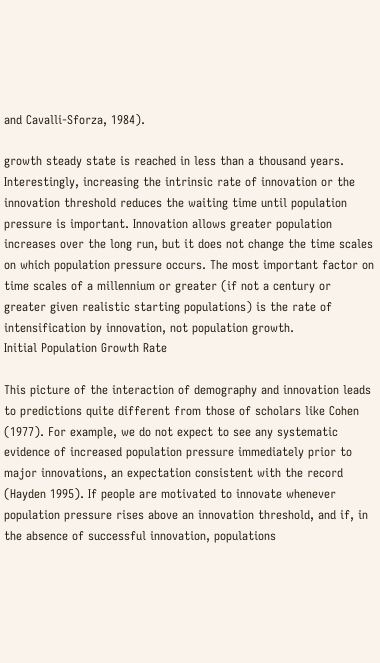and Cavalli-Sforza, 1984).

growth steady state is reached in less than a thousand years. Interestingly, increasing the intrinsic rate of innovation or the innovation threshold reduces the waiting time until population pressure is important. Innovation allows greater population increases over the long run, but it does not change the time scales on which population pressure occurs. The most important factor on time scales of a millennium or greater (if not a century or greater given realistic starting populations) is the rate of intensification by innovation, not population growth.
Initial Population Growth Rate

This picture of the interaction of demography and innovation leads to predictions quite different from those of scholars like Cohen (1977). For example, we do not expect to see any systematic evidence of increased population pressure immediately prior to major innovations, an expectation consistent with the record (Hayden 1995). If people are motivated to innovate whenever population pressure rises above an innovation threshold, and if, in the absence of successful innovation, populations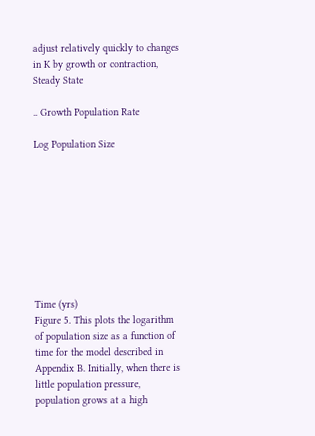adjust relatively quickly to changes in K by growth or contraction,
Steady State

.. Growth Population Rate

Log Population Size









Time (yrs)
Figure 5. This plots the logarithm of population size as a function of time for the model described in Appendix B. Initially, when there is little population pressure, population grows at a high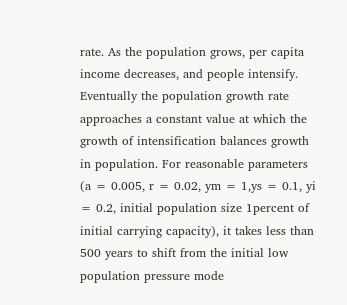rate. As the population grows, per capita income decreases, and people intensify. Eventually the population growth rate approaches a constant value at which the growth of intensification balances growth in population. For reasonable parameters (a = 0.005, r = 0.02, ym = 1,ys = 0.1, yi = 0.2, initial population size 1percent of initial carrying capacity), it takes less than 500 years to shift from the initial low population pressure mode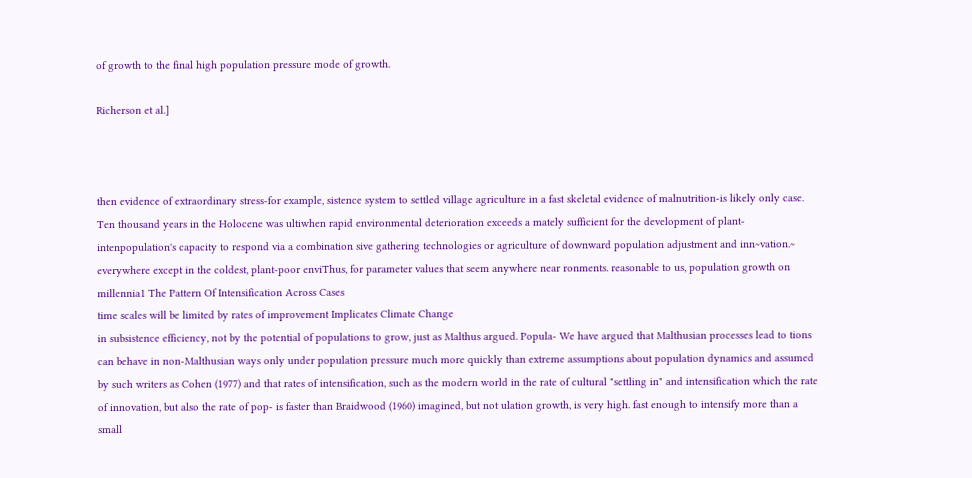of growth to the final high population pressure mode of growth.

Richerson et al.]



then evidence of extraordinary stress-for example, sistence system to settled village agriculture in a fast skeletal evidence of malnutrition-is likely only case. Ten thousand years in the Holocene was ultiwhen rapid environmental deterioration exceeds a mately sufficient for the development of plant-intenpopulation's capacity to respond via a combination sive gathering technologies or agriculture of downward population adjustment and inn~vation.~ everywhere except in the coldest, plant-poor enviThus, for parameter values that seem anywhere near ronments. reasonable to us, population growth on millennia1 The Pattern Of Intensification Across Cases
time scales will be limited by rates of improvement Implicates Climate Change
in subsistence efficiency, not by the potential of populations to grow, just as Malthus argued. Popula- We have argued that Malthusian processes lead to tions can behave in non-Malthusian ways only under population pressure much more quickly than extreme assumptions about population dynamics and assumed by such writers as Cohen (1977) and that rates of intensification, such as the modern world in the rate of cultural "settling in" and intensification which the rate of innovation, but also the rate of pop- is faster than Braidwood (1960) imagined, but not ulation growth, is very high. fast enough to intensify more than a small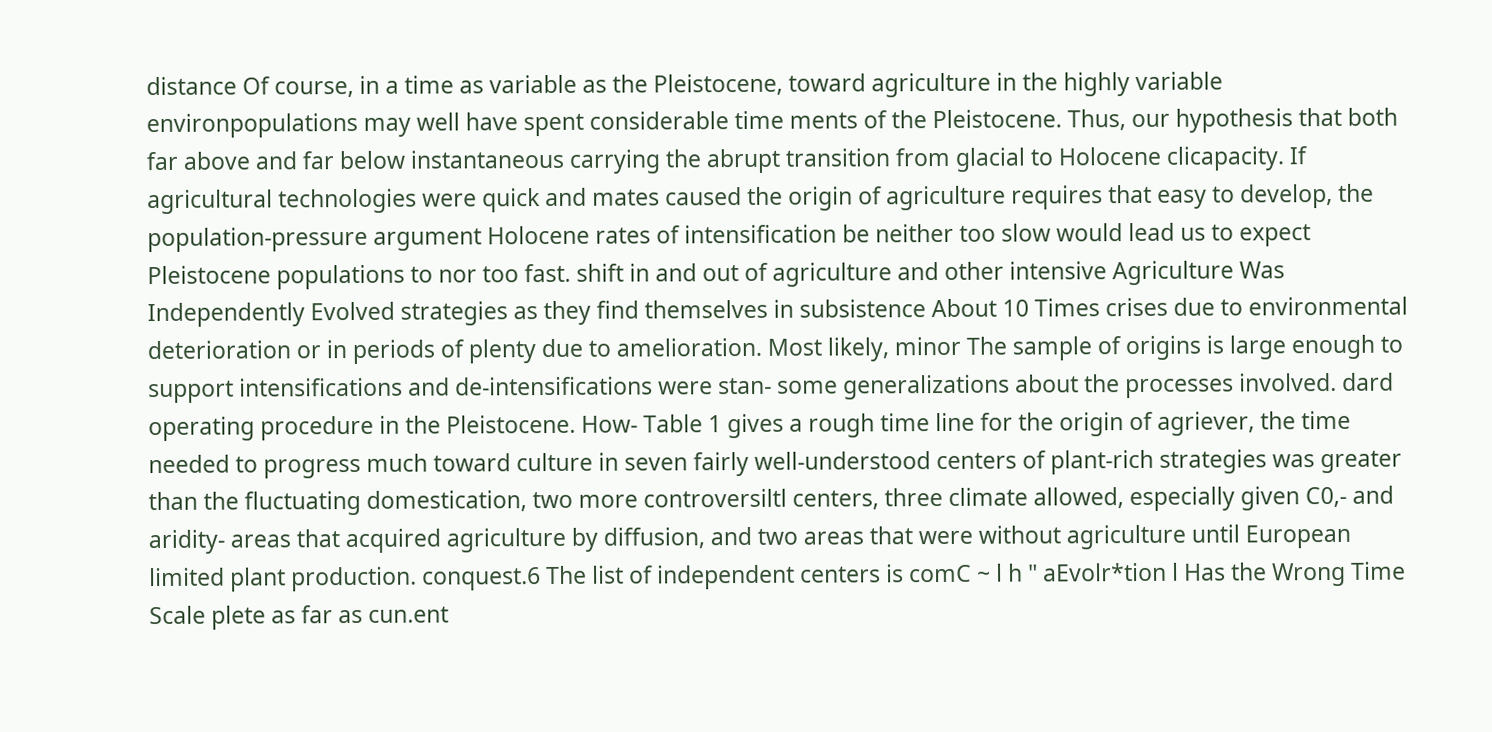distance Of course, in a time as variable as the Pleistocene, toward agriculture in the highly variable environpopulations may well have spent considerable time ments of the Pleistocene. Thus, our hypothesis that both far above and far below instantaneous carrying the abrupt transition from glacial to Holocene clicapacity. If agricultural technologies were quick and mates caused the origin of agriculture requires that easy to develop, the population-pressure argument Holocene rates of intensification be neither too slow would lead us to expect Pleistocene populations to nor too fast. shift in and out of agriculture and other intensive Agriculture Was Independently Evolved strategies as they find themselves in subsistence About 10 Times crises due to environmental deterioration or in periods of plenty due to amelioration. Most likely, minor The sample of origins is large enough to support intensifications and de-intensifications were stan- some generalizations about the processes involved. dard operating procedure in the Pleistocene. How- Table 1 gives a rough time line for the origin of agriever, the time needed to progress much toward culture in seven fairly well-understood centers of plant-rich strategies was greater than the fluctuating domestication, two more controversiltl centers, three climate allowed, especially given C0,- and aridity- areas that acquired agriculture by diffusion, and two areas that were without agriculture until European limited plant production. conquest.6 The list of independent centers is comC ~ l h " aEvolr*tion l Has the Wrong Time Scale plete as far as cun.ent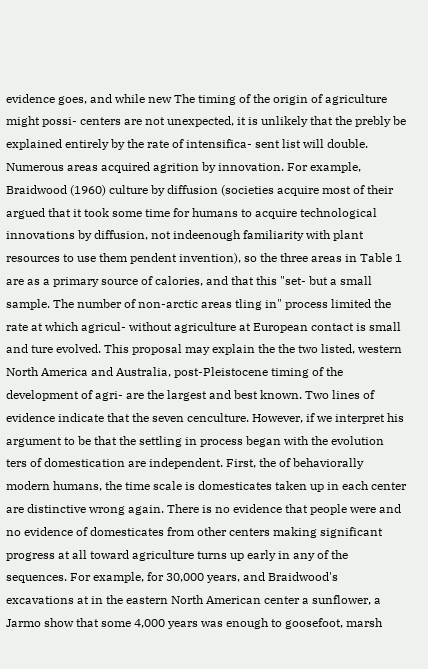evidence goes, and while new The timing of the origin of agriculture might possi- centers are not unexpected, it is unlikely that the prebly be explained entirely by the rate of intensifica- sent list will double. Numerous areas acquired agrition by innovation. For example, Braidwood (1960) culture by diffusion (societies acquire most of their argued that it took some time for humans to acquire technological innovations by diffusion, not indeenough familiarity with plant resources to use them pendent invention), so the three areas in Table 1 are as a primary source of calories, and that this "set- but a small sample. The number of non-arctic areas tling in" process limited the rate at which agricul- without agriculture at European contact is small and ture evolved. This proposal may explain the the two listed, western North America and Australia, post-Pleistocene timing of the development of agri- are the largest and best known. Two lines of evidence indicate that the seven cenculture. However, if we interpret his argument to be that the settling in process began with the evolution ters of domestication are independent. First, the of behaviorally modern humans, the time scale is domesticates taken up in each center are distinctive wrong again. There is no evidence that people were and no evidence of domesticates from other centers making significant progress at all toward agriculture turns up early in any of the sequences. For example, for 30,000 years, and Braidwood's excavations at in the eastern North American center a sunflower, a Jarmo show that some 4,000 years was enough to goosefoot, marsh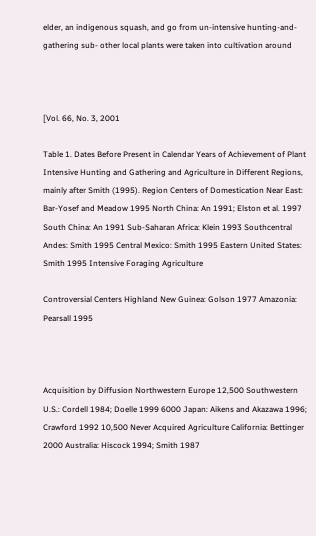elder, an indigenous squash, and go from un-intensive hunting-and-gathering sub- other local plants were taken into cultivation around



[Vol. 66, No. 3, 2001

Table 1. Dates Before Present in Calendar Years of Achievement of Plant Intensive Hunting and Gathering and Agriculture in Different Regions, mainly after Smith (1995). Region Centers of Domestication Near East: Bar-Yosef and Meadow 1995 North China: An 1991; Elston et al. 1997 South China: An 1991 Sub-Saharan Africa: Klein 1993 Southcentral Andes: Smith 1995 Central Mexico: Smith 1995 Eastern United States: Smith 1995 Intensive Foraging Agriculture

Controversial Centers Highland New Guinea: Golson 1977 Amazonia: Pearsall 1995



Acquisition by Diffusion Northwestern Europe 12,500 Southwestern U.S.: Cordell 1984; Doelle 1999 6000 Japan: Aikens and Akazawa 1996; Crawford 1992 10,500 Never Acquired Agriculture California: Bettinger 2000 Australia: Hiscock 1994; Smith 1987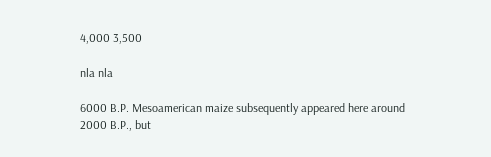4,000 3,500

nla nla

6000 B.P. Mesoamerican maize subsequently appeared here around 2000 B.P., but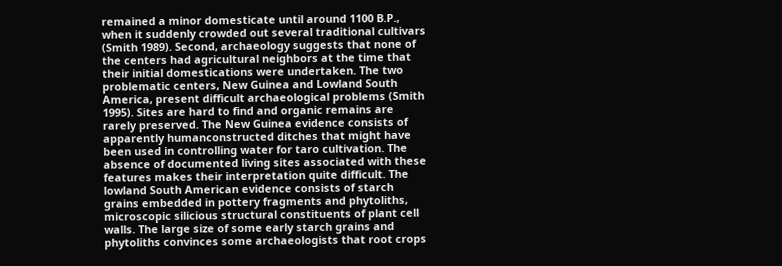remained a minor domesticate until around 1100 B.P., when it suddenly crowded out several traditional cultivars (Smith 1989). Second, archaeology suggests that none of the centers had agricultural neighbors at the time that their initial domestications were undertaken. The two problematic centers, New Guinea and Lowland South America, present difficult archaeological problems (Smith 1995). Sites are hard to find and organic remains are rarely preserved. The New Guinea evidence consists of apparently humanconstructed ditches that might have been used in controlling water for taro cultivation. The absence of documented living sites associated with these features makes their interpretation quite difficult. The lowland South American evidence consists of starch grains embedded in pottery fragments and phytoliths, microscopic silicious structural constituents of plant cell walls. The large size of some early starch grains and phytoliths convinces some archaeologists that root crops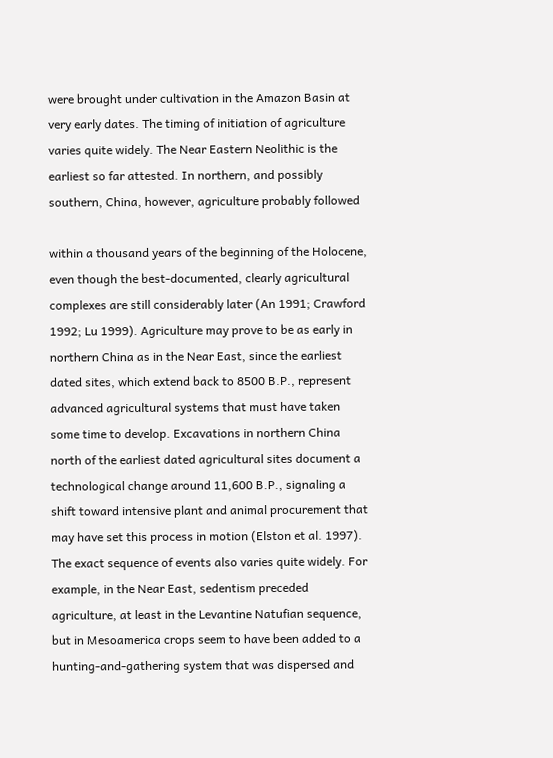were brought under cultivation in the Amazon Basin at very early dates. The timing of initiation of agriculture varies quite widely. The Near Eastern Neolithic is the earliest so far attested. In northern, and possibly southern, China, however, agriculture probably followed

within a thousand years of the beginning of the Holocene, even though the best-documented, clearly agricultural complexes are still considerably later (An 1991; Crawford 1992; Lu 1999). Agriculture may prove to be as early in northern China as in the Near East, since the earliest dated sites, which extend back to 8500 B.P., represent advanced agricultural systems that must have taken some time to develop. Excavations in northern China north of the earliest dated agricultural sites document a technological change around 11,600 B.P., signaling a shift toward intensive plant and animal procurement that may have set this process in motion (Elston et al. 1997). The exact sequence of events also varies quite widely. For example, in the Near East, sedentism preceded agriculture, at least in the Levantine Natufian sequence, but in Mesoamerica crops seem to have been added to a hunting-and-gathering system that was dispersed and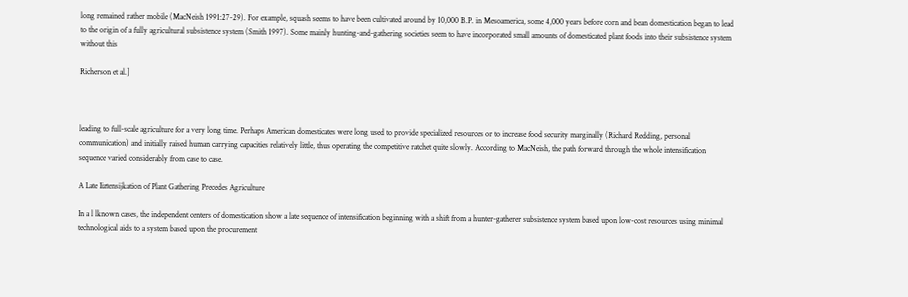long remained rather mobile (MacNeish 1991:27-29). For example, squash seems to have been cultivated around by 10,000 B.P. in Mesoamerica, some 4,000 years before corn and bean domestication began to lead to the origin of a fully agricultural subsistence system (Smith 1997). Some mainly hunting-and-gathering societies seem to have incorporated small amounts of domesticated plant foods into their subsistence system without this

Richerson et al.]



leading to full-scale agriculture for a very long time. Perhaps American domesticates were long used to provide specialized resources or to increase food security marginally (Richard Redding, personal communication) and initially raised human carrying capacities relatively little, thus operating the competitive ratchet quite slowly. According to MacNeish, the path forward through the whole intensification sequence varied considerably from case to case.

A Late Iiztensijkation of Plant Gathering Precedes Agriculture

In a l lknown cases, the independent centers of domestication show a late sequence of intensification beginning with a shift from a hunter-gatherer subsistence system based upon low-cost resources using minimal technological aids to a system based upon the procurement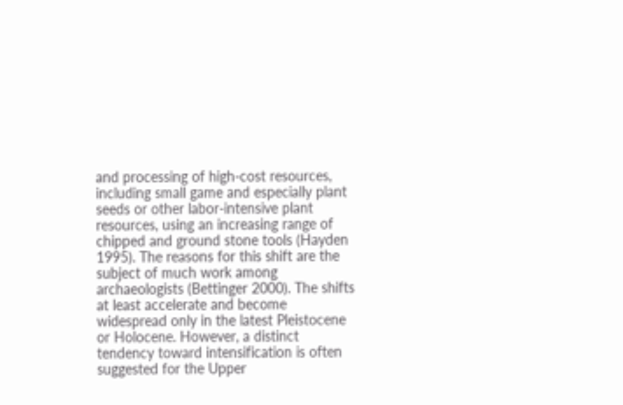and processing of high-cost resources, including small game and especially plant seeds or other labor-intensive plant resources, using an increasing range of chipped and ground stone tools (Hayden 1995). The reasons for this shift are the subject of much work among archaeologists (Bettinger 2000). The shifts at least accelerate and become widespread only in the latest Pleistocene or Holocene. However, a distinct tendency toward intensification is often suggested for the Upper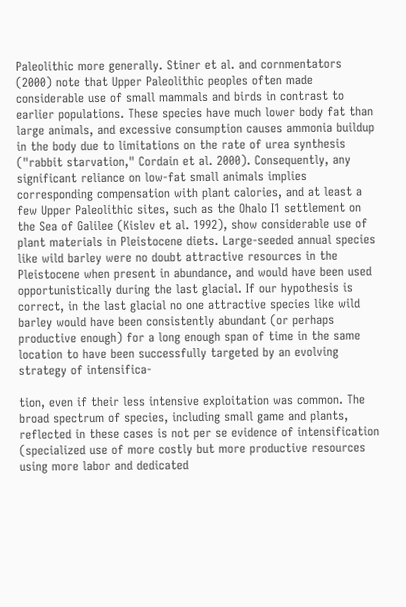Paleolithic more generally. Stiner et al. and cornmentators (2000) note that Upper Paleolithic peoples often made considerable use of small mammals and birds in contrast to earlier populations. These species have much lower body fat than large animals, and excessive consumption causes ammonia buildup in the body due to limitations on the rate of urea synthesis ("rabbit starvation," Cordain et al. 2000). Consequently, any significant reliance on low-fat small animals implies corresponding compensation with plant calories, and at least a few Upper Paleolithic sites, such as the Ohalo I1 settlement on the Sea of Galilee (Kislev et al. 1992), show considerable use of plant materials in Pleistocene diets. Large-seeded annual species like wild barley were no doubt attractive resources in the Pleistocene when present in abundance, and would have been used opportunistically during the last glacial. If our hypothesis is correct, in the last glacial no one attractive species like wild barley would have been consistently abundant (or perhaps productive enough) for a long enough span of time in the same location to have been successfully targeted by an evolving strategy of intensifica-

tion, even if their less intensive exploitation was common. The broad spectrum of species, including small game and plants, reflected in these cases is not per se evidence of intensification (specialized use of more costly but more productive resources using more labor and dedicated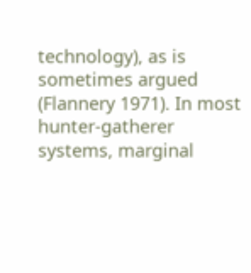technology), as is sometimes argued (Flannery 1971). In most hunter-gatherer systems, marginal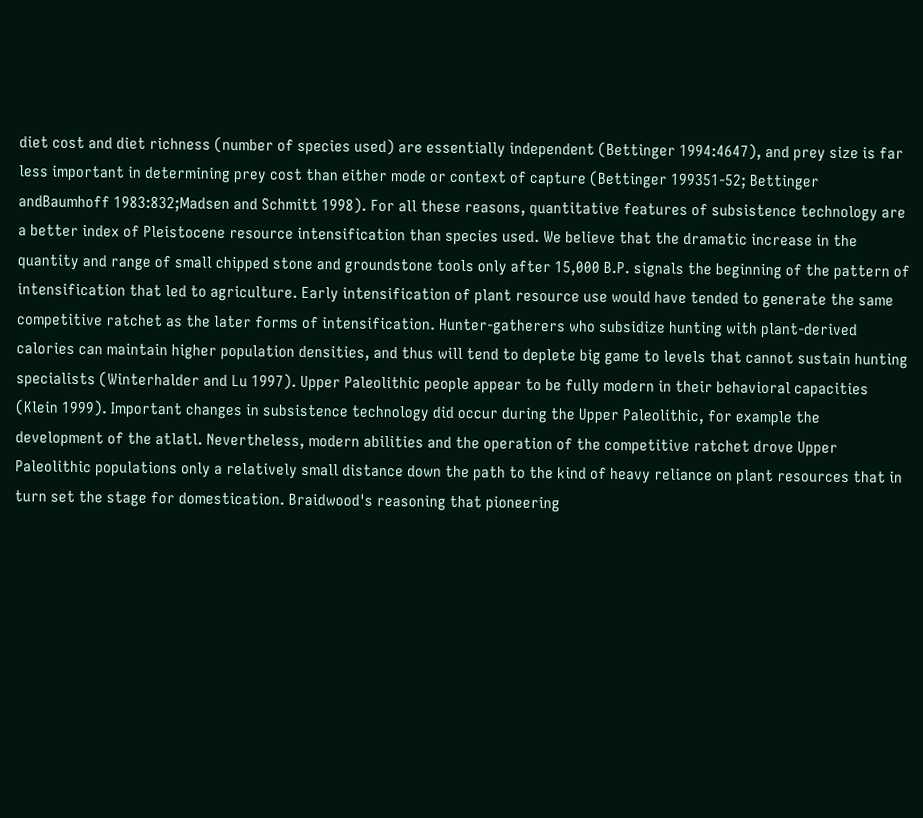diet cost and diet richness (number of species used) are essentially independent (Bettinger 1994:4647), and prey size is far less important in determining prey cost than either mode or context of capture (Bettinger 199351-52; Bettinger andBaumhoff 1983:832;Madsen and Schmitt 1998). For all these reasons, quantitative features of subsistence technology are a better index of Pleistocene resource intensification than species used. We believe that the dramatic increase in the quantity and range of small chipped stone and groundstone tools only after 15,000 B.P. signals the beginning of the pattern of intensification that led to agriculture. Early intensification of plant resource use would have tended to generate the same competitive ratchet as the later forms of intensification. Hunter-gatherers who subsidize hunting with plant-derived calories can maintain higher population densities, and thus will tend to deplete big game to levels that cannot sustain hunting specialists (Winterhalder and Lu 1997). Upper Paleolithic people appear to be fully modern in their behavioral capacities (Klein 1999). Important changes in subsistence technology did occur during the Upper Paleolithic, for example the development of the atlatl. Nevertheless, modern abilities and the operation of the competitive ratchet drove Upper Paleolithic populations only a relatively small distance down the path to the kind of heavy reliance on plant resources that in turn set the stage for domestication. Braidwood's reasoning that pioneering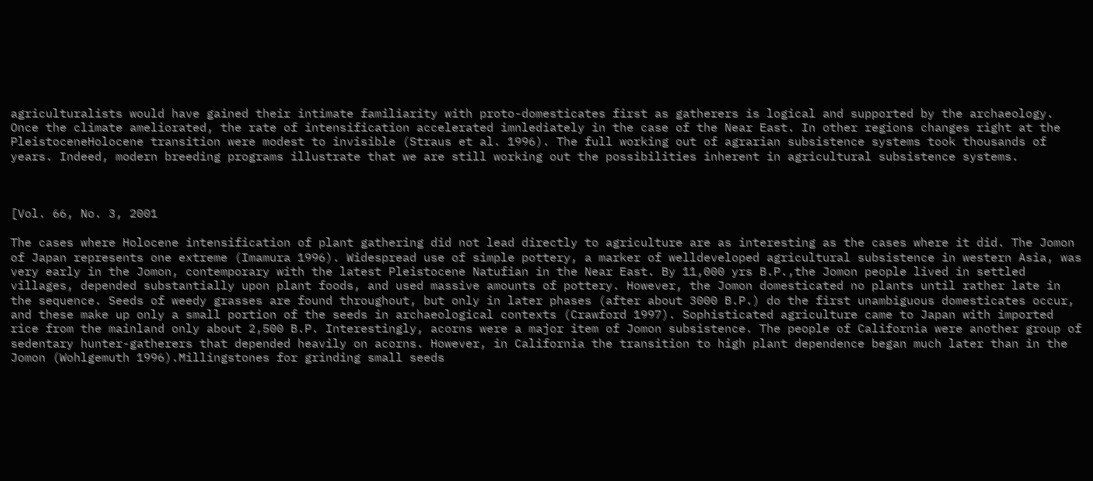agriculturalists would have gained their intimate familiarity with proto-domesticates first as gatherers is logical and supported by the archaeology. Once the climate ameliorated, the rate of intensification accelerated imnlediately in the case of the Near East. In other regions changes right at the PleistoceneHolocene transition were modest to invisible (Straus et al. 1996). The full working out of agrarian subsistence systems took thousands of years. Indeed, modern breeding programs illustrate that we are still working out the possibilities inherent in agricultural subsistence systems.



[Vol. 66, No. 3, 2001

The cases where Holocene intensification of plant gathering did not lead directly to agriculture are as interesting as the cases where it did. The Jomon of Japan represents one extreme (Imamura 1996). Widespread use of simple pottery, a marker of welldeveloped agricultural subsistence in western Asia, was very early in the Jomon, contemporary with the latest Pleistocene Natufian in the Near East. By 11,000 yrs B.P.,the Jomon people lived in settled villages, depended substantially upon plant foods, and used massive amounts of pottery. However, the Jomon domesticated no plants until rather late in the sequence. Seeds of weedy grasses are found throughout, but only in later phases (after about 3000 B.P.) do the first unambiguous domesticates occur, and these make up only a small portion of the seeds in archaeological contexts (Crawford 1997). Sophisticated agriculture came to Japan with imported rice from the mainland only about 2,500 B.P. Interestingly, acorns were a major item of Jomon subsistence. The people of California were another group of sedentary hunter-gatherers that depended heavily on acorns. However, in California the transition to high plant dependence began much later than in the Jomon (Wohlgemuth 1996).Millingstones for grinding small seeds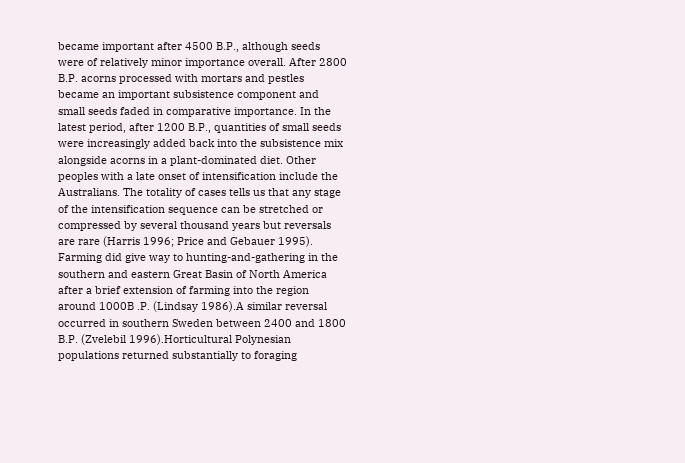became important after 4500 B.P., although seeds were of relatively minor importance overall. After 2800 B.P. acorns processed with mortars and pestles became an important subsistence component and small seeds faded in comparative importance. In the latest period, after 1200 B.P., quantities of small seeds were increasingly added back into the subsistence mix alongside acorns in a plant-dominated diet. Other peoples with a late onset of intensification include the Australians. The totality of cases tells us that any stage of the intensification sequence can be stretched or compressed by several thousand years but reversals are rare (Harris 1996; Price and Gebauer 1995). Farming did give way to hunting-and-gathering in the southern and eastern Great Basin of North America after a brief extension of farming into the region around 1000B .P. (Lindsay 1986).A similar reversal occurred in southern Sweden between 2400 and 1800 B.P. (Zvelebil 1996).Horticultural Polynesian populations returned substantially to foraging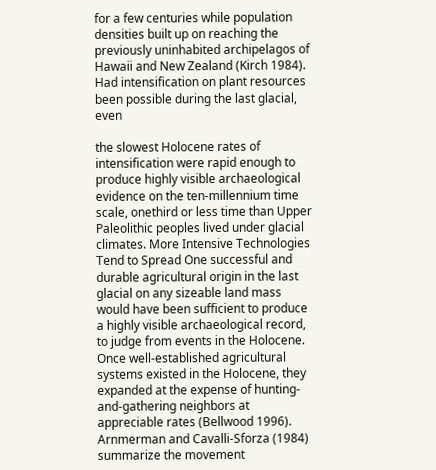for a few centuries while population densities built up on reaching the previously uninhabited archipelagos of Hawaii and New Zealand (Kirch 1984). Had intensification on plant resources been possible during the last glacial, even

the slowest Holocene rates of intensification were rapid enough to produce highly visible archaeological evidence on the ten-millennium time scale, onethird or less time than Upper Paleolithic peoples lived under glacial climates. More Intensive Technologies Tend to Spread One successful and durable agricultural origin in the last glacial on any sizeable land mass would have been sufficient to produce a highly visible archaeological record, to judge from events in the Holocene. Once well-established agricultural systems existed in the Holocene, they expanded at the expense of hunting-and-gathering neighbors at appreciable rates (Bellwood 1996). Arnmerman and Cavalli-Sforza (1984) summarize the movement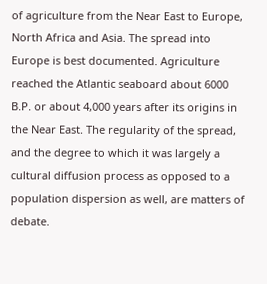of agriculture from the Near East to Europe, North Africa and Asia. The spread into Europe is best documented. Agriculture reached the Atlantic seaboard about 6000 B.P. or about 4,000 years after its origins in the Near East. The regularity of the spread, and the degree to which it was largely a cultural diffusion process as opposed to a population dispersion as well, are matters of debate.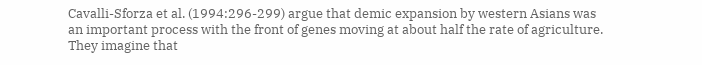Cavalli-Sforza et al. (1994:296-299) argue that demic expansion by western Asians was an important process with the front of genes moving at about half the rate of agriculture. They imagine that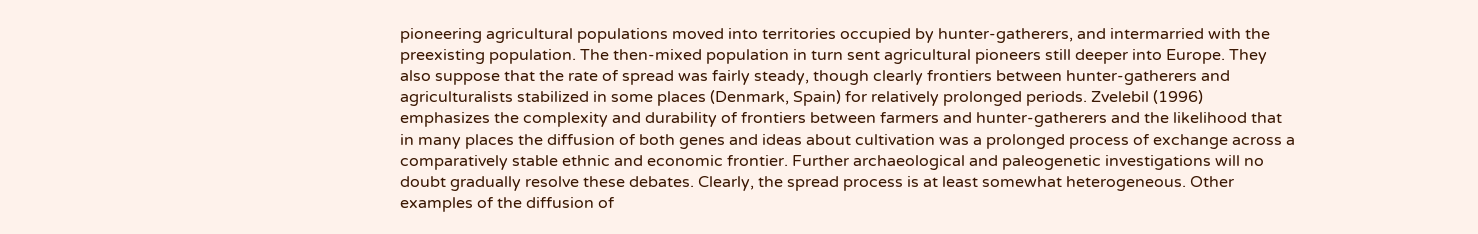pioneering agricultural populations moved into territories occupied by hunter-gatherers, and intermarried with the preexisting population. The then-mixed population in turn sent agricultural pioneers still deeper into Europe. They also suppose that the rate of spread was fairly steady, though clearly frontiers between hunter-gatherers and agriculturalists stabilized in some places (Denmark, Spain) for relatively prolonged periods. Zvelebil (1996) emphasizes the complexity and durability of frontiers between farmers and hunter-gatherers and the likelihood that in many places the diffusion of both genes and ideas about cultivation was a prolonged process of exchange across a comparatively stable ethnic and economic frontier. Further archaeological and paleogenetic investigations will no doubt gradually resolve these debates. Clearly, the spread process is at least somewhat heterogeneous. Other examples of the diffusion of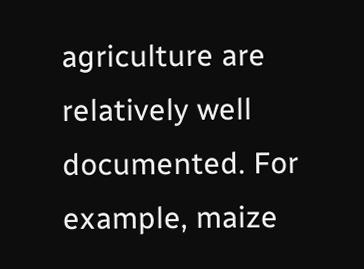agriculture are relatively well documented. For example, maize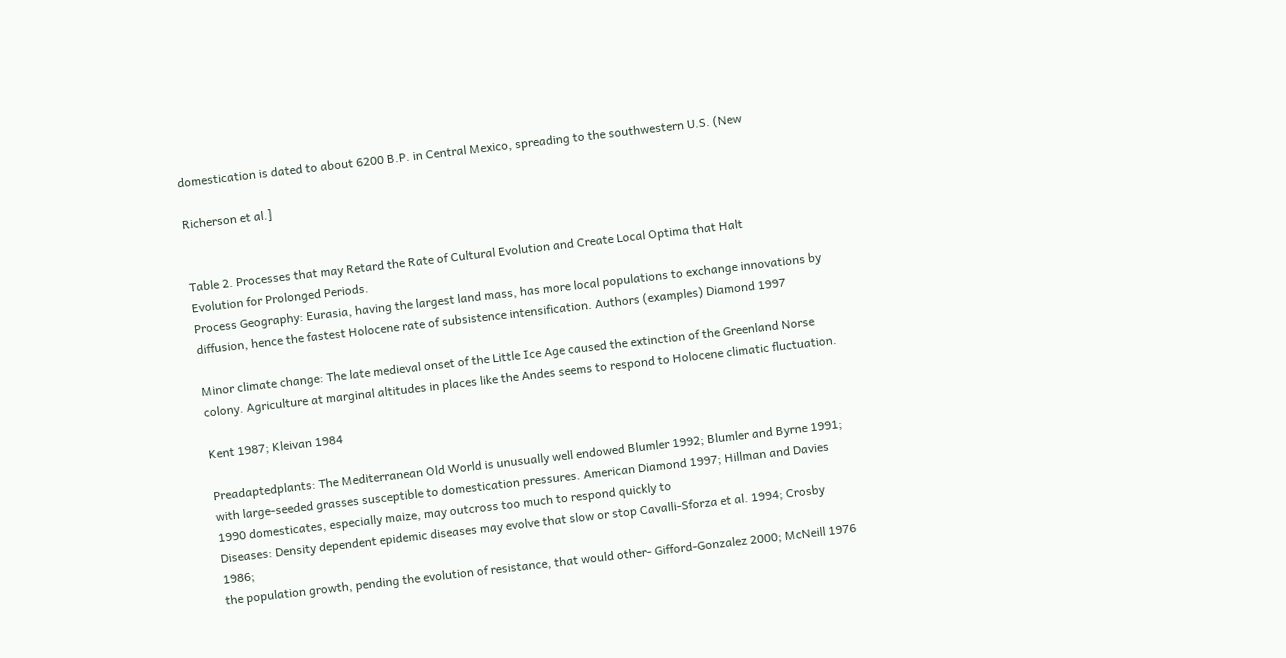domestication is dated to about 6200 B.P. in Central Mexico, spreading to the southwestern U.S. (New

Richerson et al.]


Table 2. Processes that may Retard the Rate of Cultural Evolution and Create Local Optima that Halt
Evolution for Prolonged Periods.
Process Geography: Eurasia, having the largest land mass, has more local populations to exchange innovations by diffusion, hence the fastest Holocene rate of subsistence intensification. Authors (examples) Diamond 1997

Minor climate change: The late medieval onset of the Little Ice Age caused the extinction of the Greenland Norse colony. Agriculture at marginal altitudes in places like the Andes seems to respond to Holocene climatic fluctuation.

Kent 1987; Kleivan 1984

Preadaptedplants: The Mediterranean Old World is unusually well endowed Blumler 1992; Blumler and Byrne 1991; with large-seeded grasses susceptible to domestication pressures. American Diamond 1997; Hillman and Davies 1990 domesticates, especially maize, may outcross too much to respond quickly to
Diseases: Density dependent epidemic diseases may evolve that slow or stop Cavalli-Sforza et al. 1994; Crosby 1986;
the population growth, pending the evolution of resistance, that would other- Gifford-Gonzalez 2000; McNeill 1976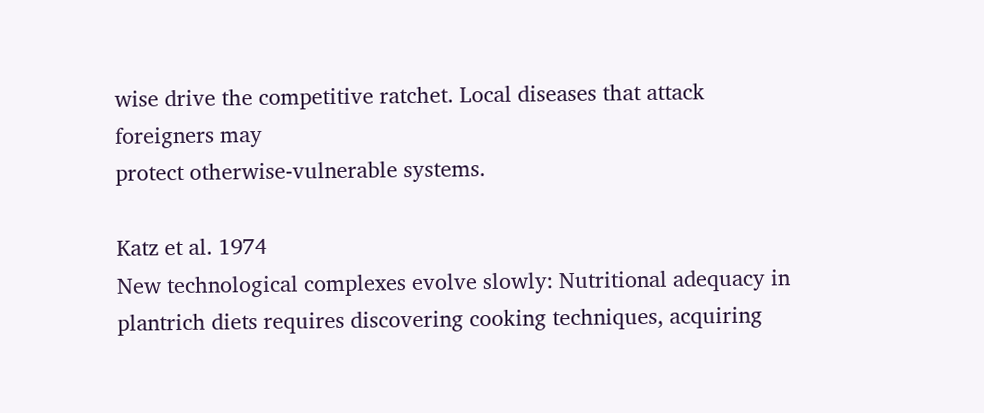wise drive the competitive ratchet. Local diseases that attack foreigners may
protect otherwise-vulnerable systems.

Katz et al. 1974
New technological complexes evolve slowly: Nutritional adequacy in plantrich diets requires discovering cooking techniques, acquiring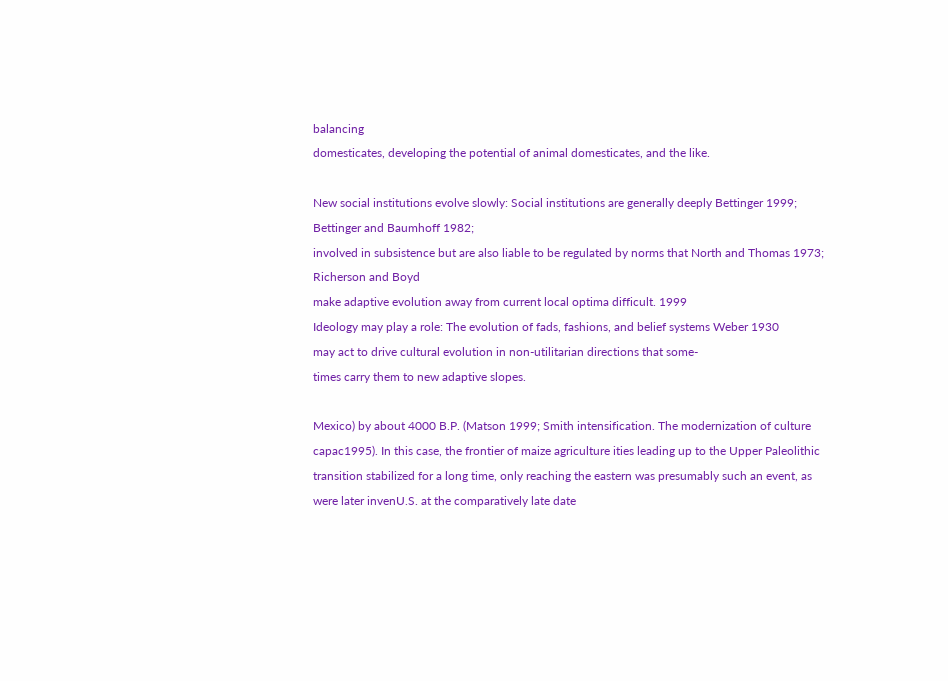balancing
domesticates, developing the potential of animal domesticates, and the like.

New social institutions evolve slowly: Social institutions are generally deeply Bettinger 1999; Bettinger and Baumhoff 1982;
involved in subsistence but are also liable to be regulated by norms that North and Thomas 1973; Richerson and Boyd
make adaptive evolution away from current local optima difficult. 1999
Ideology may play a role: The evolution of fads, fashions, and belief systems Weber 1930
may act to drive cultural evolution in non-utilitarian directions that some-
times carry them to new adaptive slopes.

Mexico) by about 4000 B.P. (Matson 1999; Smith intensification. The modernization of culture capac1995). In this case, the frontier of maize agriculture ities leading up to the Upper Paleolithic transition stabilized for a long time, only reaching the eastern was presumably such an event, as were later invenU.S. at the comparatively late date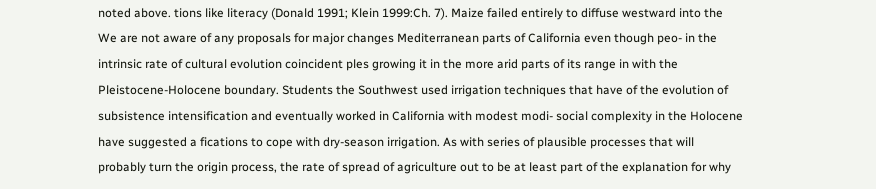noted above. tions like literacy (Donald 1991; Klein 1999:Ch. 7). Maize failed entirely to diffuse westward into the We are not aware of any proposals for major changes Mediterranean parts of California even though peo- in the intrinsic rate of cultural evolution coincident ples growing it in the more arid parts of its range in with the Pleistocene-Holocene boundary. Students the Southwest used irrigation techniques that have of the evolution of subsistence intensification and eventually worked in California with modest modi- social complexity in the Holocene have suggested a fications to cope with dry-season irrigation. As with series of plausible processes that will probably turn the origin process, the rate of spread of agriculture out to be at least part of the explanation for why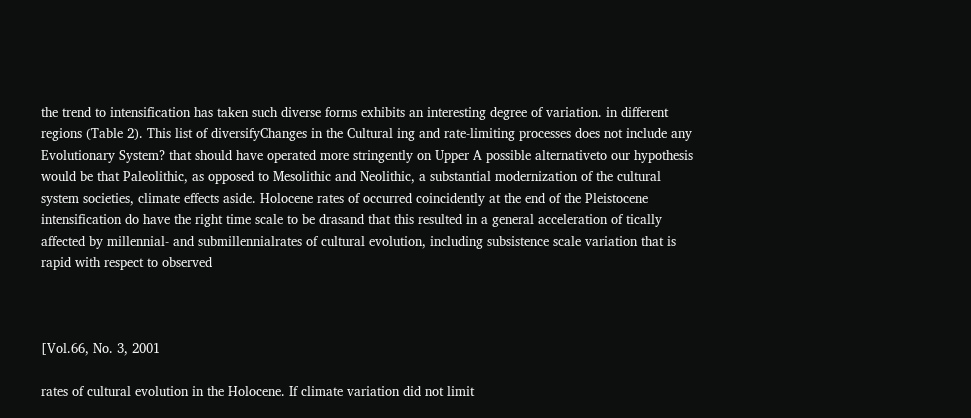the trend to intensification has taken such diverse forms exhibits an interesting degree of variation. in different regions (Table 2). This list of diversifyChanges in the Cultural ing and rate-limiting processes does not include any Evolutionary System? that should have operated more stringently on Upper A possible alternativeto our hypothesis would be that Paleolithic, as opposed to Mesolithic and Neolithic, a substantial modernization of the cultural system societies, climate effects aside. Holocene rates of occurred coincidently at the end of the Pleistocene intensification do have the right time scale to be drasand that this resulted in a general acceleration of tically affected by millennial- and submillennialrates of cultural evolution, including subsistence scale variation that is rapid with respect to observed



[Vol.66, No. 3, 2001

rates of cultural evolution in the Holocene. If climate variation did not limit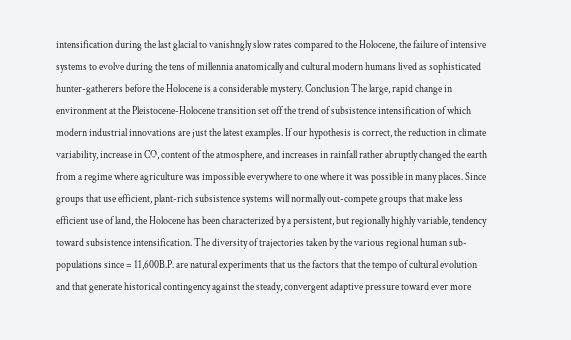intensification during the last glacial to vanishngly slow rates compared to the Holocene, the failure of intensive systems to evolve during the tens of millennia anatomically and cultural modern humans lived as sophisticated hunter-gatherers before the Holocene is a considerable mystery. Conclusion The large, rapid change in environment at the Pleistocene-Holocene transition set off the trend of subsistence intensification of which modern industrial innovations are just the latest examples. If our hypothesis is correct, the reduction in climate variability, increase in CO, content of the atmosphere, and increases in rainfall rather abruptly changed the earth from a regime where agriculture was impossible everywhere to one where it was possible in many places. Since groups that use efficient, plant-rich subsistence systems will normally out-compete groups that make less efficient use of land, the Holocene has been characterized by a persistent, but regionally highly variable, tendency toward subsistence intensification. The diversity of trajectories taken by the various regional human sub-populations since = 11,600B.P. are natural experiments that us the factors that the tempo of cultural evolution and that generate historical contingency against the steady, convergent adaptive pressure toward ever more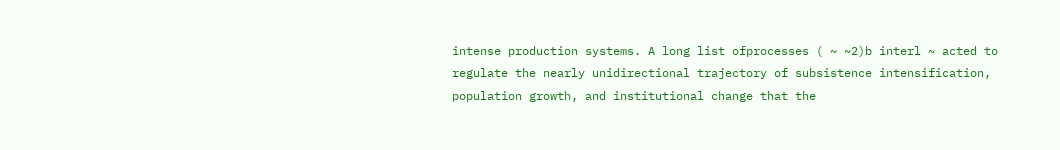intense production systems. A long list ofprocesses ( ~ ~2)b interl ~ acted to regulate the nearly unidirectional trajectory of subsistence intensification, population growth, and institutional change that the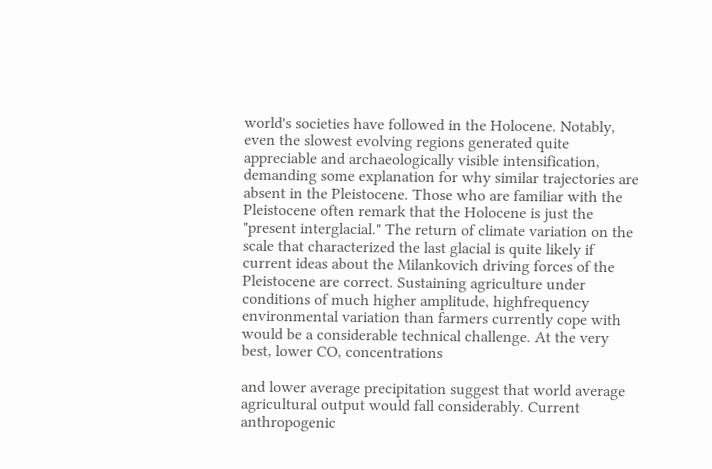world's societies have followed in the Holocene. Notably, even the slowest evolving regions generated quite appreciable and archaeologically visible intensification, demanding some explanation for why similar trajectories are absent in the Pleistocene. Those who are familiar with the Pleistocene often remark that the Holocene is just the "present interglacial." The return of climate variation on the scale that characterized the last glacial is quite likely if current ideas about the Milankovich driving forces of the Pleistocene are correct. Sustaining agriculture under conditions of much higher amplitude, highfrequency environmental variation than farmers currently cope with would be a considerable technical challenge. At the very best, lower CO, concentrations

and lower average precipitation suggest that world average agricultural output would fall considerably. Current anthropogenic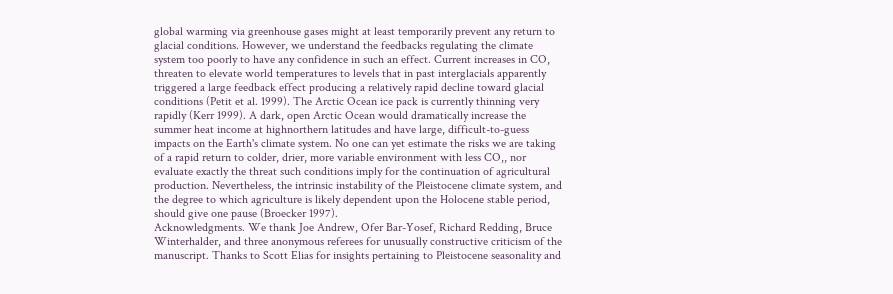global warming via greenhouse gases might at least temporarily prevent any return to glacial conditions. However, we understand the feedbacks regulating the climate system too poorly to have any confidence in such an effect. Current increases in CO, threaten to elevate world temperatures to levels that in past interglacials apparently triggered a large feedback effect producing a relatively rapid decline toward glacial conditions (Petit et al. 1999). The Arctic Ocean ice pack is currently thinning very rapidly (Kerr 1999). A dark, open Arctic Ocean would dramatically increase the summer heat income at highnorthern latitudes and have large, difficult-to-guess impacts on the Earth's climate system. No one can yet estimate the risks we are taking of a rapid return to colder, drier, more variable environment with less CO,, nor evaluate exactly the threat such conditions imply for the continuation of agricultural production. Nevertheless, the intrinsic instability of the Pleistocene climate system, and the degree to which agriculture is likely dependent upon the Holocene stable period, should give one pause (Broecker 1997).
Acknowledgments. We thank Joe Andrew, Ofer Bar-Yosef, Richard Redding, Bruce Winterhalder, and three anonymous referees for unusually constructive criticism of the manuscript. Thanks to Scott Elias for insights pertaining to Pleistocene seasonality and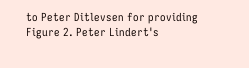to Peter Ditlevsen for providing Figure 2. Peter Lindert's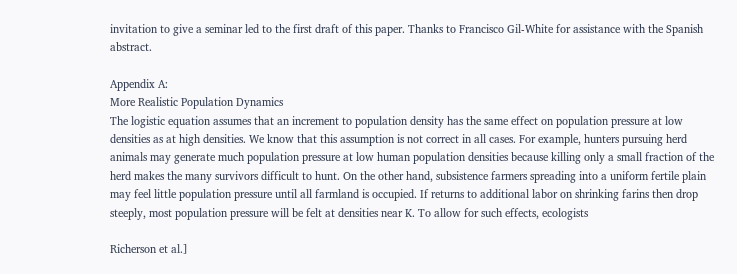invitation to give a seminar led to the first draft of this paper. Thanks to Francisco Gil-White for assistance with the Spanish abstract.

Appendix A:
More Realistic Population Dynamics
The logistic equation assumes that an increment to population density has the same effect on population pressure at low densities as at high densities. We know that this assumption is not correct in all cases. For example, hunters pursuing herd animals may generate much population pressure at low human population densities because killing only a small fraction of the herd makes the many survivors difficult to hunt. On the other hand, subsistence farmers spreading into a uniform fertile plain may feel little population pressure until all farmland is occupied. If returns to additional labor on shrinking farins then drop steeply, most population pressure will be felt at densities near K. To allow for such effects, ecologists

Richerson et al.]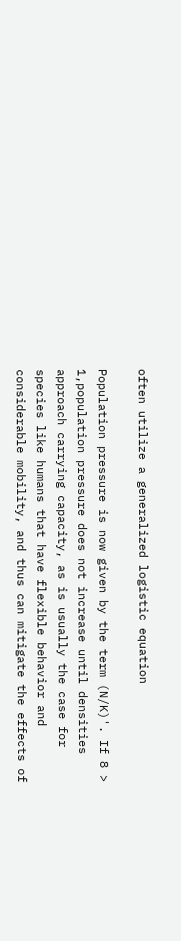often utilize a generalized logistic equation

Population pressure is now given by the term (N/K)'. If 8 > 1,population pressure does not increase until densities approach carrying capacity, as is usually the case for species like humans that have flexible behavior and considerable mobility, and thus can mitigate the effects of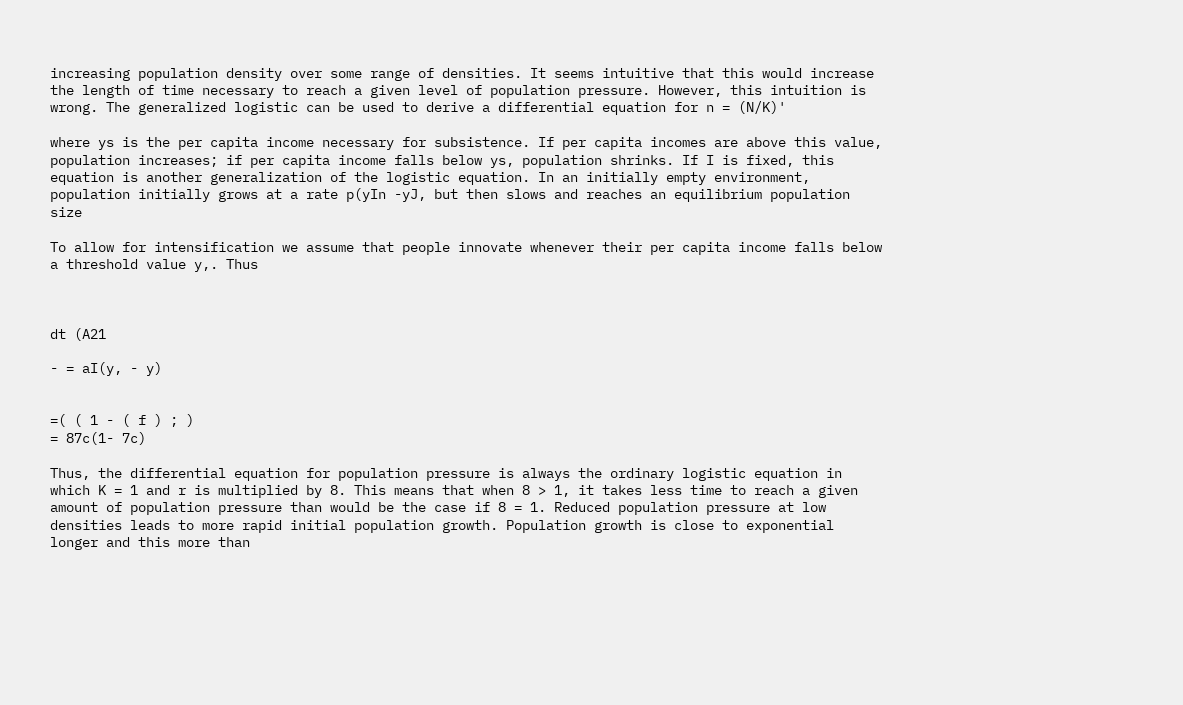increasing population density over some range of densities. It seems intuitive that this would increase the length of time necessary to reach a given level of population pressure. However, this intuition is wrong. The generalized logistic can be used to derive a differential equation for n = (N/K)'

where ys is the per capita income necessary for subsistence. If per capita incomes are above this value, population increases; if per capita income falls below ys, population shrinks. If I is fixed, this equation is another generalization of the logistic equation. In an initially empty environment, population initially grows at a rate p(yIn -yJ, but then slows and reaches an equilibrium population size

To allow for intensification we assume that people innovate whenever their per capita income falls below a threshold value y,. Thus



dt (A21

- = aI(y, - y)


=( ( 1 - ( f ) ; )
= 87c(1- 7c)

Thus, the differential equation for population pressure is always the ordinary logistic equation in which K = 1 and r is multiplied by 8. This means that when 8 > 1, it takes less time to reach a given amount of population pressure than would be the case if 8 = 1. Reduced population pressure at low densities leads to more rapid initial population growth. Population growth is close to exponential longer and this more than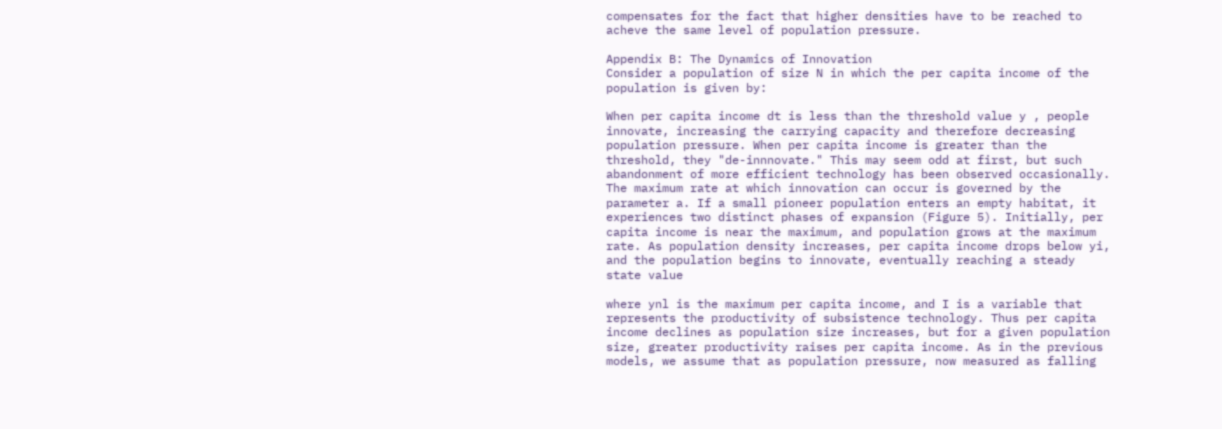compensates for the fact that higher densities have to be reached to acheve the same level of population pressure.

Appendix B: The Dynamics of Innovation
Consider a population of size N in which the per capita income of the population is given by:

When per capita income dt is less than the threshold value y , people innovate, increasing the carrying capacity and therefore decreasing population pressure. When per capita income is greater than the threshold, they "de-innnovate." This may seem odd at first, but such abandonment of more efficient technology has been observed occasionally. The maximum rate at which innovation can occur is governed by the parameter a. If a small pioneer population enters an empty habitat, it experiences two distinct phases of expansion (Figure 5). Initially, per capita income is near the maximum, and population grows at the maximum rate. As population density increases, per capita income drops below yi, and the population begins to innovate, eventually reaching a steady state value

where ynl is the maximum per capita income, and I is a variable that represents the productivity of subsistence technology. Thus per capita income declines as population size increases, but for a given population size, greater productivity raises per capita income. As in the previous models, we assume that as population pressure, now measured as falling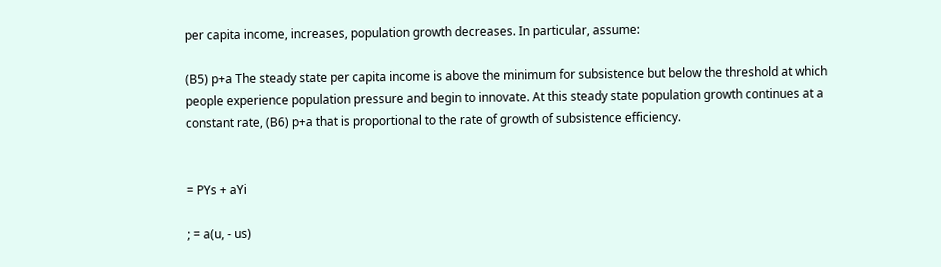per capita income, increases, population growth decreases. In particular, assume:

(B5) p+a The steady state per capita income is above the minimum for subsistence but below the threshold at which people experience population pressure and begin to innovate. At this steady state population growth continues at a constant rate, (B6) p+a that is proportional to the rate of growth of subsistence efficiency.


= PYs + aYi

; = a(u, - us)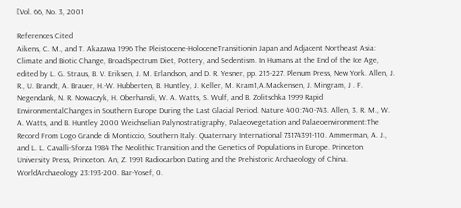[Vol. 66, No. 3, 2001

References Cited
Aikens, C. M., and T. Akazawa 1996 The Pleistocene-HoloceneTransitionin Japan and Adjacent Northeast Asia: Climate and Biotic Change, BroadSpectrum Diet, Pottery, and Sedentism. In Humans at the End of the Ice Age, edited by L. G. Straus, B. V. Eriksen, J. M. Erlandson, and D. R. Yesner, pp. 215-227. Plenum Press, New York. Allen, J. R., U. Brandt, A. Brauer, H.-W. Hubberten, B. Huntley, J. Keller, M. Kram1,A.Mackensen, J. Mingram, J . F. Negendank, N. R. Nowaczyk, H. Oberhansli, W. A. Watts, S. Wulf, and B. Zolitschka 1999 Rapid EnvironmentalChanges in Southern Europe During the Last Glacial Period. Nature 400:740-743. Allen, 3. R. M., W. A. Watts, and B. Huntley 2000 Weichselian Palynostratigraphy, Palaeovegetation and Palaeoenvironment:The Record From Logo Grande di Monticcio, Southern Italy. Quaternary International 73174391-110. Ammerman, A. J., and L. L. Cavalli-Sforza 1984 The Neolithic Transition and the Genetics of Populations in Europe. Princeton University Press, Princeton. An, Z. 1991 Radiocarbon Dating and the Prehistoric Archaeology of China. WorldArchaeology 23:193-200. Bar-Yosef, 0.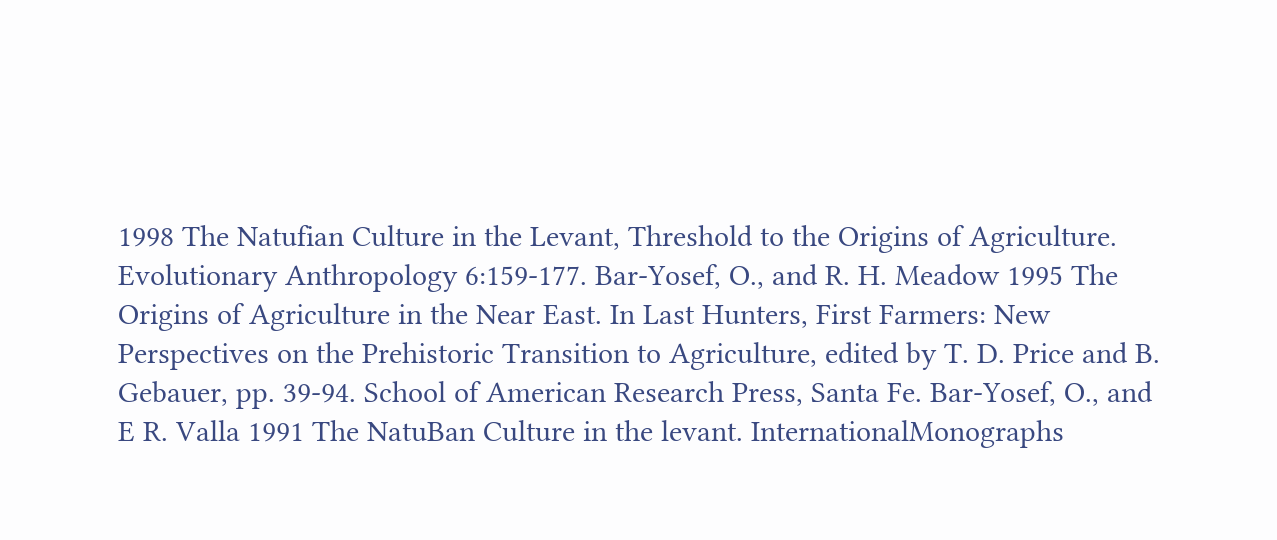1998 The Natufian Culture in the Levant, Threshold to the Origins of Agriculture. Evolutionary Anthropology 6:159-177. Bar-Yosef, O., and R. H. Meadow 1995 The Origins of Agriculture in the Near East. In Last Hunters, First Farmers: New Perspectives on the Prehistoric Transition to Agriculture, edited by T. D. Price and B. Gebauer, pp. 39-94. School of American Research Press, Santa Fe. Bar-Yosef, O., and E R. Valla 1991 The NatuBan Culture in the levant. InternationalMonographs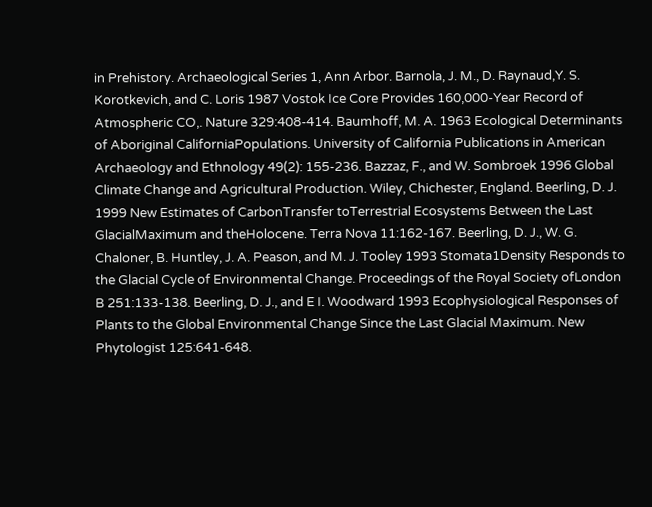in Prehistory. Archaeological Series 1, Ann Arbor. Barnola, J. M., D. Raynaud,Y. S. Korotkevich, and C. Loris 1987 Vostok Ice Core Provides 160,000-Year Record of Atmospheric CO,. Nature 329:408-414. Baumhoff, M. A. 1963 Ecological Determinants of Aboriginal CaliforniaPopulations. University of California Publications in American Archaeology and Ethnology 49(2): 155-236. Bazzaz, F., and W. Sombroek 1996 Global Climate Change and Agricultural Production. Wiley, Chichester, England. Beerling, D. J. 1999 New Estimates of CarbonTransfer toTerrestrial Ecosystems Between the Last GlacialMaximum and theHolocene. Terra Nova 11:162-167. Beerling, D. J., W. G. Chaloner, B. Huntley, J. A. Peason, and M. J. Tooley 1993 Stomata1Density Responds to the Glacial Cycle of Environmental Change. Proceedings of the Royal Society ofLondon B 251:133-138. Beerling, D. J., and E I. Woodward 1993 Ecophysiological Responses of Plants to the Global Environmental Change Since the Last Glacial Maximum. New Phytologist 125:641-648.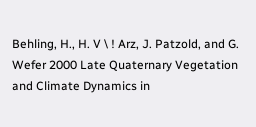Behling, H., H. V \ ! Arz, J. Patzold, and G. Wefer 2000 Late Quaternary Vegetation and Climate Dynamics in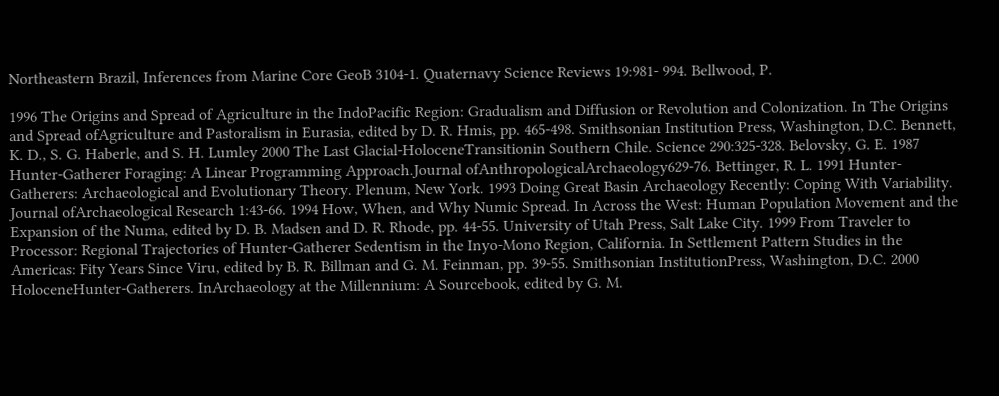Northeastern Brazil, Inferences from Marine Core GeoB 3104-1. Quaternavy Science Reviews 19:981- 994. Bellwood, P.

1996 The Origins and Spread of Agriculture in the IndoPacific Region: Gradualism and Diffusion or Revolution and Colonization. In The Origins and Spread ofAgriculture and Pastoralism in Eurasia, edited by D. R. Hmis, pp. 465-498. Smithsonian Institution Press, Washington, D.C. Bennett, K. D., S. G. Haberle, and S. H. Lumley 2000 The Last Glacial-HoloceneTransitionin Southern Chile. Science 290:325-328. Belovsky, G. E. 1987 Hunter-Gatherer Foraging: A Linear Programming Approach.Journal ofAnthropologicalArchaeology629-76. Bettinger, R. L. 1991 Hunter-Gatherers: Archaeological and Evolutionary Theory. Plenum, New York. 1993 Doing Great Basin Archaeology Recently: Coping With Variability. Journal ofArchaeological Research 1:43-66. 1994 How, When, and Why Numic Spread. In Across the West: Human Population Movement and the Expansion of the Numa, edited by D. B. Madsen and D. R. Rhode, pp. 44-55. University of Utah Press, Salt Lake City. 1999 From Traveler to Processor: Regional Trajectories of Hunter-Gatherer Sedentism in the Inyo-Mono Region, California. In Settlement Pattern Studies in the Americas: Fity Years Since Viru, edited by B. R. Billman and G. M. Feinman, pp. 39-55. Smithsonian InstitutionPress, Washington, D.C. 2000 HoloceneHunter-Gatherers. InArchaeology at the Millennium: A Sourcebook, edited by G. M.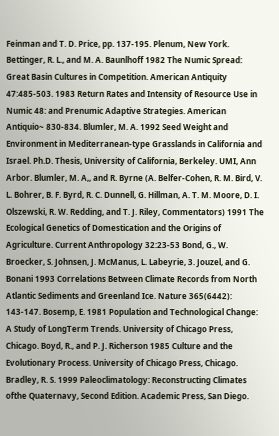Feinman and T. D. Price, pp. 137-195. Plenum, New York. Bettinger, R. L., and M. A. Baunlhoff 1982 The Numic Spread: Great Basin Cultures in Competition. American Antiquity 47:485-503. 1983 Return Rates and Intensity of Resource Use in Numic 48: and Prenumic Adaptive Strategies. American Antiquio~ 830-834. Blumler, M. A. 1992 Seed Weight and Environment in Mediterranean-type Grasslands in California and Israel. Ph.D. Thesis, University of California, Berkeley. UMI, Ann Arbor. Blumler, M. A,, and R. Byrne (A. Belfer-Cohen, R. M. Bird, V. L. Bohrer, B. F. Byrd, R. C. Dunnell, G. Hillman, A. T. M. Moore, D. I. Olszewski, R. W. Redding, and T. J. Riley, Commentators) 1991 The Ecological Genetics of Domestication and the Origins of Agriculture. Current Anthropology 32:23-53 Bond, G., W. Broecker, S. Johnsen, J. McManus, L. Labeyrie, 3. Jouzel, and G. Bonani 1993 Correlations Between Climate Records from North Atlantic Sediments and Greenland Ice. Nature 365(6442): 143-147. Bosemp, E. 1981 Population and Technological Change: A Study of LongTerm Trends. University of Chicago Press, Chicago. Boyd, R., and P. J. Richerson 1985 Culture and the Evolutionary Process. University of Chicago Press, Chicago. Bradley, R. S. 1999 Paleoclimatology: Reconstructing Climates ofthe Quaternavy, Second Edition. Academic Press, San Diego.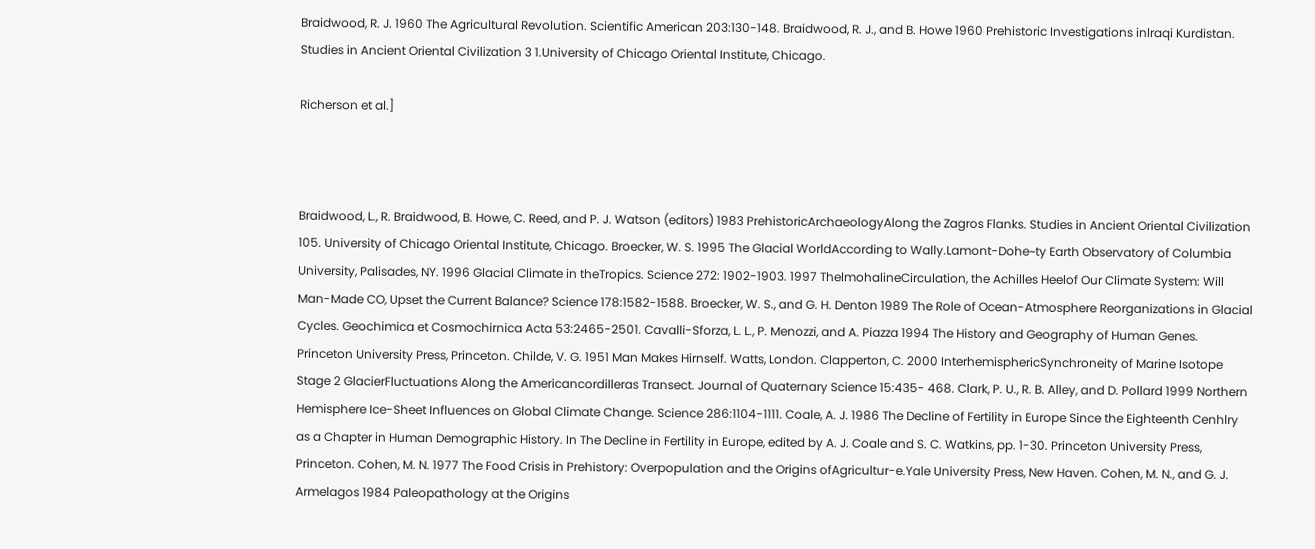Braidwood, R. J. 1960 The Agricultural Revolution. Scientific American 203:130-148. Braidwood, R. J., and B. Howe 1960 Prehistoric Investigations inlraqi Kurdistan. Studies in Ancient Oriental Civilization 3 1.University of Chicago Oriental Institute, Chicago.

Richerson et al.]



Braidwood, L., R. Braidwood, B. Howe, C. Reed, and P. J. Watson (editors) 1983 PrehistoricArchaeologyAlong the Zagros Flanks. Studies in Ancient Oriental Civilization 105. University of Chicago Oriental Institute, Chicago. Broecker, W. S. 1995 The Glacial WorldAccording to Wally.Lamont-Dohe~ty Earth Observatory of Columbia University, Palisades, NY. 1996 Glacial Climate in theTropics. Science 272: 1902-1903. 1997 ThelmohalineCirculation, the Achilles Heelof Our Climate System: Will Man-Made CO, Upset the Current Balance? Science 178:1582-1588. Broecker, W. S., and G. H. Denton 1989 The Role of Ocean-Atmosphere Reorganizations in Glacial Cycles. Geochimica et Cosmochirnica Acta 53:2465-2501. Cavalli-Sforza, L. L., P. Menozzi, and A. Piazza 1994 The History and Geography of Human Genes. Princeton University Press, Princeton. Childe, V. G. 1951 Man Makes Hirnself. Watts, London. Clapperton, C. 2000 InterhemisphericSynchroneity of Marine Isotope Stage 2 GlacierFluctuations Along the Americancordilleras Transect. Journal of Quaternary Science 15:435- 468. Clark, P. U., R. B. Alley, and D. Pollard 1999 Northern Hemisphere Ice-Sheet Influences on Global Climate Change. Science 286:1104-1111. Coale, A. J. 1986 The Decline of Fertility in Europe Since the Eighteenth Cenhlry as a Chapter in Human Demographic History. In The Decline in Fertility in Europe, edited by A. J. Coale and S. C. Watkins, pp. 1-30. Princeton University Press, Princeton. Cohen, M. N. 1977 The Food Crisis in Prehistory: Overpopulation and the Origins ofAgricultur-e.Yale University Press, New Haven. Cohen, M. N., and G. J. Armelagos 1984 Paleopathology at the Origins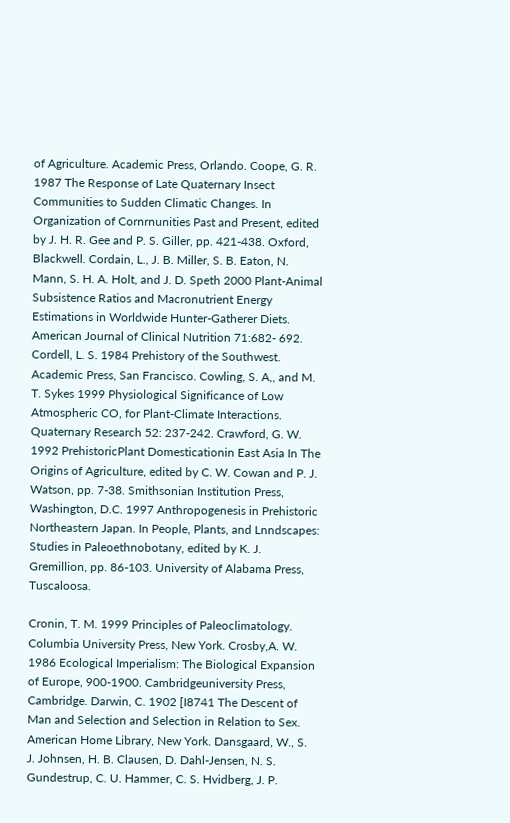of Agriculture. Academic Press, Orlando. Coope, G. R. 1987 The Response of Late Quaternary Insect Communities to Sudden Climatic Changes. In Organization of Cornrnunities Past and Present, edited by J. H. R. Gee and P. S. Giller, pp. 421-438. Oxford, Blackwell. Cordain, L., J. B. Miller, S. B. Eaton, N. Mann, S. H. A. Holt, and J. D. Speth 2000 Plant-Animal Subsistence Ratios and Macronutrient Energy Estimations in Worldwide Hunter-Gatherer Diets. American Journal of Clinical Nutrition 71:682- 692. Cordell, L. S. 1984 Prehistory of the Southwest. Academic Press, San Francisco. Cowling, S. A,, and M. T. Sykes 1999 Physiological Significance of Low Atmospheric CO, for Plant-Climate Interactions. Quaternary Research 52: 237-242. Crawford, G. W. 1992 PrehistoricPlant Domesticationin East Asia In The Origins of Agriculture, edited by C. W. Cowan and P. J. Watson, pp. 7-38. Smithsonian Institution Press, Washington, D.C. 1997 Anthropogenesis in Prehistoric Northeastern Japan. In People, Plants, and Lnndscapes: Studies in Paleoethnobotany, edited by K. J. Gremillion, pp. 86-103. University of Alabama Press, Tuscaloosa.

Cronin, T. M. 1999 Principles of Paleoclimatology. Columbia University Press, New York. Crosby,A. W. 1986 Ecological Imperialism: The Biological Expansion of Europe, 900-1900. Cambridgeuniversity Press, Cambridge. Darwin, C. 1902 [I8741 The Descent of Man and Selection and Selection in Relation to Sex. American Home Library, New York. Dansgaard, W., S. J. Johnsen, H. B. Clausen, D. Dahl-Jensen, N. S. Gundestrup, C. U. Hammer, C. S. Hvidberg, J. P.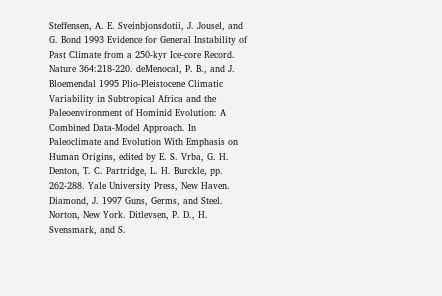Steffensen, A. E. Sveinbjonsdotii, J. Jousel, and G. Bond 1993 Evidence for General Instability of Past Climate from a 250-kyr Ice-core Record. Nature 364:218-220. deMenocal, P. B., and J. Bloemendal 1995 Plio-Pleistocene Climatic Variability in Subtropical Africa and the Paleoenvironment of Hominid Evolution: A Combined Data-Model Approach. In Paleoclimate and Evolution With Emphasis on Human Origins, edited by E. S. Vrba, G. H. Denton, T. C. Partridge, L. H. Burckle, pp. 262-288. Yale University Press, New Haven. Diamond, J. 1997 Guns, Germs, and Steel. Norton, New York. Ditlevsen, P. D., H. Svensmark, and S.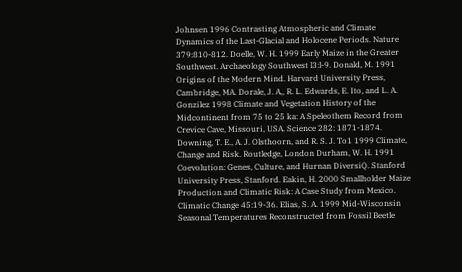Johnsen 1996 Contrasting Atmospheric and Climate Dynamics of the Last-Glacial and Holocene Periods. Nature 379:810-812. Doelle, W. H. 1999 Early Maize in the Greater Southwest. Archaeology Southwest l3:l-9. Donald, M. 1991 Origins of the Modern Mind. Harvard University Press, Cambridge, MA. Dorale, J. A,, R. L. Edwards, E. Ito, and L. A. Gonzilez 1998 Climate and Vegetation History of the Midcontinent from 75 to 25 ka: A Speleothem Record from Crevice Cave, Missouri, USA. Science 282: 1871-1874. Downing, T. E., A. J. Olsthoorn, and R. S. J. To1 1999 Climate, Change and Risk. Routledge, London Durham, W. H. 1991 Coevolution: Genes, Culture, and Hurnan DiversiQ. Stanford University Press, Stanford. Eakin, H. 2000 Smallholder Maize Production and Climatic Risk: A Case Study from Mexico. Climatic Change 45:19-36. Elias, S. A. 1999 Mid-Wisconsin Seasonal Temperatures Reconstructed from Fossil Beetle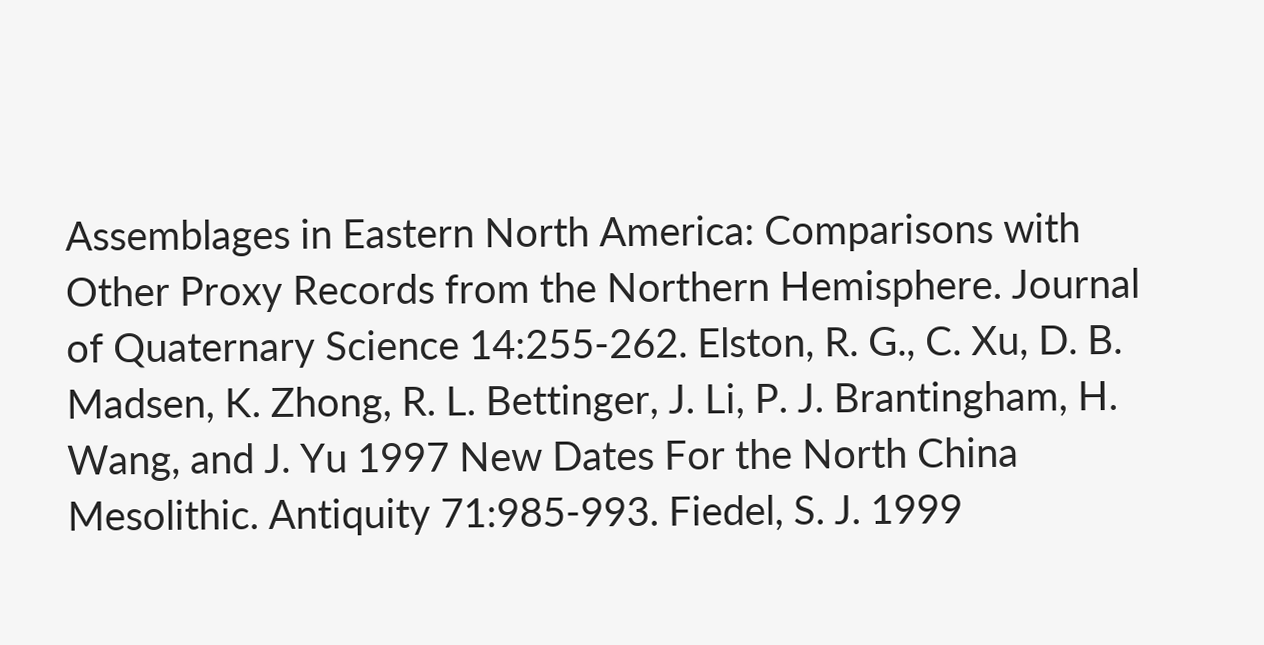Assemblages in Eastern North America: Comparisons with Other Proxy Records from the Northern Hemisphere. Journal of Quaternary Science 14:255-262. Elston, R. G., C. Xu, D. B. Madsen, K. Zhong, R. L. Bettinger, J. Li, P. J. Brantingham, H. Wang, and J. Yu 1997 New Dates For the North China Mesolithic. Antiquity 71:985-993. Fiedel, S. J. 1999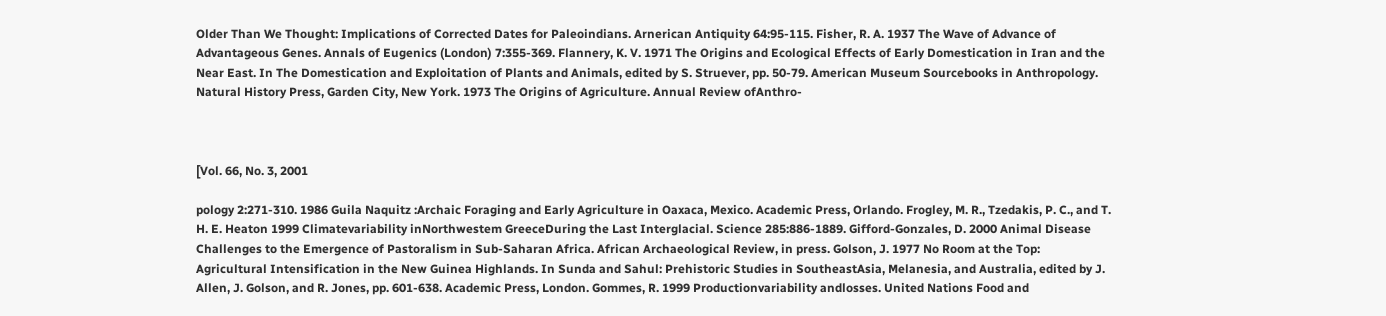Older Than We Thought: Implications of Corrected Dates for Paleoindians. Arnerican Antiquity 64:95-115. Fisher, R. A. 1937 The Wave of Advance of Advantageous Genes. Annals of Eugenics (London) 7:355-369. Flannery, K. V. 1971 The Origins and Ecological Effects of Early Domestication in Iran and the Near East. In The Domestication and Exploitation of Plants and Animals, edited by S. Struever, pp. 50-79. American Museum Sourcebooks in Anthropology. Natural History Press, Garden City, New York. 1973 The Origins of Agriculture. Annual Review ofAnthro-



[Vol. 66, No. 3, 2001

pology 2:271-310. 1986 Guila Naquitz :Archaic Foraging and Early Agriculture in Oaxaca, Mexico. Academic Press, Orlando. Frogley, M. R., Tzedakis, P. C., and T. H. E. Heaton 1999 Climatevariability inNorthwestem GreeceDuring the Last Interglacial. Science 285:886-1889. Gifford-Gonzales, D. 2000 Animal Disease Challenges to the Emergence of Pastoralism in Sub-Saharan Africa. African Archaeological Review, in press. Golson, J. 1977 No Room at the Top: Agricultural Intensification in the New Guinea Highlands. In Sunda and Sahul: Prehistoric Studies in SoutheastAsia, Melanesia, and Australia, edited by J. Allen, J. Golson, and R. Jones, pp. 601-638. Academic Press, London. Gommes, R. 1999 Productionvariability andlosses. United Nations Food and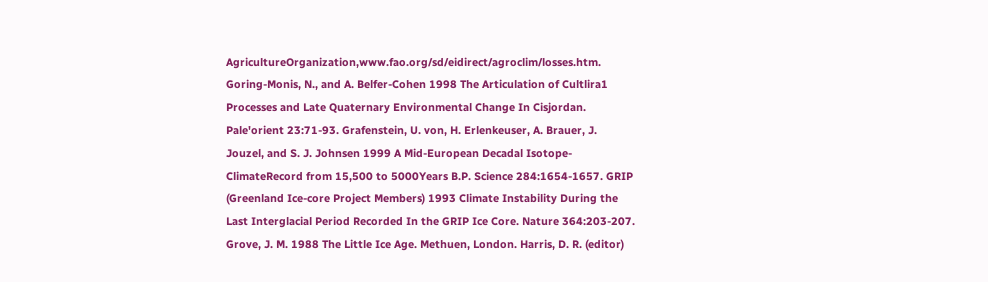AgricultureOrganization,www.fao.org/sd/eidirect/agroclim/losses.htm. Goring-Monis, N., and A. Belfer-Cohen 1998 The Articulation of Cultlira1 Processes and Late Quaternary Environmental Change In Cisjordan. Pale'orient 23:71-93. Grafenstein, U. von, H. Erlenkeuser, A. Brauer, J. Jouzel, and S. J. Johnsen 1999 A Mid-European Decadal Isotope-ClimateRecord from 15,500 to 5000Years B.P. Science 284:1654-1657. GRIP (Greenland Ice-core Project Members) 1993 Climate Instability During the Last Interglacial Period Recorded In the GRIP Ice Core. Nature 364:203-207. Grove, J. M. 1988 The Little Ice Age. Methuen, London. Harris, D. R. (editor)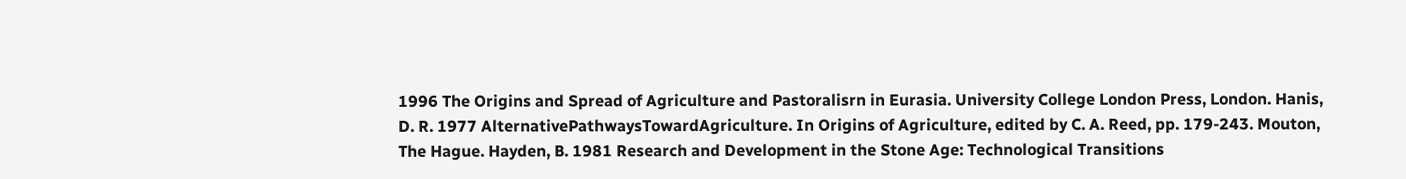1996 The Origins and Spread of Agriculture and Pastoralisrn in Eurasia. University College London Press, London. Hanis, D. R. 1977 AlternativePathwaysTowardAgriculture. In Origins of Agriculture, edited by C. A. Reed, pp. 179-243. Mouton, The Hague. Hayden, B. 1981 Research and Development in the Stone Age: Technological Transitions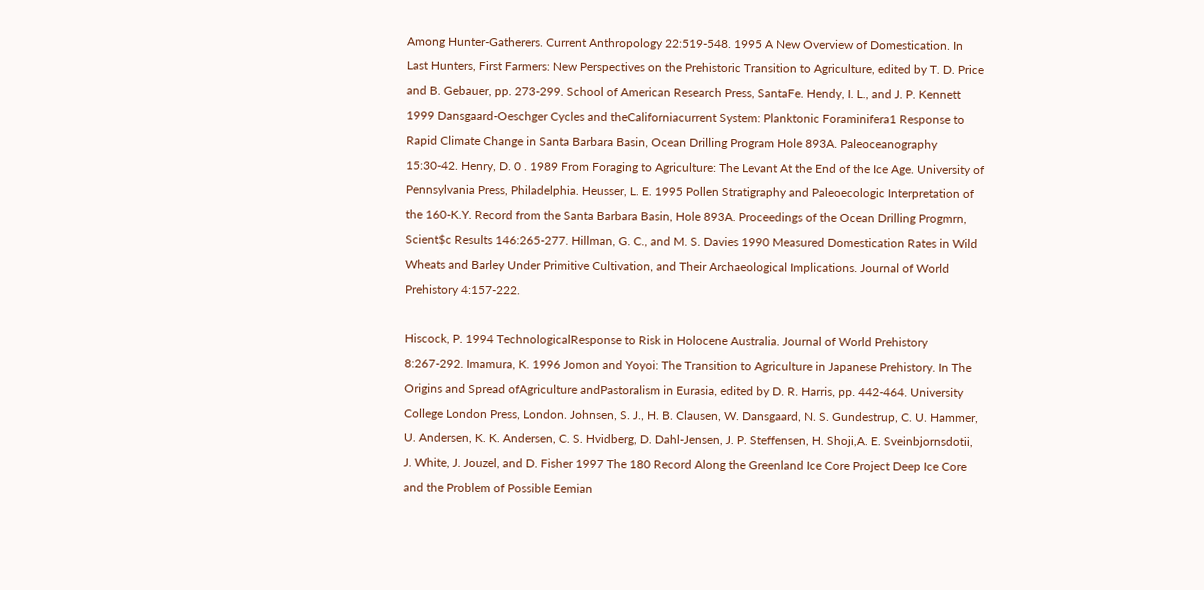Among Hunter-Gatherers. Current Anthropology 22:519-548. 1995 A New Overview of Domestication. In Last Hunters, First Farmers: New Perspectives on the Prehistoric Transition to Agriculture, edited by T. D. Price and B. Gebauer, pp. 273-299. School of American Research Press, SantaFe. Hendy, I. L., and J. P. Kennett 1999 Dansgaard-Oeschger Cycles and theCaliforniacurrent System: Planktonic Foraminifera1 Response to Rapid Climate Change in Santa Barbara Basin, Ocean Drilling Program Hole 893A. Paleoceanography 15:30-42. Henry, D. 0 . 1989 From Foraging to Agriculture: The Levant At the End of the Ice Age. University of Pennsylvania Press, Philadelphia. Heusser, L. E. 1995 Pollen Stratigraphy and Paleoecologic Interpretation of the 160-K.Y. Record from the Santa Barbara Basin, Hole 893A. Proceedings of the Ocean Drilling Progmrn, Scient$c Results 146:265-277. Hillman, G. C., and M. S. Davies 1990 Measured Domestication Rates in Wild Wheats and Barley Under Primitive Cultivation, and Their Archaeological Implications. Journal of World Prehistory 4:157-222.

Hiscock, P. 1994 TechnologicalResponse to Risk in Holocene Australia. Journal of World Prehistory 8:267-292. Imamura, K. 1996 Jomon and Yoyoi: The Transition to Agriculture in Japanese Prehistory. In The Origins and Spread ofAgriculture andPastoralism in Eurasia, edited by D. R. Harris, pp. 442-464. University College London Press, London. Johnsen, S. J., H. B. Clausen, W. Dansgaard, N. S. Gundestrup, C. U. Hammer, U. Andersen, K. K. Andersen, C. S. Hvidberg, D. Dahl-Jensen, J. P. Steffensen, H. Shoji,A. E. Sveinbjornsdotii, J. White, J. Jouzel, and D. Fisher 1997 The 180 Record Along the Greenland Ice Core Project Deep Ice Core and the Problem of Possible Eemian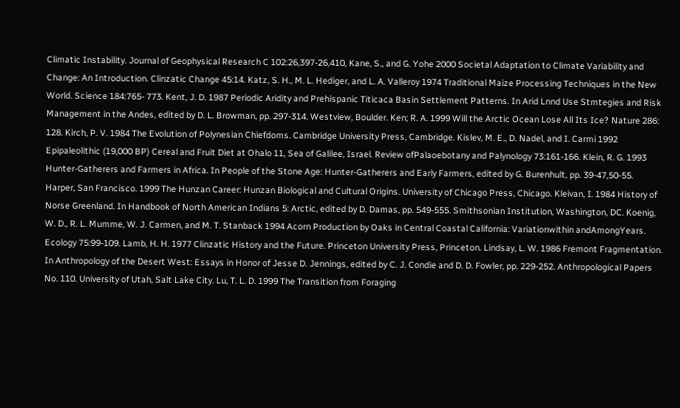Climatic Instability. Journal of Geophysical Research C 102:26,397-26,410, Kane, S., and G. Yohe 2000 Societal Adaptation to Climate Variability and Change: An Introduction. Clinzatic Change 45:14. Katz, S. H., M. L. Hediger, and L. A. Valleroy 1974 Traditional Maize Processing Techniques in the New World. Science 184:765- 773. Kent, J. D. 1987 Periodic Aridity and Prehispanic Titicaca Basin Settlement Patterns. In Arid Lnnd Use Stmtegies and Risk Management in the Andes, edited by D. L. Browman, pp. 297-314. Westview, Boulder. Ken; R. A. 1999 Will the Arctic Ocean Lose All Its Ice? Nature 286: 128. Kirch, P. V. 1984 The Evolution of Polynesian Chiefdoms. Cambridge University Press, Cambridge. Kislev, M. E., D. Nadel, and I. Carmi 1992 Epipaleolithic (19,000 BP) Cereal and Fruit Diet at Ohalo 11, Sea of Galilee, Israel. Review ofPalaoebotany and Palynology 73:161-166. Klein, R. G. 1993 Hunter-Gatherers and Farmers in Africa. In People of the Stone Age: Hunter-Gatherers and Early Farmers, edited by G. Burenhult, pp. 39-47,50-55. Harper, San Francisco. 1999 The Hunzan Career: Hunzan Biological and Cultural Origins. University of Chicago Press, Chicago. Kleivan, I. 1984 History of Norse Greenland. In Handbook of North American Indians 5: Arctic, edited by D. Damas, pp. 549-555. Smithsonian Institution, Washington, DC. Koenig, W. D., R. L. Mumme, W. J. Carmen, and M. T. Stanback 1994 Acorn Production by Oaks in Central Coastal California: Variationwithin andAmongYears. Ecology 75:99-109. Lamb, H. H. 1977 Clinzatic History and the Future. Princeton University Press, Princeton. Lindsay, L. W. 1986 Fremont Fragmentation. In Anthropology of the Desert West: Essays in Honor of Jesse D. Jennings, edited by C. J. Condie and D. D. Fowler, pp. 229-252. Anthropological Papers No. 110. University of Utah, Salt Lake City. Lu, T. L. D. 1999 The Transition from Foraging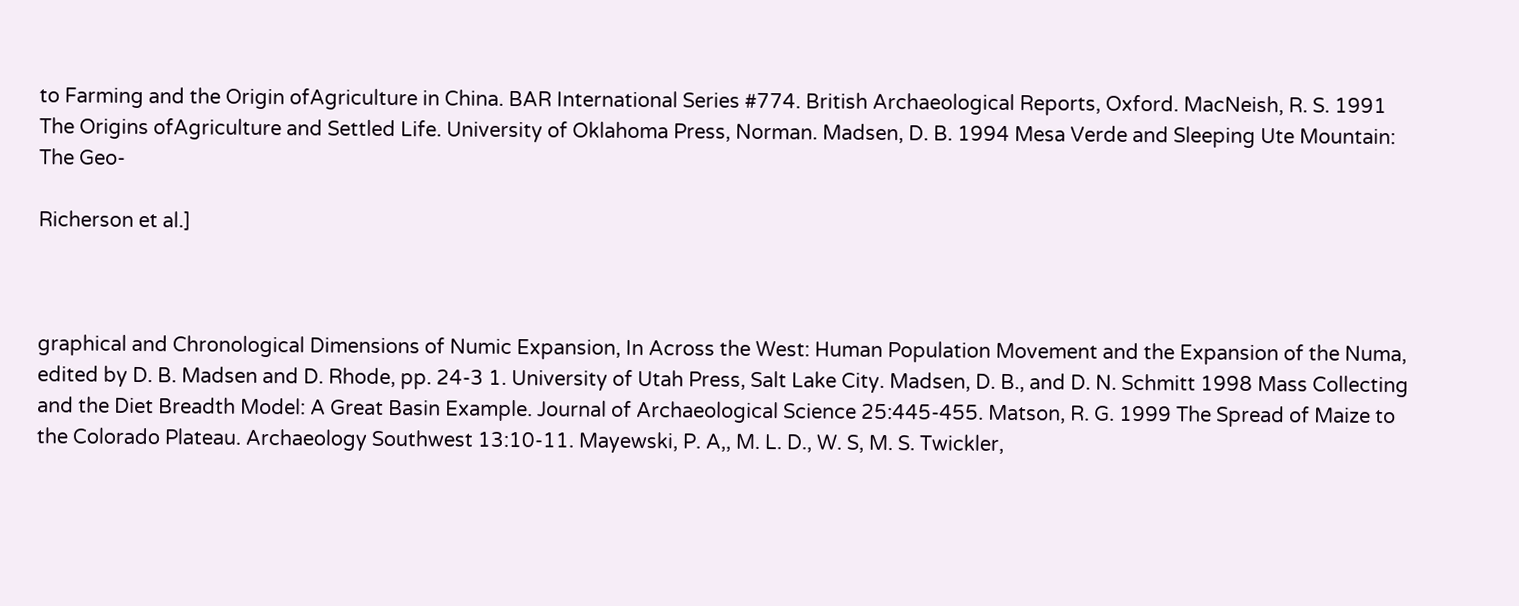to Farming and the Origin ofAgriculture in China. BAR International Series #774. British Archaeological Reports, Oxford. MacNeish, R. S. 1991 The Origins ofAgriculture and Settled Life. University of Oklahoma Press, Norman. Madsen, D. B. 1994 Mesa Verde and Sleeping Ute Mountain: The Geo-

Richerson et al.]



graphical and Chronological Dimensions of Numic Expansion, In Across the West: Human Population Movement and the Expansion of the Numa, edited by D. B. Madsen and D. Rhode, pp. 24-3 1. University of Utah Press, Salt Lake City. Madsen, D. B., and D. N. Schmitt 1998 Mass Collecting and the Diet Breadth Model: A Great Basin Example. Journal of Archaeological Science 25:445-455. Matson, R. G. 1999 The Spread of Maize to the Colorado Plateau. Archaeology Southwest 13:10-11. Mayewski, P. A,, M. L. D., W. S, M. S. Twickler,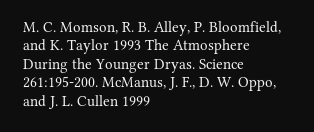M. C. Momson, R. B. Alley, P. Bloomfield, and K. Taylor 1993 The Atmosphere During the Younger Dryas. Science 261:195-200. McManus, J. F., D. W. Oppo, and J. L. Cullen 1999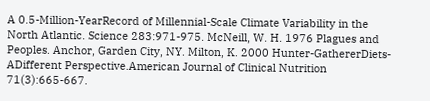A 0.5-Million-YearRecord of Millennial-Scale Climate Variability in the North Atlantic. Science 283:971-975. McNeill, W. H. 1976 Plagues and Peoples. Anchor, Garden City, NY. Milton, K. 2000 Hunter-GathererDiets-ADifferent Perspective.American Journal of Clinical Nutrition 71(3):665-667.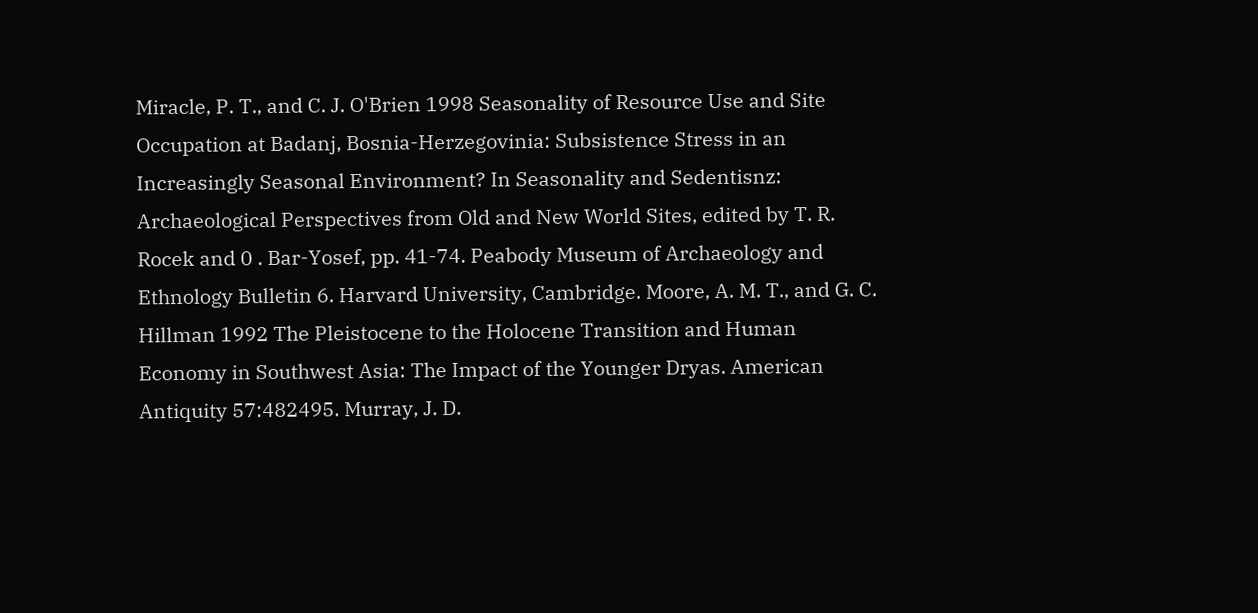Miracle, P. T., and C. J. O'Brien 1998 Seasonality of Resource Use and Site Occupation at Badanj, Bosnia-Herzegovinia: Subsistence Stress in an Increasingly Seasonal Environment? In Seasonality and Sedentisnz: Archaeological Perspectives from Old and New World Sites, edited by T. R. Rocek and 0 . Bar-Yosef, pp. 41-74. Peabody Museum of Archaeology and Ethnology Bulletin 6. Harvard University, Cambridge. Moore, A. M. T., and G. C. Hillman 1992 The Pleistocene to the Holocene Transition and Human Economy in Southwest Asia: The Impact of the Younger Dryas. American Antiquity 57:482495. Murray, J. D.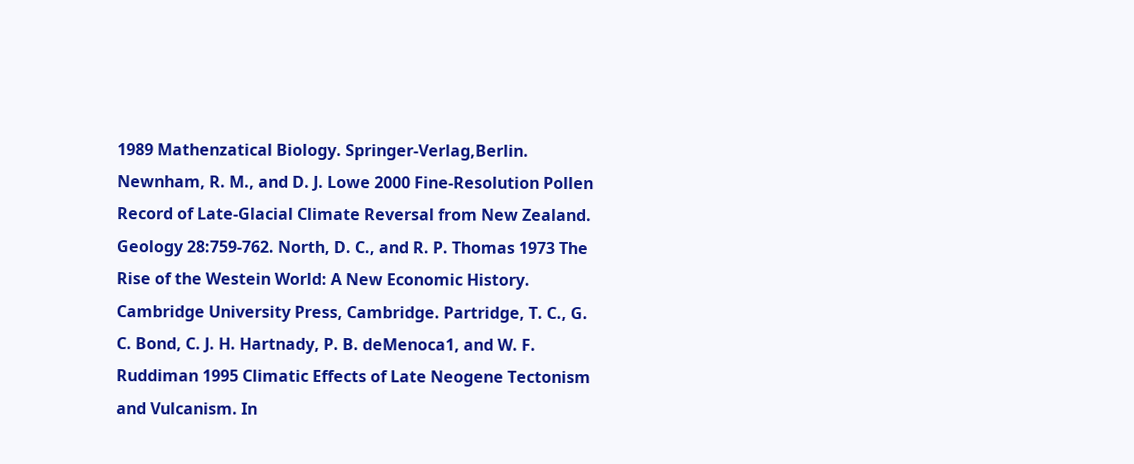1989 Mathenzatical Biology. Springer-Verlag,Berlin. Newnham, R. M., and D. J. Lowe 2000 Fine-Resolution Pollen Record of Late-Glacial Climate Reversal from New Zealand. Geology 28:759-762. North, D. C., and R. P. Thomas 1973 The Rise of the Westein World: A New Economic History. Cambridge University Press, Cambridge. Partridge, T. C., G. C. Bond, C. J. H. Hartnady, P. B. deMenoca1, and W. F. Ruddiman 1995 Climatic Effects of Late Neogene Tectonism and Vulcanism. In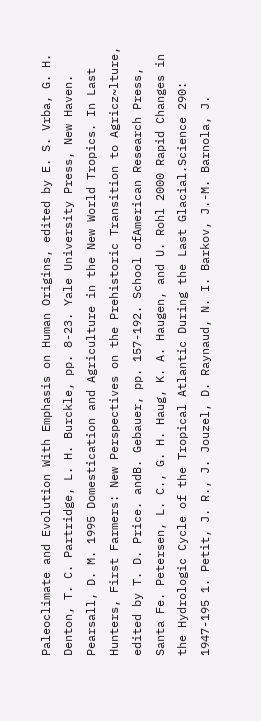Paleoclimate and Evolution With Emphasis on Human Origins, edited by E. S. Vrba, G. H. Denton, T. C. Partridge, L. H. Burckle, pp. 8-23. Yale University Press, New Haven. Pearsall, D. M. 1995 Domestication and Agriculture in the New World Tropics. In Last Hunters, First Farmers: New Perspectives on the Prehistoric Transition to Agricz~lture, edited by T. D. Price. andB. Gebauer, pp. 157-192. School ofAmerican Research Press, Santa Fe. Petersen, L. C., G. H. Haug, K. A. Haugen, and U. Rohl 2000 Rapid Changes in the Hydrologic Cycle of the Tropical Atlantic During the Last Glacial.Science 290: 1947-195 1. Petit, J. R., J. Jouzel, D. Raynaud, N. I. Barkov, J.-M. Barnola, J.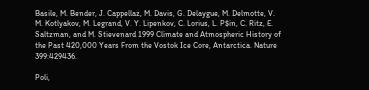Basile, M. Bender, J. Cappellaz, M. Davis, G. Delaygue, M. Delmotte, V. M. Kotlyakov, M. Legrand, V. Y. Lipenkov, C. Lorius, L. P$in, C. Ritz, E. Saltzman, and M. Stievenard 1999 Climate and Atmospheric History of the Past 420,000 Years From the Vostok Ice Core, Antarctica. Nature 399:429436.

Poli,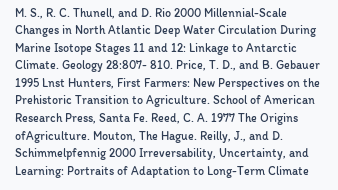M. S., R. C. Thunell, and D. Rio 2000 Millennial-Scale Changes in North Atlantic Deep Water Circulation During Marine Isotope Stages 11 and 12: Linkage to Antarctic Climate. Geology 28:807- 810. Price, T. D., and B. Gebauer 1995 Lnst Hunters, First Farmers: New Perspectives on the Prehistoric Transition to Agriculture. School of American Research Press, Santa Fe. Reed, C. A. 1977 The Origins ofAgriculture. Mouton, The Hague. Reilly, J., and D. Schimmelpfennig 2000 Irreversability, Uncertainty, and Learning: Portraits of Adaptation to Long-Term Climate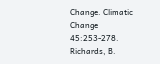Change. Climatic Change 45:253-278. Richards, B.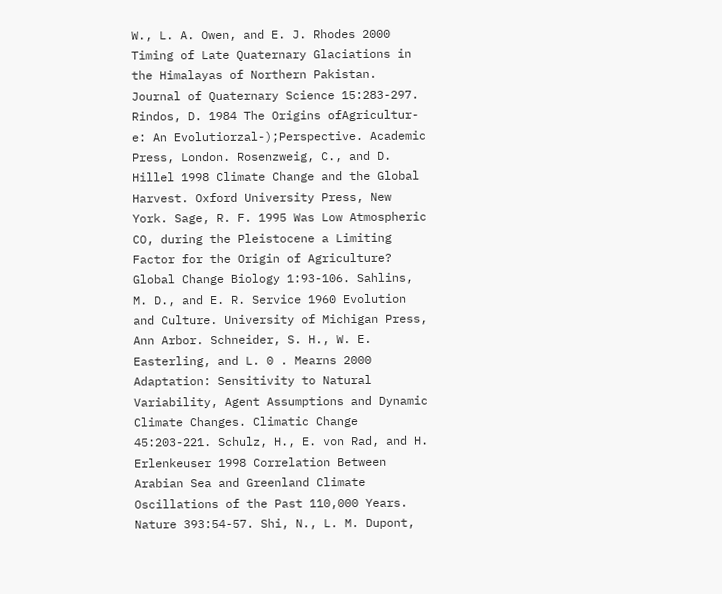W., L. A. Owen, and E. J. Rhodes 2000 Timing of Late Quaternary Glaciations in the Himalayas of Northern Pakistan. Journal of Quaternary Science 15:283-297. Rindos, D. 1984 The Origins ofAgricultur-e: An Evolutiorzal-);Perspective. Academic Press, London. Rosenzweig, C., and D. Hillel 1998 Climate Change and the Global Harvest. Oxford University Press, New York. Sage, R. F. 1995 Was Low Atmospheric CO, during the Pleistocene a Limiting Factor for the Origin of Agriculture? Global Change Biology 1:93-106. Sahlins, M. D., and E. R. Service 1960 Evolution and Culture. University of Michigan Press, Ann Arbor. Schneider, S. H., W. E. Easterling, and L. 0 . Mearns 2000 Adaptation: Sensitivity to Natural Variability, Agent Assumptions and Dynamic Climate Changes. Climatic Change 45:203-221. Schulz, H., E. von Rad, and H. Erlenkeuser 1998 Correlation Between Arabian Sea and Greenland Climate Oscillations of the Past 110,000 Years. Nature 393:54-57. Shi, N., L. M. Dupont,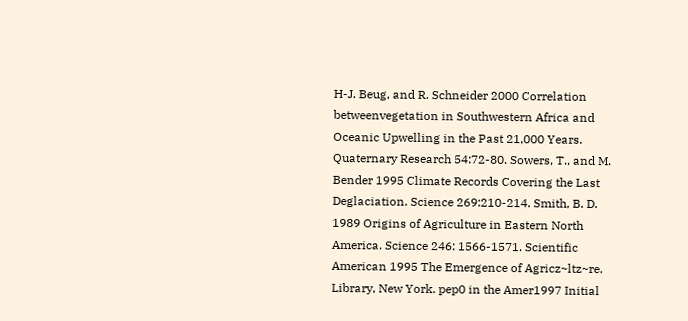H-J. Beug, and R. Schneider 2000 Correlation betweenvegetation in Southwestern Africa and Oceanic Upwelling in the Past 21,000 Years. Quaternary Research 54:72-80. Sowers, T., and M. Bender 1995 Climate Records Covering the Last Deglaciation. Science 269:210-214. Smith, B. D. 1989 Origins of Agriculture in Eastern North America. Science 246: 1566-1571. Scientific American 1995 The Emergence of Agricz~ltz~re. Library, New York. pep0 in the Amer1997 Initial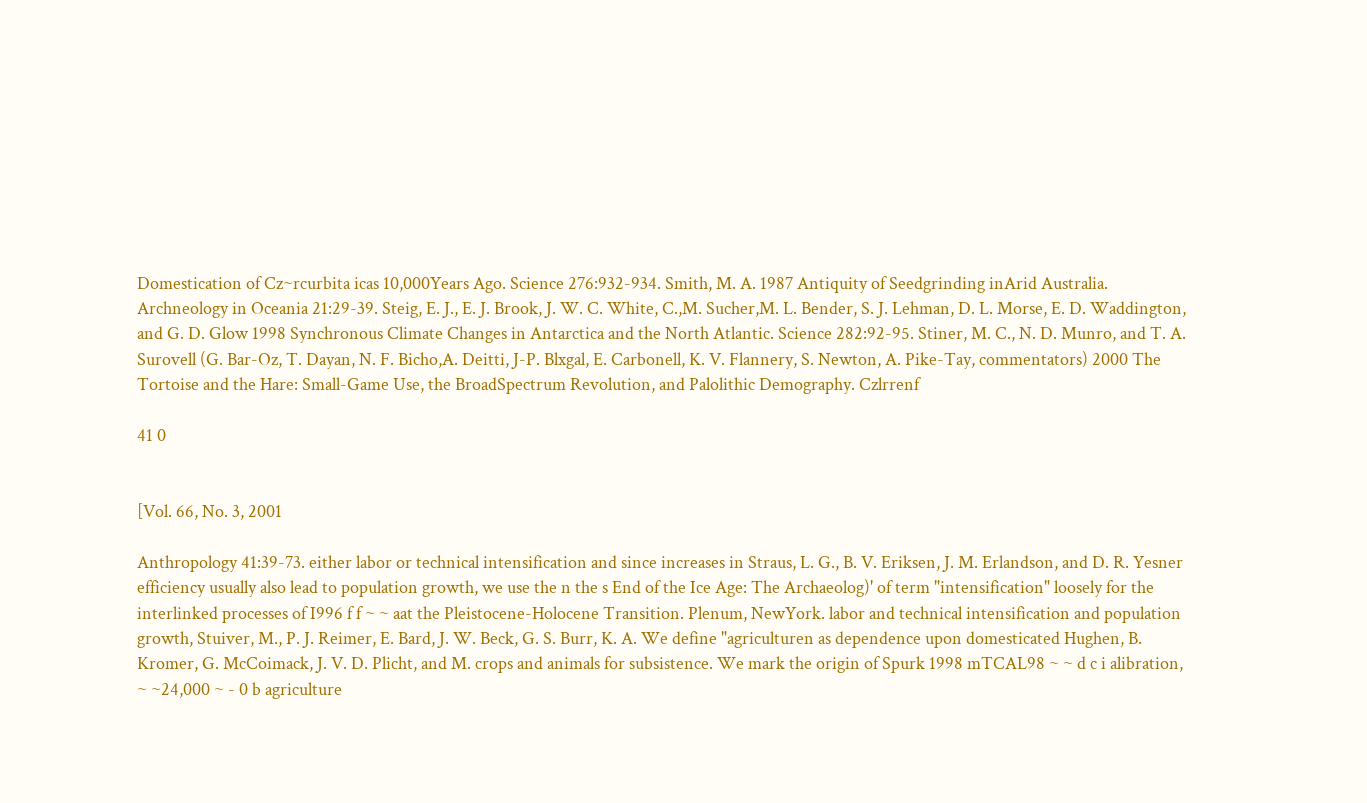Domestication of Cz~rcurbita icas 10,000Years Ago. Science 276:932-934. Smith, M. A. 1987 Antiquity of Seedgrinding inArid Australia. Archneology in Oceania 21:29-39. Steig, E. J., E. J. Brook, J. W. C. White, C.,M. Sucher,M. L. Bender, S. J. Lehman, D. L. Morse, E. D. Waddington, and G. D. Glow 1998 Synchronous Climate Changes in Antarctica and the North Atlantic. Science 282:92-95. Stiner, M. C., N. D. Munro, and T. A. Surovell (G. Bar-Oz, T. Dayan, N. F. Bicho,A. Deitti, J-P. Blxgal, E. Carbonell, K. V. Flannery, S. Newton, A. Pike-Tay, commentators) 2000 The Tortoise and the Hare: Small-Game Use, the BroadSpectrum Revolution, and Palolithic Demography. Czlrrenf

41 0


[Vol. 66, No. 3, 2001

Anthropology 41:39-73. either labor or technical intensification and since increases in Straus, L. G., B. V. Eriksen, J. M. Erlandson, and D. R. Yesner efficiency usually also lead to population growth, we use the n the s End of the Ice Age: The Archaeolog)' of term "intensification" loosely for the interlinked processes of I996 f f ~ ~ aat the Pleistocene-Holocene Transition. Plenum, NewYork. labor and technical intensification and population growth, Stuiver, M., P. J. Reimer, E. Bard, J. W. Beck, G. S. Burr, K. A. We define "agriculturen as dependence upon domesticated Hughen, B. Kromer, G. McCoimack, J. V. D. Plicht, and M. crops and animals for subsistence. We mark the origin of Spurk 1998 mTCAL98 ~ ~ d c i alibration, ~ ~24,000 ~ - 0 b agriculture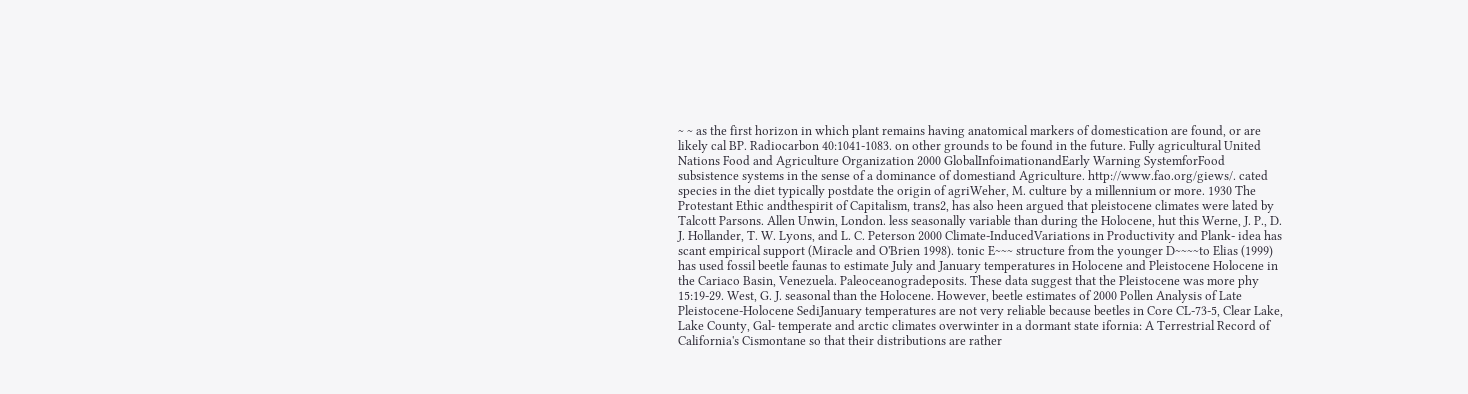~ ~ as the first horizon in which plant remains having anatomical markers of domestication are found, or are likely cal BP. Radiocarbon 40:1041-1083. on other grounds to be found in the future. Fully agricultural United Nations Food and Agriculture Organization 2000 GlobalInfoimationandEarly Warning SystemforFood subsistence systems in the sense of a dominance of domestiand Agriculture. http://www.fao.org/giews/. cated species in the diet typically postdate the origin of agriWeher, M. culture by a millennium or more. 1930 The Protestant Ethic andthespirit of Capitalism, trans2, has also heen argued that pleistocene climates were lated by Talcott Parsons. Allen Unwin, London. less seasonally variable than during the Holocene, hut this Werne, J. P., D. J. Hollander, T. W. Lyons, and L. C. Peterson 2000 Climate-InducedVariations in Productivity and Plank- idea has scant empirical support (Miracle and O'Brien 1998). tonic E~~~ structure from the younger D~~~~to Elias (1999) has used fossil beetle faunas to estimate July and January temperatures in Holocene and Pleistocene Holocene in the Cariaco Basin, Venezuela. Paleoceanogradeposits. These data suggest that the Pleistocene was more phy 15:19-29. West, G. J. seasonal than the Holocene. However, beetle estimates of 2000 Pollen Analysis of Late Pleistocene-Holocene SediJanuary temperatures are not very reliable because beetles in Core CL-73-5, Clear Lake, Lake County, Gal- temperate and arctic climates overwinter in a dormant state ifornia: A Terrestrial Record of California's Cismontane so that their distributions are rather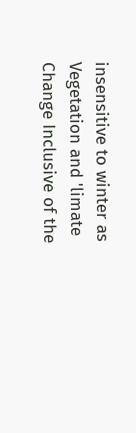insensitive to winter as Vegetation and 'limate Change Inclusive of the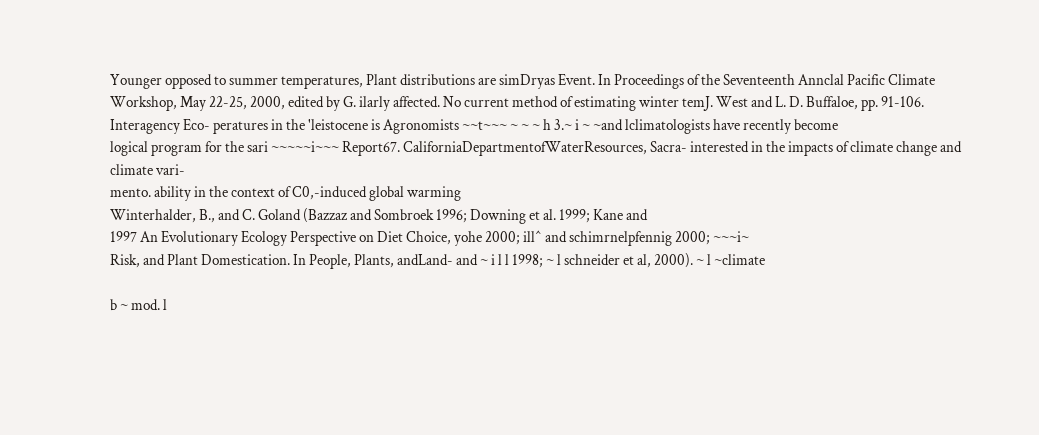Younger opposed to summer temperatures, Plant distributions are simDryas Event. In Proceedings of the Seventeenth Annclal Pacific Climate Workshop, May 22-25, 2000, edited by G. ilarly affected. No current method of estimating winter temJ. West and L. D. Buffaloe, pp. 91-106. Interagency Eco- peratures in the 'leistocene is Agronomists ~~t~~~ ~ ~ ~ h 3.~ i ~ ~and lclimatologists have recently become
logical program for the sari ~~~~~i~~~ Report67. CaliforniaDepartmentofWaterResources, Sacra- interested in the impacts of climate change and climate vari-
mento. ability in the context of C0,-induced global warming
Winterhalder, B., and C. Goland (Bazzaz and Sombroek 1996; Downing et al. 1999; Kane and
1997 An Evolutionary Ecology Perspective on Diet Choice, yohe 2000; ill^ and schimrnelpfennig 2000; ~~~i~
Risk, and Plant Domestication. In People, Plants, andLand- and ~ i l l 1998; ~ l schneider et al, 2000). ~ l ~climate

b ~ mod. l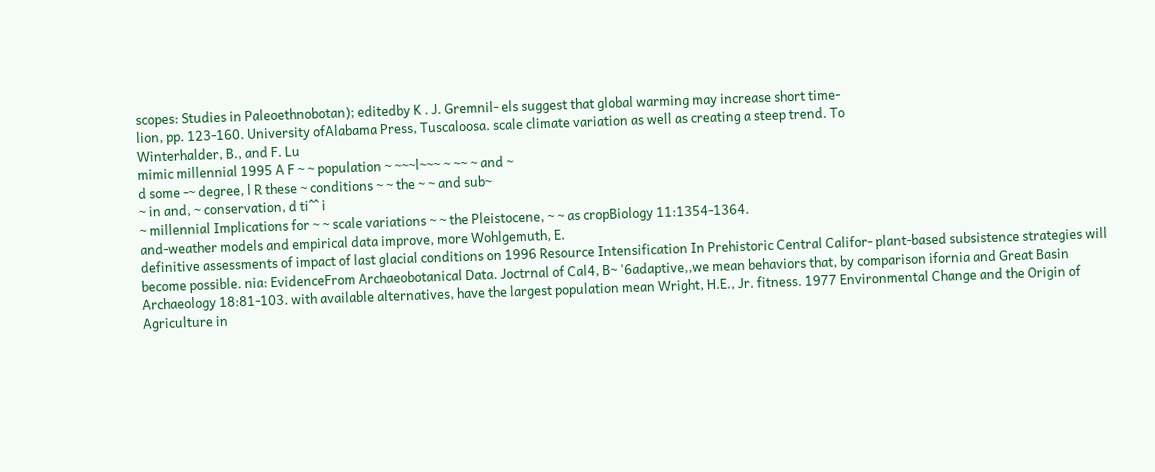scopes: Studies in Paleoethnobotan); editedby K . J. Gremnil- els suggest that global warming may increase short time-
lion, pp. 123-160. University ofAlabama Press, Tuscaloosa. scale climate variation as well as creating a steep trend. To
Winterhalder, B., and F. Lu
mimic millennial 1995 A F ~ ~ population ~ ~~~l~~~ ~ ~~ ~ and ~
d some -~ degree, l R these ~ conditions ~ ~ the ~ ~ and sub~
~ in and, ~ conservation, d ti^^ i
~ millennial Implications for ~ ~ scale variations ~ ~ the Pleistocene, ~ ~ as cropBiology 11:1354-1364.
and-weather models and empirical data improve, more Wohlgemuth, E.
definitive assessments of impact of last glacial conditions on 1996 Resource Intensification In Prehistoric Central Califor- plant-based subsistence strategies will become possible. nia: EvidenceFrom Archaeobotanical Data. Joctrnal of Cal4, B~ '6adaptive,,we mean behaviors that, by comparison ifornia and Great Basin Archaeology 18:81-103. with available alternatives, have the largest population mean Wright, H.E., Jr. fitness. 1977 Environmental Change and the Origin of Agriculture in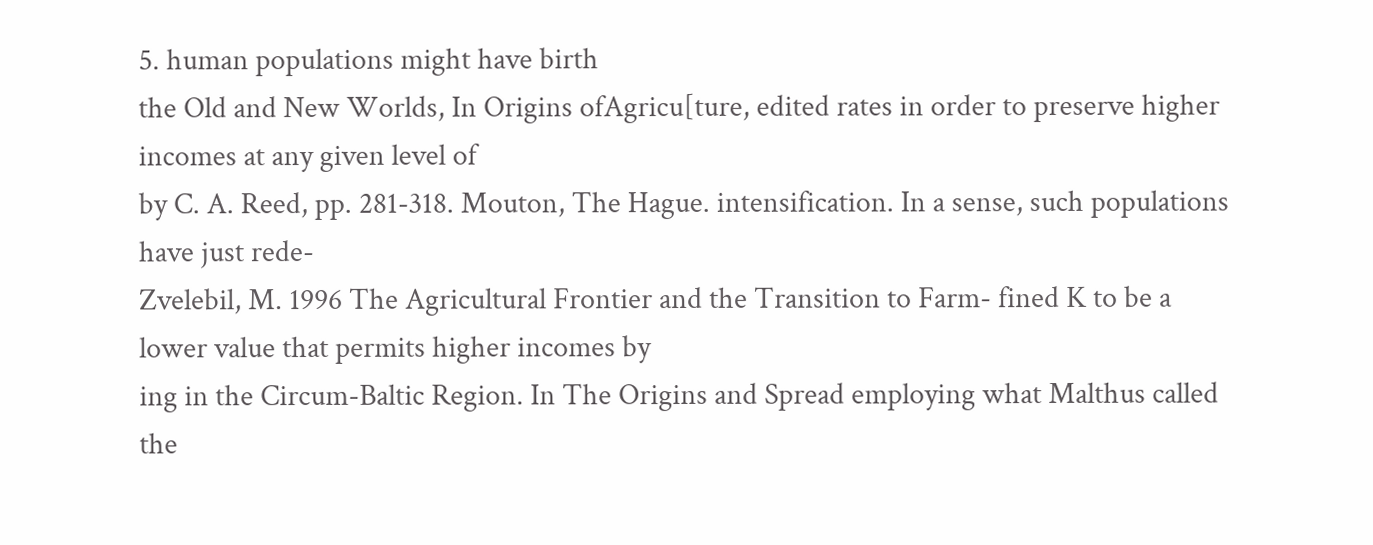5. human populations might have birth
the Old and New Worlds, In Origins ofAgricu[ture, edited rates in order to preserve higher incomes at any given level of
by C. A. Reed, pp. 281-318. Mouton, The Hague. intensification. In a sense, such populations have just rede-
Zvelebil, M. 1996 The Agricultural Frontier and the Transition to Farm- fined K to be a lower value that permits higher incomes by
ing in the Circum-Baltic Region. In The Origins and Spread employing what Malthus called the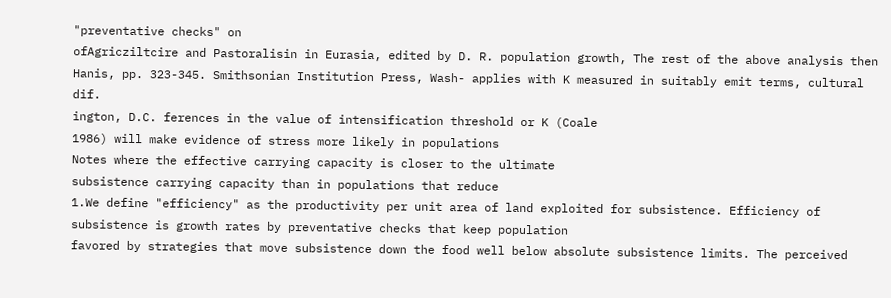"preventative checks" on
ofAgricziltcire and Pastoralisin in Eurasia, edited by D. R. population growth, The rest of the above analysis then
Hanis, pp. 323-345. Smithsonian Institution Press, Wash- applies with K measured in suitably emit terms, cultural dif.
ington, D.C. ferences in the value of intensification threshold or K (Coale
1986) will make evidence of stress more likely in populations
Notes where the effective carrying capacity is closer to the ultimate
subsistence carrying capacity than in populations that reduce
1.We define "efficiency" as the productivity per unit area of land exploited for subsistence. Efficiency of subsistence is growth rates by preventative checks that keep population
favored by strategies that move subsistence down the food well below absolute subsistence limits. The perceived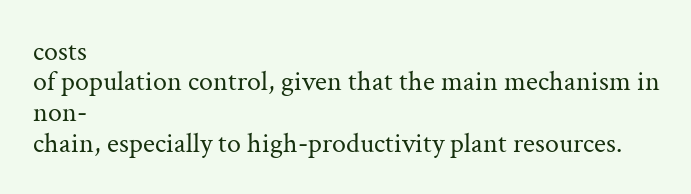costs
of population control, given that the main mechanism in non-
chain, especially to high-productivity plant resources.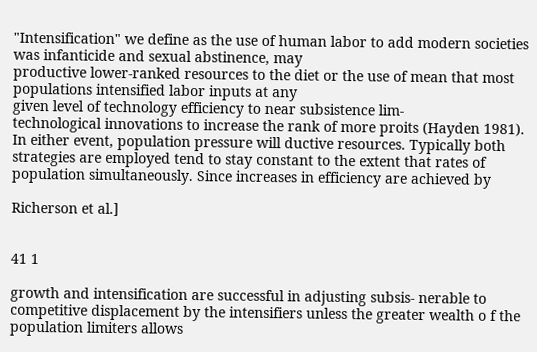"Intensification" we define as the use of human labor to add modern societies was infanticide and sexual abstinence, may
productive lower-ranked resources to the diet or the use of mean that most populations intensified labor inputs at any
given level of technology efficiency to near subsistence lim-
technological innovations to increase the rank of more proits (Hayden 1981). In either event, population pressure will ductive resources. Typically both strategies are employed tend to stay constant to the extent that rates of population simultaneously. Since increases in efficiency are achieved by

Richerson et al.]


41 1

growth and intensification are successful in adjusting subsis- nerable to competitive displacement by the intensifiers unless the greater wealth o f the population limiters allows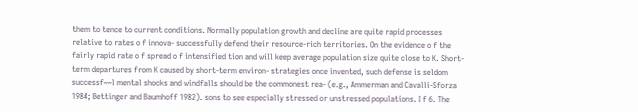them to tence to current conditions. Normally population growth and decline are quite rapid processes relative to rates o f innova- successfully defend their resource-rich territories. On the evidence o f the fairly rapid rate o f spread o f intensified tion and will keep average population size quite close to K. Short-term departures from K caused by short-term environ- strategies once invented, such defense is seldom successf~~l mental shocks and windfalls should be the commonest rea- (e.g., Ammerman and Cavalli-Sforza 1984; Bettinger and Baumhoff 1982). sons to see especially stressed or unstressed populations. I f 6. The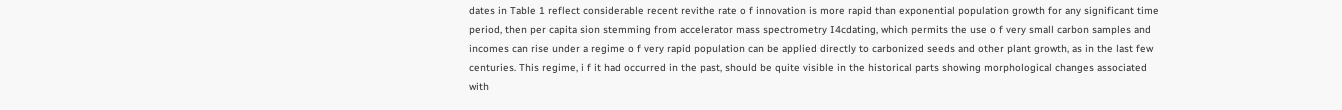dates in Table 1 reflect considerable recent revithe rate o f innovation is more rapid than exponential population growth for any significant time period, then per capita sion stemming from accelerator mass spectrometry I4cdating, which permits the use o f very small carbon samples and incomes can rise under a regime o f very rapid population can be applied directly to carbonized seeds and other plant growth, as in the last few centuries. This regime, i f it had occurred in the past, should be quite visible in the historical parts showing morphological changes associated with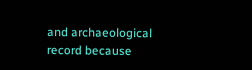and archaeological record because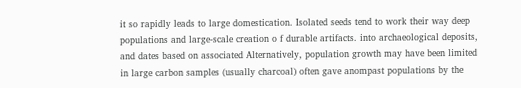it so rapidly leads to large domestication. Isolated seeds tend to work their way deep populations and large-scale creation o f durable artifacts. into archaeological deposits, and dates based on associated Alternatively, population growth may have been limited in large carbon samples (usually charcoal) often gave anompast populations by the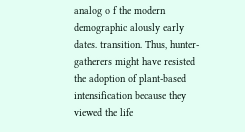analog o f the modern demographic alously early dates. transition. Thus, hunter-gatherers might have resisted the adoption of plant-based intensification because they viewed the life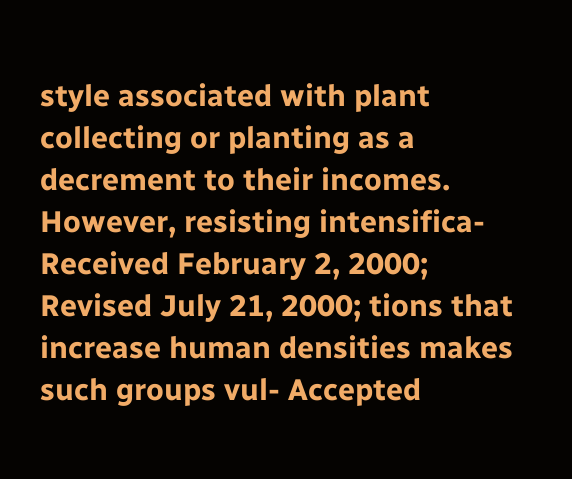style associated with plant collecting or planting as a decrement to their incomes. However, resisting intensifica- Received February 2, 2000; Revised July 21, 2000; tions that increase human densities makes such groups vul- Accepted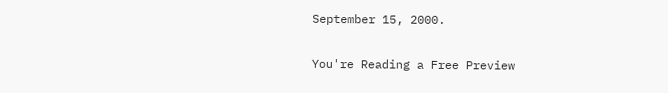September 15, 2000.

You're Reading a Free Preview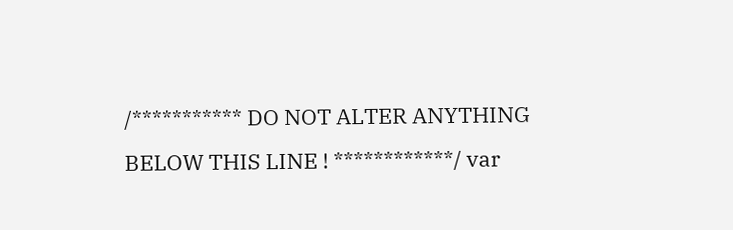/*********** DO NOT ALTER ANYTHING BELOW THIS LINE ! ************/ var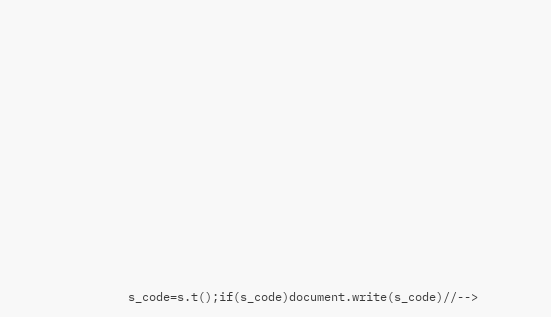s_code=s.t();if(s_code)document.write(s_code)//-->